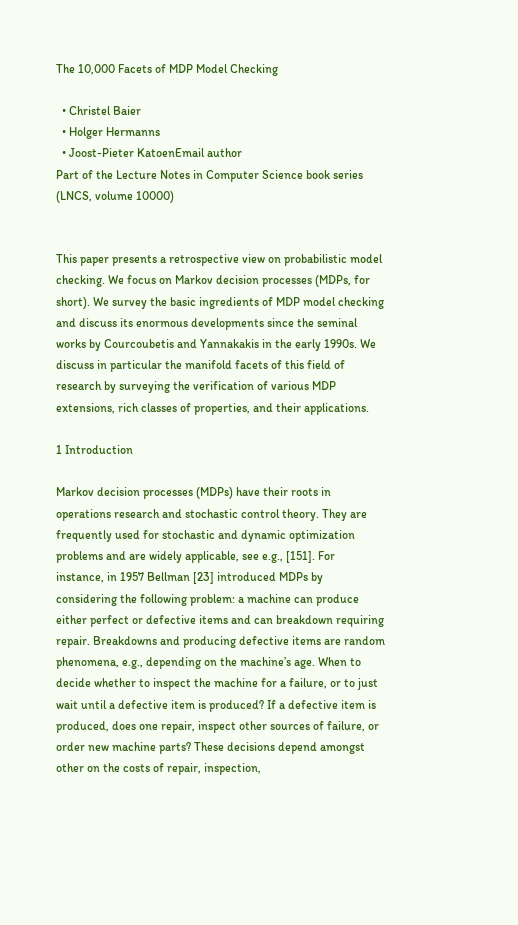The 10,000 Facets of MDP Model Checking

  • Christel Baier
  • Holger Hermanns
  • Joost-Pieter KatoenEmail author
Part of the Lecture Notes in Computer Science book series (LNCS, volume 10000)


This paper presents a retrospective view on probabilistic model checking. We focus on Markov decision processes (MDPs, for short). We survey the basic ingredients of MDP model checking and discuss its enormous developments since the seminal works by Courcoubetis and Yannakakis in the early 1990s. We discuss in particular the manifold facets of this field of research by surveying the verification of various MDP extensions, rich classes of properties, and their applications.

1 Introduction

Markov decision processes (MDPs) have their roots in operations research and stochastic control theory. They are frequently used for stochastic and dynamic optimization problems and are widely applicable, see e.g., [151]. For instance, in 1957 Bellman [23] introduced MDPs by considering the following problem: a machine can produce either perfect or defective items and can breakdown requiring repair. Breakdowns and producing defective items are random phenomena, e.g., depending on the machine’s age. When to decide whether to inspect the machine for a failure, or to just wait until a defective item is produced? If a defective item is produced, does one repair, inspect other sources of failure, or order new machine parts? These decisions depend amongst other on the costs of repair, inspection,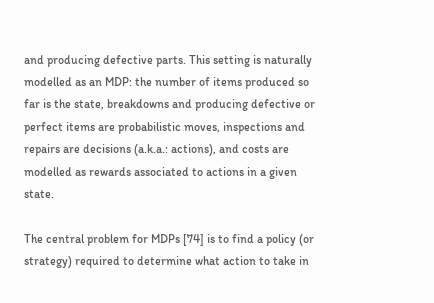and producing defective parts. This setting is naturally modelled as an MDP: the number of items produced so far is the state, breakdowns and producing defective or perfect items are probabilistic moves, inspections and repairs are decisions (a.k.a.: actions), and costs are modelled as rewards associated to actions in a given state.

The central problem for MDPs [74] is to find a policy (or strategy) required to determine what action to take in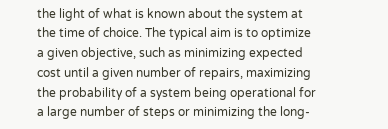the light of what is known about the system at the time of choice. The typical aim is to optimize a given objective, such as minimizing expected cost until a given number of repairs, maximizing the probability of a system being operational for a large number of steps or minimizing the long-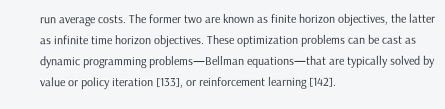run average costs. The former two are known as finite horizon objectives, the latter as infinite time horizon objectives. These optimization problems can be cast as dynamic programming problems—Bellman equations—that are typically solved by value or policy iteration [133], or reinforcement learning [142].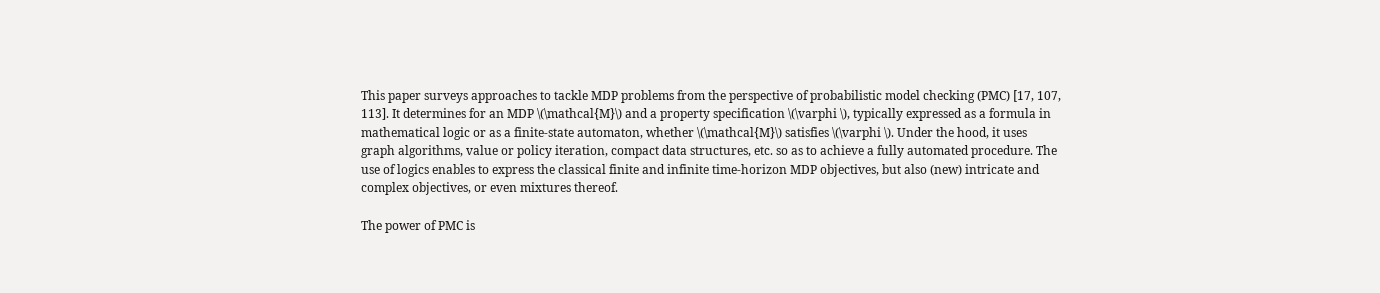This paper surveys approaches to tackle MDP problems from the perspective of probabilistic model checking (PMC) [17, 107, 113]. It determines for an MDP \(\mathcal{M}\) and a property specification \(\varphi \), typically expressed as a formula in mathematical logic or as a finite-state automaton, whether \(\mathcal{M}\) satisfies \(\varphi \). Under the hood, it uses graph algorithms, value or policy iteration, compact data structures, etc. so as to achieve a fully automated procedure. The use of logics enables to express the classical finite and infinite time-horizon MDP objectives, but also (new) intricate and complex objectives, or even mixtures thereof.

The power of PMC is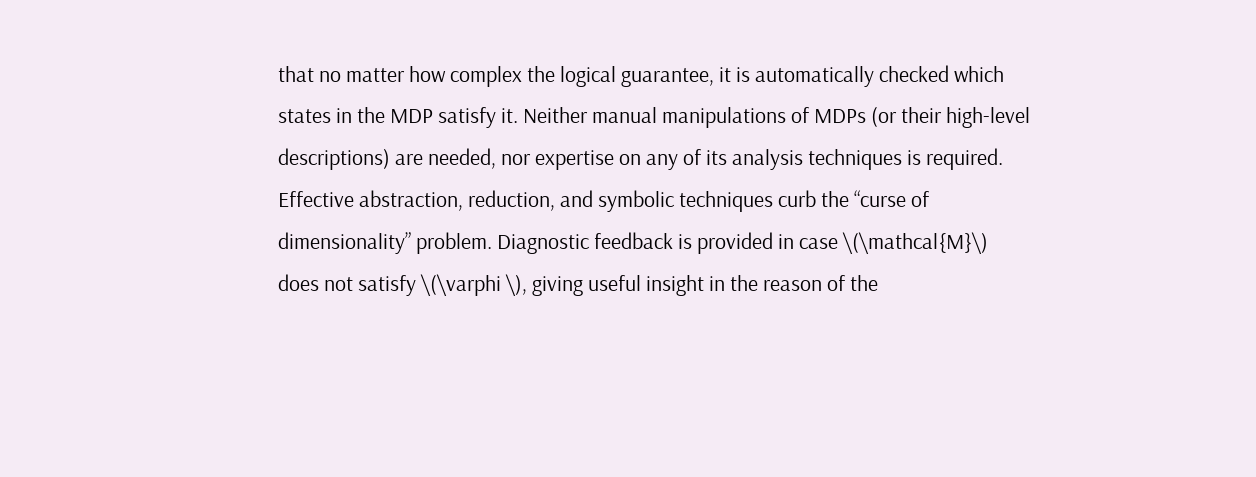that no matter how complex the logical guarantee, it is automatically checked which states in the MDP satisfy it. Neither manual manipulations of MDPs (or their high-level descriptions) are needed, nor expertise on any of its analysis techniques is required. Effective abstraction, reduction, and symbolic techniques curb the “curse of dimensionality” problem. Diagnostic feedback is provided in case \(\mathcal{M}\) does not satisfy \(\varphi \), giving useful insight in the reason of the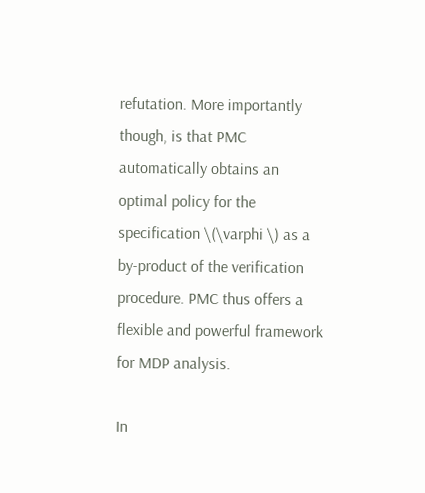refutation. More importantly though, is that PMC automatically obtains an optimal policy for the specification \(\varphi \) as a by-product of the verification procedure. PMC thus offers a flexible and powerful framework for MDP analysis.

In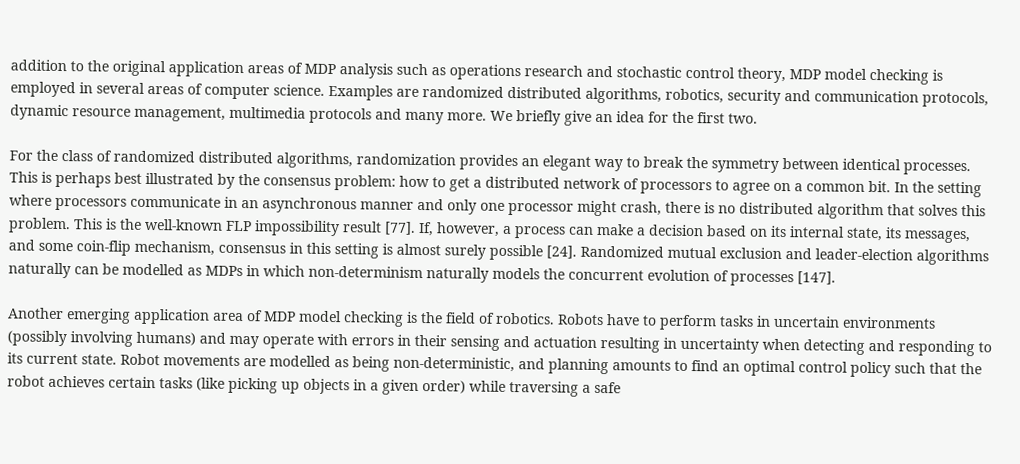addition to the original application areas of MDP analysis such as operations research and stochastic control theory, MDP model checking is employed in several areas of computer science. Examples are randomized distributed algorithms, robotics, security and communication protocols, dynamic resource management, multimedia protocols and many more. We briefly give an idea for the first two.

For the class of randomized distributed algorithms, randomization provides an elegant way to break the symmetry between identical processes. This is perhaps best illustrated by the consensus problem: how to get a distributed network of processors to agree on a common bit. In the setting where processors communicate in an asynchronous manner and only one processor might crash, there is no distributed algorithm that solves this problem. This is the well-known FLP impossibility result [77]. If, however, a process can make a decision based on its internal state, its messages, and some coin-flip mechanism, consensus in this setting is almost surely possible [24]. Randomized mutual exclusion and leader-election algorithms naturally can be modelled as MDPs in which non-determinism naturally models the concurrent evolution of processes [147].

Another emerging application area of MDP model checking is the field of robotics. Robots have to perform tasks in uncertain environments (possibly involving humans) and may operate with errors in their sensing and actuation resulting in uncertainty when detecting and responding to its current state. Robot movements are modelled as being non-deterministic, and planning amounts to find an optimal control policy such that the robot achieves certain tasks (like picking up objects in a given order) while traversing a safe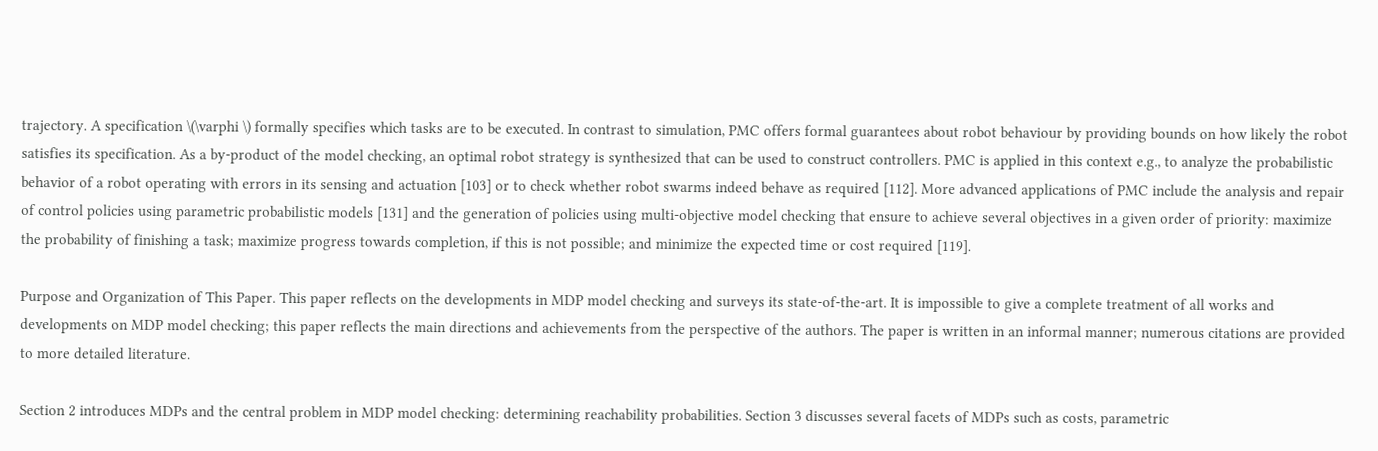trajectory. A specification \(\varphi \) formally specifies which tasks are to be executed. In contrast to simulation, PMC offers formal guarantees about robot behaviour by providing bounds on how likely the robot satisfies its specification. As a by-product of the model checking, an optimal robot strategy is synthesized that can be used to construct controllers. PMC is applied in this context e.g., to analyze the probabilistic behavior of a robot operating with errors in its sensing and actuation [103] or to check whether robot swarms indeed behave as required [112]. More advanced applications of PMC include the analysis and repair of control policies using parametric probabilistic models [131] and the generation of policies using multi-objective model checking that ensure to achieve several objectives in a given order of priority: maximize the probability of finishing a task; maximize progress towards completion, if this is not possible; and minimize the expected time or cost required [119].

Purpose and Organization of This Paper. This paper reflects on the developments in MDP model checking and surveys its state-of-the-art. It is impossible to give a complete treatment of all works and developments on MDP model checking; this paper reflects the main directions and achievements from the perspective of the authors. The paper is written in an informal manner; numerous citations are provided to more detailed literature.

Section 2 introduces MDPs and the central problem in MDP model checking: determining reachability probabilities. Section 3 discusses several facets of MDPs such as costs, parametric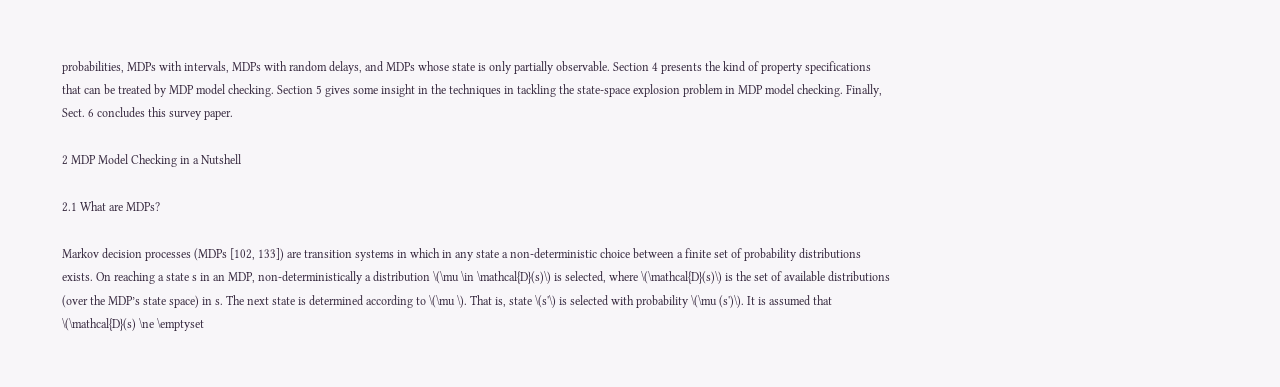probabilities, MDPs with intervals, MDPs with random delays, and MDPs whose state is only partially observable. Section 4 presents the kind of property specifications that can be treated by MDP model checking. Section 5 gives some insight in the techniques in tackling the state-space explosion problem in MDP model checking. Finally, Sect. 6 concludes this survey paper.

2 MDP Model Checking in a Nutshell

2.1 What are MDPs?

Markov decision processes (MDPs [102, 133]) are transition systems in which in any state a non-deterministic choice between a finite set of probability distributions exists. On reaching a state s in an MDP, non-deterministically a distribution \(\mu \in \mathcal{D}(s)\) is selected, where \(\mathcal{D}(s)\) is the set of available distributions (over the MDP’s state space) in s. The next state is determined according to \(\mu \). That is, state \(s'\) is selected with probability \(\mu (s')\). It is assumed that \(\mathcal{D}(s) \ne \emptyset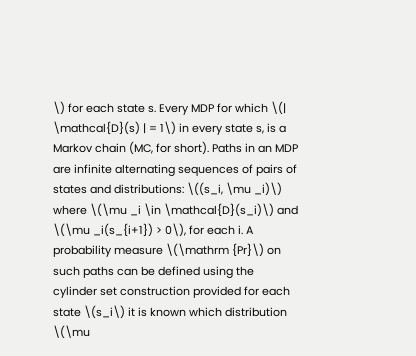\) for each state s. Every MDP for which \(| \mathcal{D}(s) | = 1\) in every state s, is a Markov chain (MC, for short). Paths in an MDP are infinite alternating sequences of pairs of states and distributions: \((s_i, \mu _i)\) where \(\mu _i \in \mathcal{D}(s_i)\) and \(\mu _i(s_{i+1}) > 0\), for each i. A probability measure \(\mathrm {Pr}\) on such paths can be defined using the cylinder set construction provided for each state \(s_i\) it is known which distribution \(\mu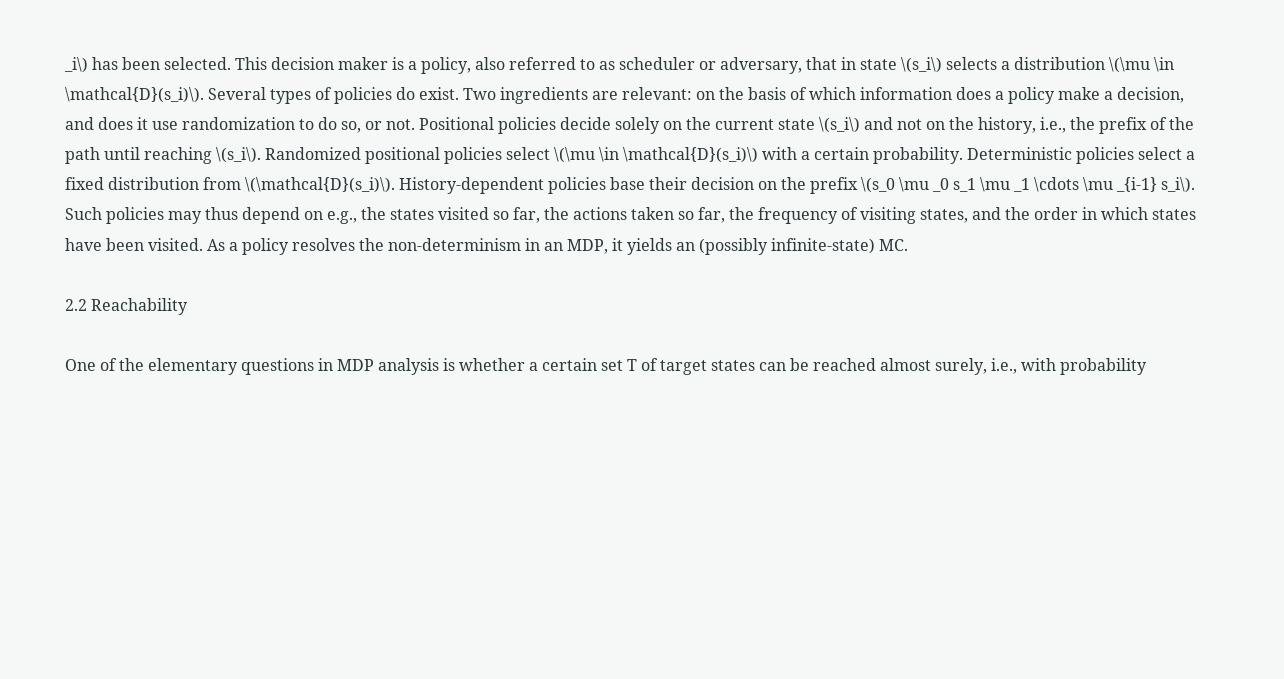_i\) has been selected. This decision maker is a policy, also referred to as scheduler or adversary, that in state \(s_i\) selects a distribution \(\mu \in \mathcal{D}(s_i)\). Several types of policies do exist. Two ingredients are relevant: on the basis of which information does a policy make a decision, and does it use randomization to do so, or not. Positional policies decide solely on the current state \(s_i\) and not on the history, i.e., the prefix of the path until reaching \(s_i\). Randomized positional policies select \(\mu \in \mathcal{D}(s_i)\) with a certain probability. Deterministic policies select a fixed distribution from \(\mathcal{D}(s_i)\). History-dependent policies base their decision on the prefix \(s_0 \mu _0 s_1 \mu _1 \cdots \mu _{i-1} s_i\). Such policies may thus depend on e.g., the states visited so far, the actions taken so far, the frequency of visiting states, and the order in which states have been visited. As a policy resolves the non-determinism in an MDP, it yields an (possibly infinite-state) MC.

2.2 Reachability

One of the elementary questions in MDP analysis is whether a certain set T of target states can be reached almost surely, i.e., with probability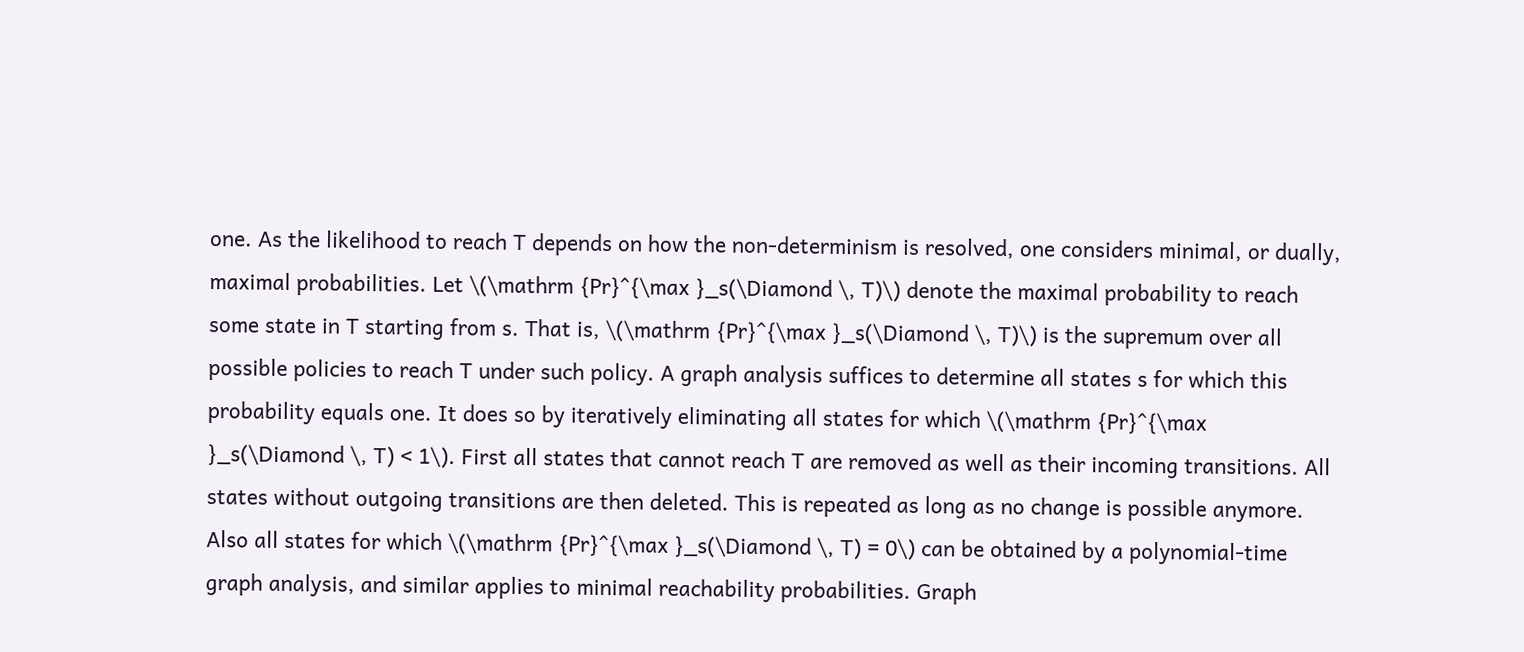one. As the likelihood to reach T depends on how the non-determinism is resolved, one considers minimal, or dually, maximal probabilities. Let \(\mathrm {Pr}^{\max }_s(\Diamond \, T)\) denote the maximal probability to reach some state in T starting from s. That is, \(\mathrm {Pr}^{\max }_s(\Diamond \, T)\) is the supremum over all possible policies to reach T under such policy. A graph analysis suffices to determine all states s for which this probability equals one. It does so by iteratively eliminating all states for which \(\mathrm {Pr}^{\max }_s(\Diamond \, T) < 1\). First all states that cannot reach T are removed as well as their incoming transitions. All states without outgoing transitions are then deleted. This is repeated as long as no change is possible anymore. Also all states for which \(\mathrm {Pr}^{\max }_s(\Diamond \, T) = 0\) can be obtained by a polynomial-time graph analysis, and similar applies to minimal reachability probabilities. Graph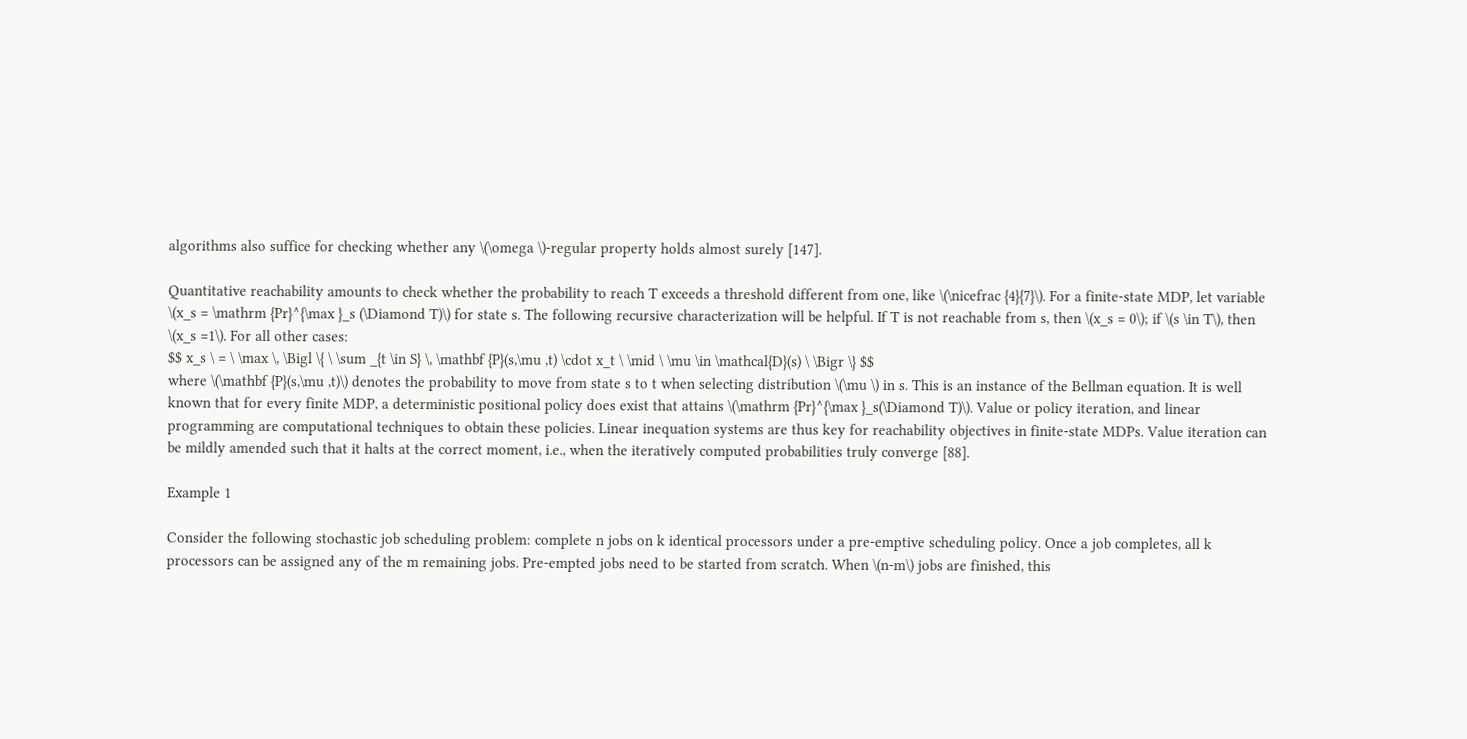algorithms also suffice for checking whether any \(\omega \)-regular property holds almost surely [147].

Quantitative reachability amounts to check whether the probability to reach T exceeds a threshold different from one, like \(\nicefrac {4}{7}\). For a finite-state MDP, let variable \(x_s = \mathrm {Pr}^{\max }_s (\Diamond T)\) for state s. The following recursive characterization will be helpful. If T is not reachable from s, then \(x_s = 0\); if \(s \in T\), then \(x_s =1\). For all other cases:
$$ x_s \ = \ \max \, \Bigl \{ \ \sum _{t \in S} \, \mathbf {P}(s,\mu ,t) \cdot x_t \ \mid \ \mu \in \mathcal{D}(s) \ \Bigr \} $$
where \(\mathbf {P}(s,\mu ,t)\) denotes the probability to move from state s to t when selecting distribution \(\mu \) in s. This is an instance of the Bellman equation. It is well known that for every finite MDP, a deterministic positional policy does exist that attains \(\mathrm {Pr}^{\max }_s(\Diamond T)\). Value or policy iteration, and linear programming are computational techniques to obtain these policies. Linear inequation systems are thus key for reachability objectives in finite-state MDPs. Value iteration can be mildly amended such that it halts at the correct moment, i.e., when the iteratively computed probabilities truly converge [88].

Example 1

Consider the following stochastic job scheduling problem: complete n jobs on k identical processors under a pre-emptive scheduling policy. Once a job completes, all k processors can be assigned any of the m remaining jobs. Pre-empted jobs need to be started from scratch. When \(n-m\) jobs are finished, this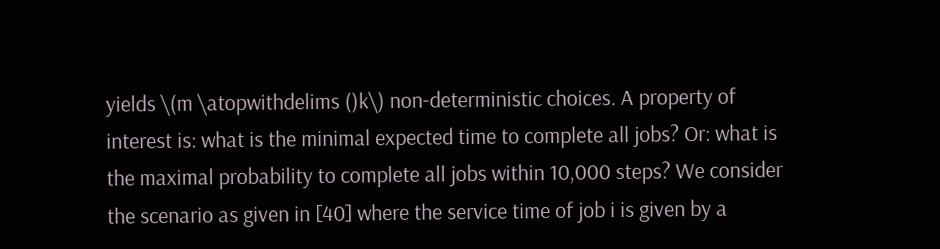yields \(m \atopwithdelims ()k\) non-deterministic choices. A property of interest is: what is the minimal expected time to complete all jobs? Or: what is the maximal probability to complete all jobs within 10,000 steps? We consider the scenario as given in [40] where the service time of job i is given by a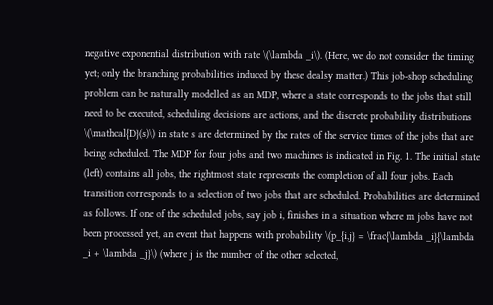negative exponential distribution with rate \(\lambda _i\). (Here, we do not consider the timing yet; only the branching probabilities induced by these dealsy matter.) This job-shop scheduling problem can be naturally modelled as an MDP, where a state corresponds to the jobs that still need to be executed, scheduling decisions are actions, and the discrete probability distributions \(\mathcal{D}(s)\) in state s are determined by the rates of the service times of the jobs that are being scheduled. The MDP for four jobs and two machines is indicated in Fig. 1. The initial state (left) contains all jobs, the rightmost state represents the completion of all four jobs. Each transition corresponds to a selection of two jobs that are scheduled. Probabilities are determined as follows. If one of the scheduled jobs, say job i, finishes in a situation where m jobs have not been processed yet, an event that happens with probability \(p_{i,j} = \frac{\lambda _i}{\lambda _i + \lambda _j}\) (where j is the number of the other selected,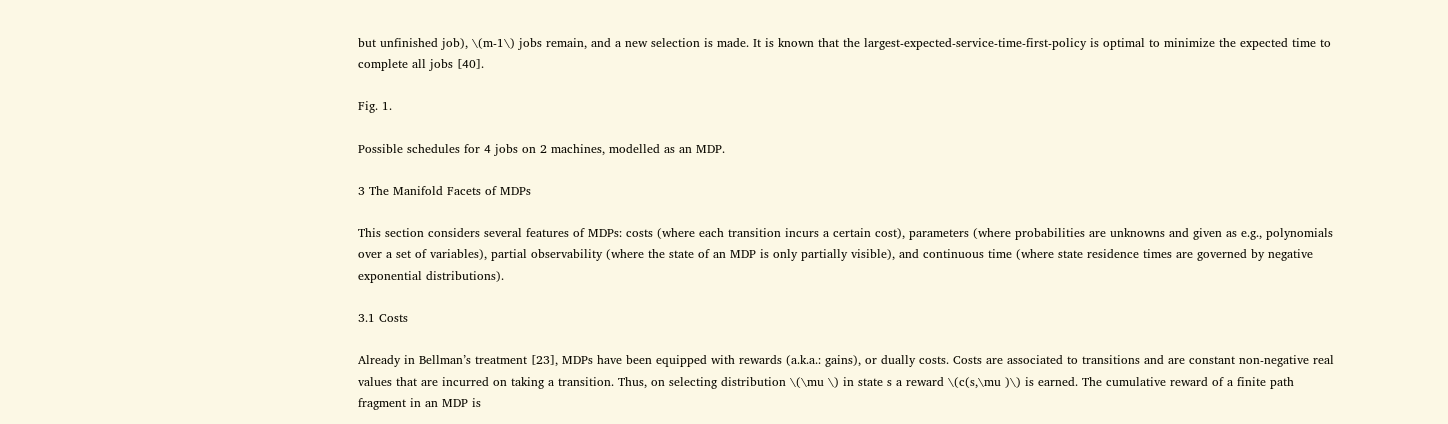but unfinished job), \(m-1\) jobs remain, and a new selection is made. It is known that the largest-expected-service-time-first-policy is optimal to minimize the expected time to complete all jobs [40].

Fig. 1.

Possible schedules for 4 jobs on 2 machines, modelled as an MDP.

3 The Manifold Facets of MDPs

This section considers several features of MDPs: costs (where each transition incurs a certain cost), parameters (where probabilities are unknowns and given as e.g., polynomials over a set of variables), partial observability (where the state of an MDP is only partially visible), and continuous time (where state residence times are governed by negative exponential distributions).

3.1 Costs

Already in Bellman’s treatment [23], MDPs have been equipped with rewards (a.k.a.: gains), or dually costs. Costs are associated to transitions and are constant non-negative real values that are incurred on taking a transition. Thus, on selecting distribution \(\mu \) in state s a reward \(c(s,\mu )\) is earned. The cumulative reward of a finite path fragment in an MDP is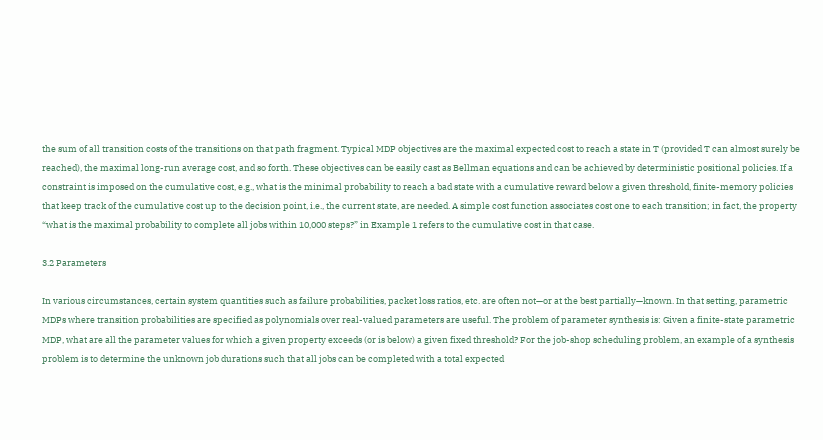the sum of all transition costs of the transitions on that path fragment. Typical MDP objectives are the maximal expected cost to reach a state in T (provided T can almost surely be reached), the maximal long-run average cost, and so forth. These objectives can be easily cast as Bellman equations and can be achieved by deterministic positional policies. If a constraint is imposed on the cumulative cost, e.g., what is the minimal probability to reach a bad state with a cumulative reward below a given threshold, finite-memory policies that keep track of the cumulative cost up to the decision point, i.e., the current state, are needed. A simple cost function associates cost one to each transition; in fact, the property “what is the maximal probability to complete all jobs within 10,000 steps?” in Example 1 refers to the cumulative cost in that case.

3.2 Parameters

In various circumstances, certain system quantities such as failure probabilities, packet loss ratios, etc. are often not—or at the best partially—known. In that setting, parametric MDPs where transition probabilities are specified as polynomials over real-valued parameters are useful. The problem of parameter synthesis is: Given a finite-state parametric MDP, what are all the parameter values for which a given property exceeds (or is below) a given fixed threshold? For the job-shop scheduling problem, an example of a synthesis problem is to determine the unknown job durations such that all jobs can be completed with a total expected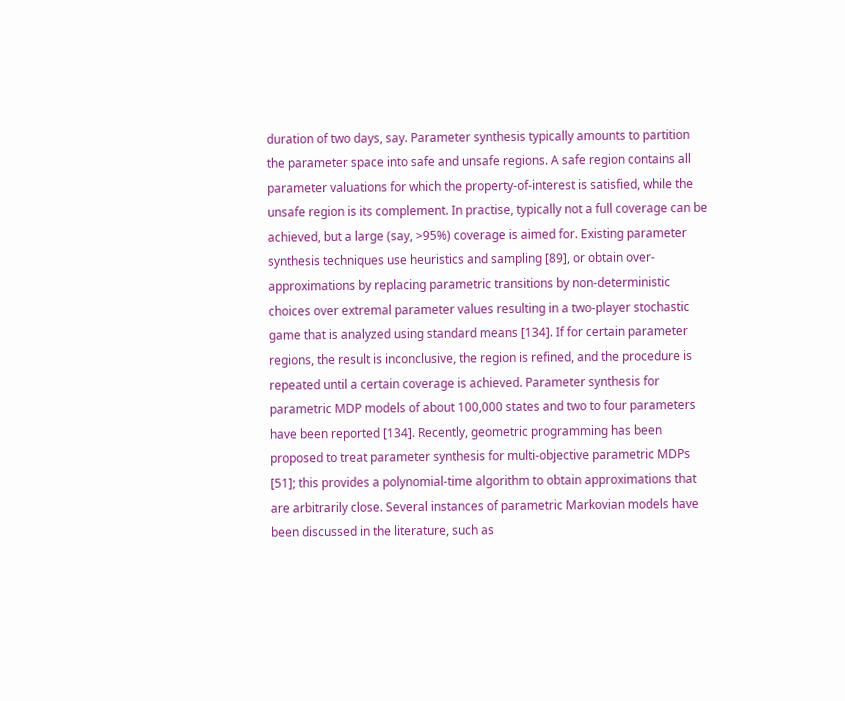duration of two days, say. Parameter synthesis typically amounts to partition the parameter space into safe and unsafe regions. A safe region contains all parameter valuations for which the property-of-interest is satisfied, while the unsafe region is its complement. In practise, typically not a full coverage can be achieved, but a large (say, >95%) coverage is aimed for. Existing parameter synthesis techniques use heuristics and sampling [89], or obtain over-approximations by replacing parametric transitions by non-deterministic choices over extremal parameter values resulting in a two-player stochastic game that is analyzed using standard means [134]. If for certain parameter regions, the result is inconclusive, the region is refined, and the procedure is repeated until a certain coverage is achieved. Parameter synthesis for parametric MDP models of about 100,000 states and two to four parameters have been reported [134]. Recently, geometric programming has been proposed to treat parameter synthesis for multi-objective parametric MDPs [51]; this provides a polynomial-time algorithm to obtain approximations that are arbitrarily close. Several instances of parametric Markovian models have been discussed in the literature, such as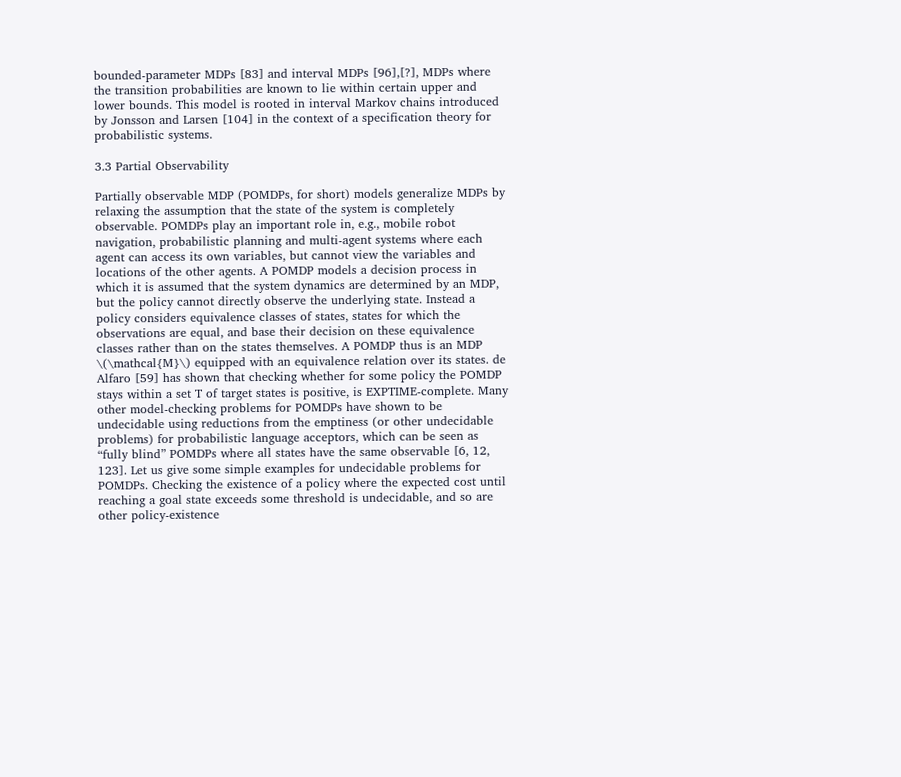bounded-parameter MDPs [83] and interval MDPs [96],[?], MDPs where the transition probabilities are known to lie within certain upper and lower bounds. This model is rooted in interval Markov chains introduced by Jonsson and Larsen [104] in the context of a specification theory for probabilistic systems.

3.3 Partial Observability

Partially observable MDP (POMDPs, for short) models generalize MDPs by relaxing the assumption that the state of the system is completely observable. POMDPs play an important role in, e.g., mobile robot navigation, probabilistic planning and multi-agent systems where each agent can access its own variables, but cannot view the variables and locations of the other agents. A POMDP models a decision process in which it is assumed that the system dynamics are determined by an MDP, but the policy cannot directly observe the underlying state. Instead a policy considers equivalence classes of states, states for which the observations are equal, and base their decision on these equivalence classes rather than on the states themselves. A POMDP thus is an MDP \(\mathcal{M}\) equipped with an equivalence relation over its states. de Alfaro [59] has shown that checking whether for some policy the POMDP stays within a set T of target states is positive, is EXPTIME-complete. Many other model-checking problems for POMDPs have shown to be undecidable using reductions from the emptiness (or other undecidable problems) for probabilistic language acceptors, which can be seen as “fully blind” POMDPs where all states have the same observable [6, 12, 123]. Let us give some simple examples for undecidable problems for POMDPs. Checking the existence of a policy where the expected cost until reaching a goal state exceeds some threshold is undecidable, and so are other policy-existence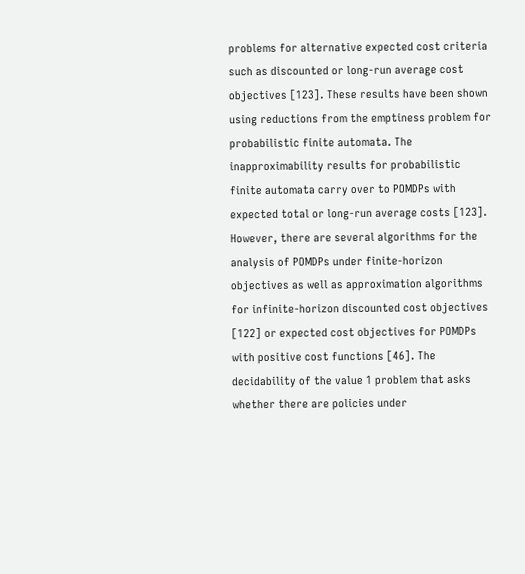problems for alternative expected cost criteria such as discounted or long-run average cost objectives [123]. These results have been shown using reductions from the emptiness problem for probabilistic finite automata. The inapproximability results for probabilistic finite automata carry over to POMDPs with expected total or long-run average costs [123]. However, there are several algorithms for the analysis of POMDPs under finite-horizon objectives as well as approximation algorithms for infinite-horizon discounted cost objectives [122] or expected cost objectives for POMDPs with positive cost functions [46]. The decidability of the value 1 problem that asks whether there are policies under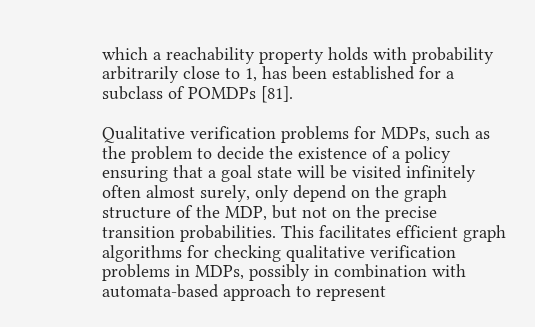which a reachability property holds with probability arbitrarily close to 1, has been established for a subclass of POMDPs [81].

Qualitative verification problems for MDPs, such as the problem to decide the existence of a policy ensuring that a goal state will be visited infinitely often almost surely, only depend on the graph structure of the MDP, but not on the precise transition probabilities. This facilitates efficient graph algorithms for checking qualitative verification problems in MDPs, possibly in combination with automata-based approach to represent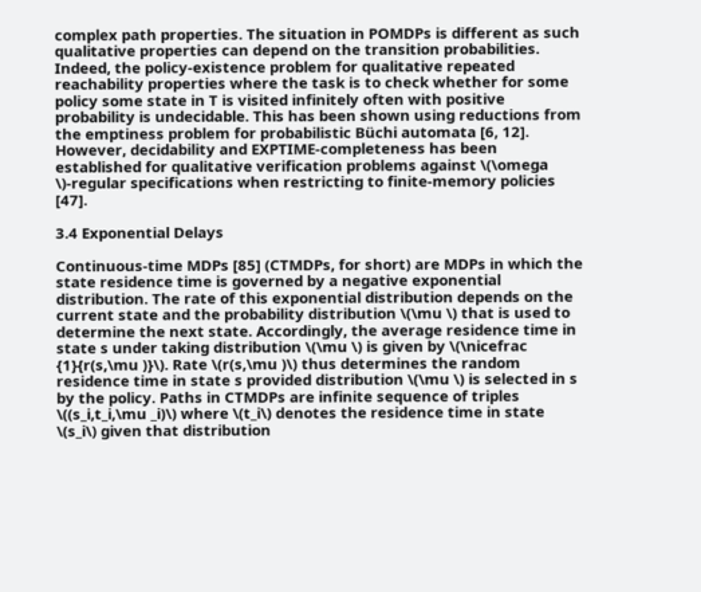complex path properties. The situation in POMDPs is different as such qualitative properties can depend on the transition probabilities. Indeed, the policy-existence problem for qualitative repeated reachability properties where the task is to check whether for some policy some state in T is visited infinitely often with positive probability is undecidable. This has been shown using reductions from the emptiness problem for probabilistic Büchi automata [6, 12]. However, decidability and EXPTIME-completeness has been established for qualitative verification problems against \(\omega \)-regular specifications when restricting to finite-memory policies [47].

3.4 Exponential Delays

Continuous-time MDPs [85] (CTMDPs, for short) are MDPs in which the state residence time is governed by a negative exponential distribution. The rate of this exponential distribution depends on the current state and the probability distribution \(\mu \) that is used to determine the next state. Accordingly, the average residence time in state s under taking distribution \(\mu \) is given by \(\nicefrac {1}{r(s,\mu )}\). Rate \(r(s,\mu )\) thus determines the random residence time in state s provided distribution \(\mu \) is selected in s by the policy. Paths in CTMDPs are infinite sequence of triples \((s_i,t_i,\mu _i)\) where \(t_i\) denotes the residence time in state \(s_i\) given that distribution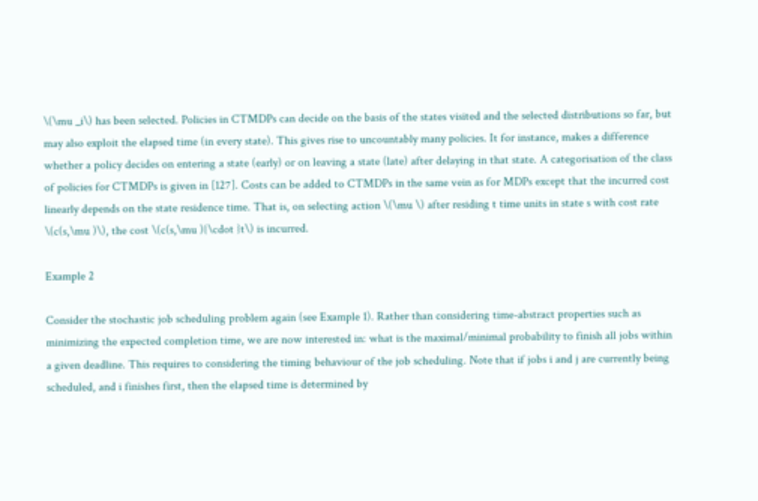\(\mu _i\) has been selected. Policies in CTMDPs can decide on the basis of the states visited and the selected distributions so far, but may also exploit the elapsed time (in every state). This gives rise to uncountably many policies. It for instance, makes a difference whether a policy decides on entering a state (early) or on leaving a state (late) after delaying in that state. A categorisation of the class of policies for CTMDPs is given in [127]. Costs can be added to CTMDPs in the same vein as for MDPs except that the incurred cost linearly depends on the state residence time. That is, on selecting action \(\mu \) after residing t time units in state s with cost rate \(c(s,\mu )\), the cost \(c(s,\mu ){\cdot }t\) is incurred.

Example 2

Consider the stochastic job scheduling problem again (see Example 1). Rather than considering time-abstract properties such as minimizing the expected completion time, we are now interested in: what is the maximal/minimal probability to finish all jobs within a given deadline. This requires to considering the timing behaviour of the job scheduling. Note that if jobs i and j are currently being scheduled, and i finishes first, then the elapsed time is determined by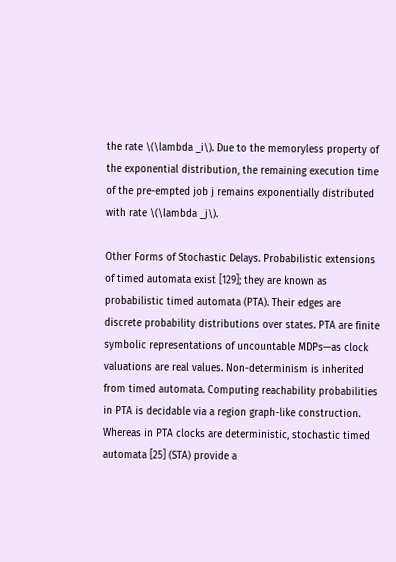the rate \(\lambda _i\). Due to the memoryless property of the exponential distribution, the remaining execution time of the pre-empted job j remains exponentially distributed with rate \(\lambda _j\).

Other Forms of Stochastic Delays. Probabilistic extensions of timed automata exist [129]; they are known as probabilistic timed automata (PTA). Their edges are discrete probability distributions over states. PTA are finite symbolic representations of uncountable MDPs—as clock valuations are real values. Non-determinism is inherited from timed automata. Computing reachability probabilities in PTA is decidable via a region graph-like construction. Whereas in PTA clocks are deterministic, stochastic timed automata [25] (STA) provide a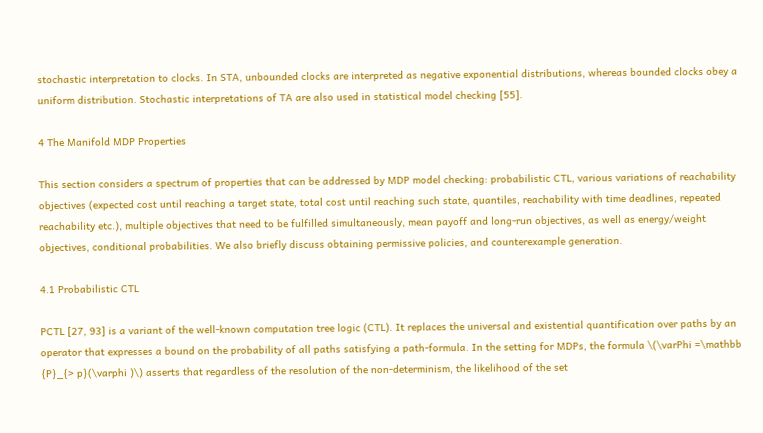stochastic interpretation to clocks. In STA, unbounded clocks are interpreted as negative exponential distributions, whereas bounded clocks obey a uniform distribution. Stochastic interpretations of TA are also used in statistical model checking [55].

4 The Manifold MDP Properties

This section considers a spectrum of properties that can be addressed by MDP model checking: probabilistic CTL, various variations of reachability objectives (expected cost until reaching a target state, total cost until reaching such state, quantiles, reachability with time deadlines, repeated reachability etc.), multiple objectives that need to be fulfilled simultaneously, mean payoff and long-run objectives, as well as energy/weight objectives, conditional probabilities. We also briefly discuss obtaining permissive policies, and counterexample generation.

4.1 Probabilistic CTL

PCTL [27, 93] is a variant of the well-known computation tree logic (CTL). It replaces the universal and existential quantification over paths by an operator that expresses a bound on the probability of all paths satisfying a path-formula. In the setting for MDPs, the formula \(\varPhi =\mathbb {P}_{> p}(\varphi )\) asserts that regardless of the resolution of the non-determinism, the likelihood of the set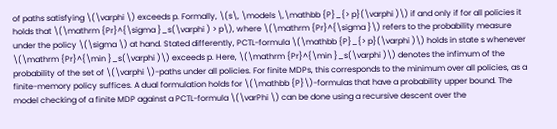of paths satisfying \(\varphi \) exceeds p. Formally, \(s\, \models \,\mathbb {P}_{> p}(\varphi )\) if and only if for all policies it holds that \(\mathrm {Pr}^{\sigma }_s(\varphi ) > p\), where \(\mathrm {Pr}^{\sigma }\) refers to the probability measure under the policy \(\sigma \) at hand. Stated differently, PCTL-formula \(\mathbb {P}_{> p}(\varphi )\) holds in state s whenever \(\mathrm {Pr}^{\min }_s(\varphi )\) exceeds p. Here, \(\mathrm {Pr}^{\min }_s(\varphi )\) denotes the infimum of the probability of the set of \(\varphi \)-paths under all policies. For finite MDPs, this corresponds to the minimum over all policies, as a finite-memory policy suffices. A dual formulation holds for \(\mathbb {P}\)-formulas that have a probability upper bound. The model checking of a finite MDP against a PCTL-formula \(\varPhi \) can be done using a recursive descent over the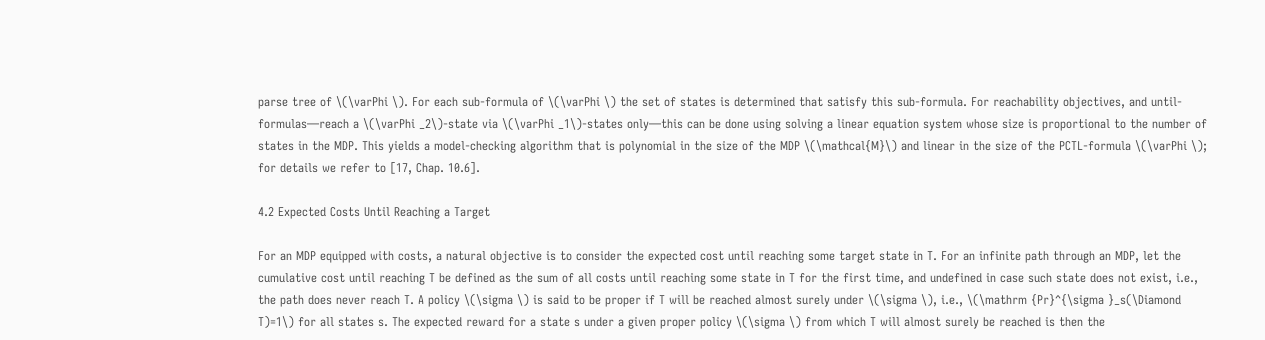parse tree of \(\varPhi \). For each sub-formula of \(\varPhi \) the set of states is determined that satisfy this sub-formula. For reachability objectives, and until-formulas—reach a \(\varPhi _2\)-state via \(\varPhi _1\)-states only—this can be done using solving a linear equation system whose size is proportional to the number of states in the MDP. This yields a model-checking algorithm that is polynomial in the size of the MDP \(\mathcal{M}\) and linear in the size of the PCTL-formula \(\varPhi \); for details we refer to [17, Chap. 10.6].

4.2 Expected Costs Until Reaching a Target

For an MDP equipped with costs, a natural objective is to consider the expected cost until reaching some target state in T. For an infinite path through an MDP, let the cumulative cost until reaching T be defined as the sum of all costs until reaching some state in T for the first time, and undefined in case such state does not exist, i.e., the path does never reach T. A policy \(\sigma \) is said to be proper if T will be reached almost surely under \(\sigma \), i.e., \(\mathrm {Pr}^{\sigma }_s(\Diamond T)=1\) for all states s. The expected reward for a state s under a given proper policy \(\sigma \) from which T will almost surely be reached is then the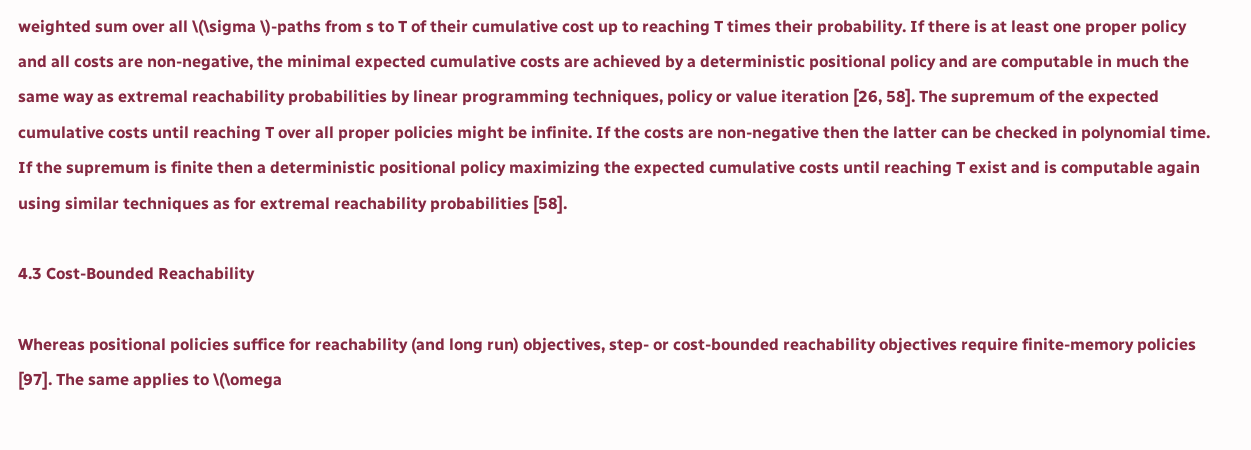weighted sum over all \(\sigma \)-paths from s to T of their cumulative cost up to reaching T times their probability. If there is at least one proper policy and all costs are non-negative, the minimal expected cumulative costs are achieved by a deterministic positional policy and are computable in much the same way as extremal reachability probabilities by linear programming techniques, policy or value iteration [26, 58]. The supremum of the expected cumulative costs until reaching T over all proper policies might be infinite. If the costs are non-negative then the latter can be checked in polynomial time. If the supremum is finite then a deterministic positional policy maximizing the expected cumulative costs until reaching T exist and is computable again using similar techniques as for extremal reachability probabilities [58].

4.3 Cost-Bounded Reachability

Whereas positional policies suffice for reachability (and long run) objectives, step- or cost-bounded reachability objectives require finite-memory policies [97]. The same applies to \(\omega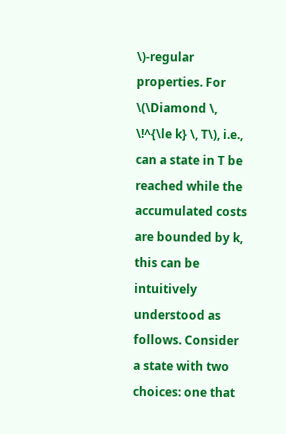\)-regular properties. For \(\Diamond \, \!^{\le k} \, T\), i.e., can a state in T be reached while the accumulated costs are bounded by k, this can be intuitively understood as follows. Consider a state with two choices: one that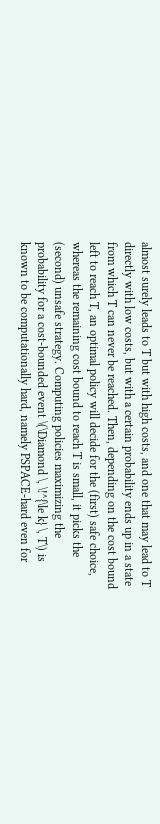almost surely leads to T but with high costs, and one that may lead to T directly with low costs, but with a certain probability ends up in a state from which T can never be reached. Then, depending on the cost bound left to reach T, an optimal policy will decide for the (first) safe choice, whereas the remaining cost bound to reach T is small, it picks the (second) unsafe strategy. Computing policies maximizing the probability for a cost-bounded event \(\Diamond \, \!^{\le k} \, T\) is known to be computationally hard, namely PSPACE-hard even for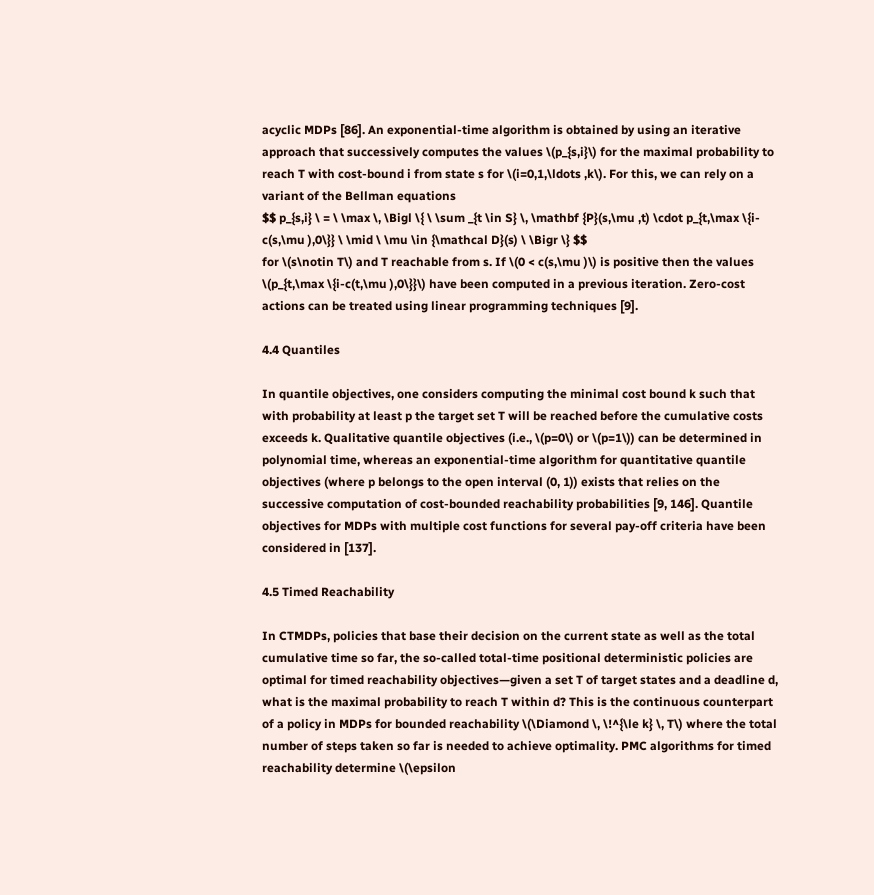acyclic MDPs [86]. An exponential-time algorithm is obtained by using an iterative approach that successively computes the values \(p_{s,i}\) for the maximal probability to reach T with cost-bound i from state s for \(i=0,1,\ldots ,k\). For this, we can rely on a variant of the Bellman equations
$$ p_{s,i} \ = \ \max \, \Bigl \{ \ \sum _{t \in S} \, \mathbf {P}(s,\mu ,t) \cdot p_{t,\max \{i-c(s,\mu ),0\}} \ \mid \ \mu \in {\mathcal D}(s) \ \Bigr \} $$
for \(s\notin T\) and T reachable from s. If \(0 < c(s,\mu )\) is positive then the values \(p_{t,\max \{i-c(t,\mu ),0\}}\) have been computed in a previous iteration. Zero-cost actions can be treated using linear programming techniques [9].

4.4 Quantiles

In quantile objectives, one considers computing the minimal cost bound k such that with probability at least p the target set T will be reached before the cumulative costs exceeds k. Qualitative quantile objectives (i.e., \(p=0\) or \(p=1\)) can be determined in polynomial time, whereas an exponential-time algorithm for quantitative quantile objectives (where p belongs to the open interval (0, 1)) exists that relies on the successive computation of cost-bounded reachability probabilities [9, 146]. Quantile objectives for MDPs with multiple cost functions for several pay-off criteria have been considered in [137].

4.5 Timed Reachability

In CTMDPs, policies that base their decision on the current state as well as the total cumulative time so far, the so-called total-time positional deterministic policies are optimal for timed reachability objectives—given a set T of target states and a deadline d, what is the maximal probability to reach T within d? This is the continuous counterpart of a policy in MDPs for bounded reachability \(\Diamond \, \!^{\le k} \, T\) where the total number of steps taken so far is needed to achieve optimality. PMC algorithms for timed reachability determine \(\epsilon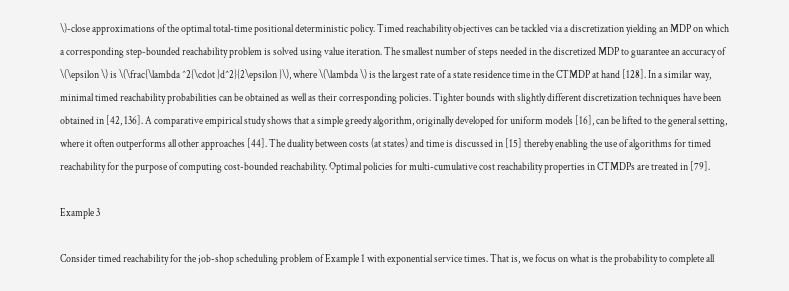\)-close approximations of the optimal total-time positional deterministic policy. Timed reachability objectives can be tackled via a discretization yielding an MDP on which a corresponding step-bounded reachability problem is solved using value iteration. The smallest number of steps needed in the discretized MDP to guarantee an accuracy of \(\epsilon \) is \(\frac{\lambda ^2{\cdot }d^2}{2\epsilon }\), where \(\lambda \) is the largest rate of a state residence time in the CTMDP at hand [128]. In a similar way, minimal timed reachability probabilities can be obtained as well as their corresponding policies. Tighter bounds with slightly different discretization techniques have been obtained in [42, 136]. A comparative empirical study shows that a simple greedy algorithm, originally developed for uniform models [16], can be lifted to the general setting, where it often outperforms all other approaches [44]. The duality between costs (at states) and time is discussed in [15] thereby enabling the use of algorithms for timed reachability for the purpose of computing cost-bounded reachability. Optimal policies for multi-cumulative cost reachability properties in CTMDPs are treated in [79].

Example 3

Consider timed reachability for the job-shop scheduling problem of Example 1 with exponential service times. That is, we focus on what is the probability to complete all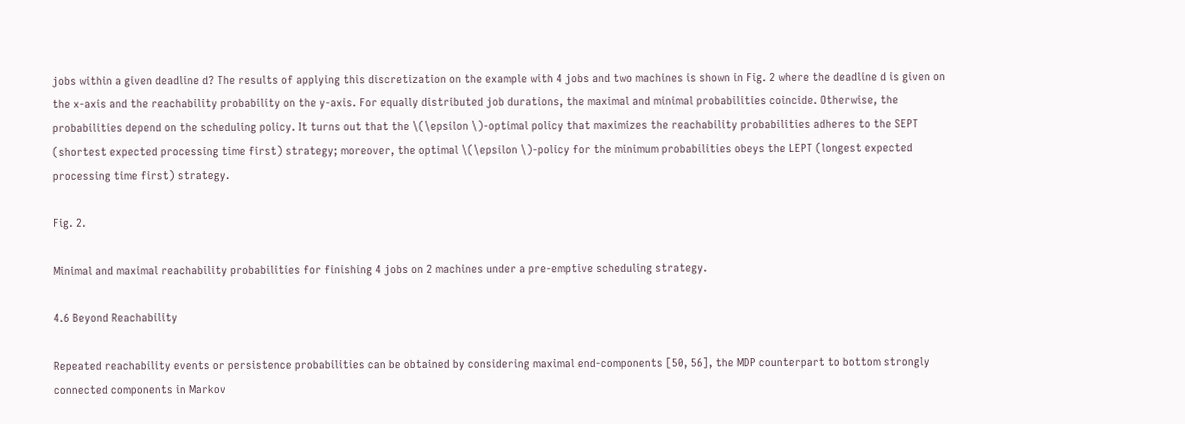jobs within a given deadline d? The results of applying this discretization on the example with 4 jobs and two machines is shown in Fig. 2 where the deadline d is given on the x-axis and the reachability probability on the y-axis. For equally distributed job durations, the maximal and minimal probabilities coincide. Otherwise, the probabilities depend on the scheduling policy. It turns out that the \(\epsilon \)-optimal policy that maximizes the reachability probabilities adheres to the SEPT (shortest expected processing time first) strategy; moreover, the optimal \(\epsilon \)-policy for the minimum probabilities obeys the LEPT (longest expected processing time first) strategy.

Fig. 2.

Minimal and maximal reachability probabilities for finishing 4 jobs on 2 machines under a pre-emptive scheduling strategy.

4.6 Beyond Reachability

Repeated reachability events or persistence probabilities can be obtained by considering maximal end-components [50, 56], the MDP counterpart to bottom strongly connected components in Markov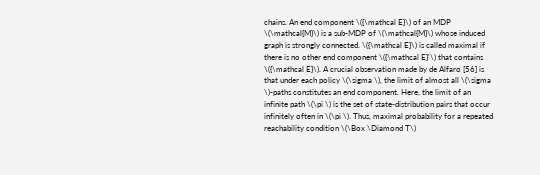chains. An end component \({\mathcal E}\) of an MDP \(\mathcal{M}\) is a sub-MDP of \(\mathcal{M}\) whose induced graph is strongly connected. \({\mathcal E}\) is called maximal if there is no other end component \({\mathcal E}'\) that contains \({\mathcal E}\). A crucial observation made by de Alfaro [56] is that under each policy \(\sigma \), the limit of almost all \(\sigma \)-paths constitutes an end component. Here, the limit of an infinite path \(\pi \) is the set of state-distribution pairs that occur infinitely often in \(\pi \). Thus, maximal probability for a repeated reachability condition \(\Box \Diamond T\)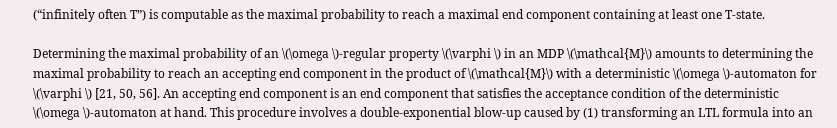(“infinitely often T”) is computable as the maximal probability to reach a maximal end component containing at least one T-state.

Determining the maximal probability of an \(\omega \)-regular property \(\varphi \) in an MDP \(\mathcal{M}\) amounts to determining the maximal probability to reach an accepting end component in the product of \(\mathcal{M}\) with a deterministic \(\omega \)-automaton for \(\varphi \) [21, 50, 56]. An accepting end component is an end component that satisfies the acceptance condition of the deterministic \(\omega \)-automaton at hand. This procedure involves a double-exponential blow-up caused by (1) transforming an LTL formula into an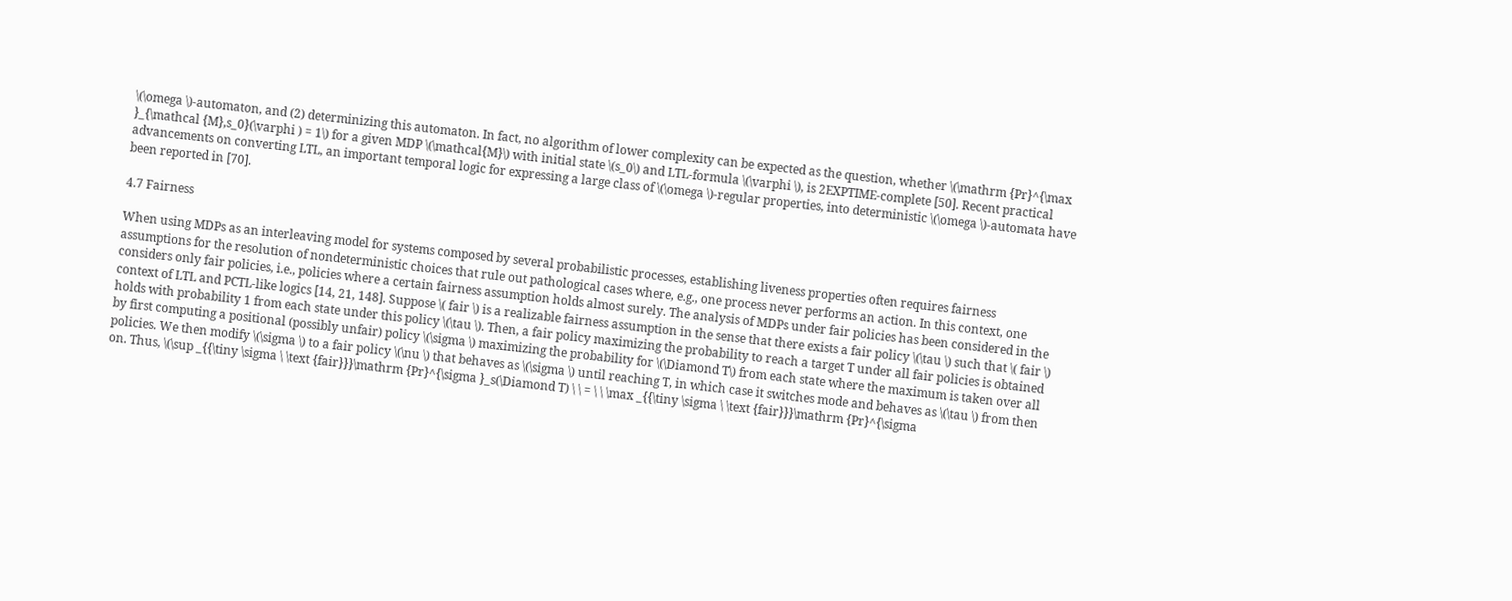\(\omega \)-automaton, and (2) determinizing this automaton. In fact, no algorithm of lower complexity can be expected as the question, whether \(\mathrm {Pr}^{\max }_{\mathcal {M},s_0}(\varphi ) = 1\) for a given MDP \(\mathcal{M}\) with initial state \(s_0\) and LTL-formula \(\varphi \), is 2EXPTIME-complete [50]. Recent practical advancements on converting LTL, an important temporal logic for expressing a large class of \(\omega \)-regular properties, into deterministic \(\omega \)-automata have been reported in [70].

4.7 Fairness

When using MDPs as an interleaving model for systems composed by several probabilistic processes, establishing liveness properties often requires fairness assumptions for the resolution of nondeterministic choices that rule out pathological cases where, e.g., one process never performs an action. In this context, one considers only fair policies, i.e., policies where a certain fairness assumption holds almost surely. The analysis of MDPs under fair policies has been considered in the context of LTL and PCTL-like logics [14, 21, 148]. Suppose \( fair \) is a realizable fairness assumption in the sense that there exists a fair policy \(\tau \) such that \( fair \) holds with probability 1 from each state under this policy \(\tau \). Then, a fair policy maximizing the probability to reach a target T under all fair policies is obtained by first computing a positional (possibly unfair) policy \(\sigma \) maximizing the probability for \(\Diamond T\) from each state where the maximum is taken over all policies. We then modify \(\sigma \) to a fair policy \(\nu \) that behaves as \(\sigma \) until reaching T, in which case it switches mode and behaves as \(\tau \) from then on. Thus, \(\sup _{{\tiny \sigma \ \text {fair}}}\mathrm {Pr}^{\sigma }_s(\Diamond T) \ \ = \ \ \max _{{\tiny \sigma \ \text {fair}}}\mathrm {Pr}^{\sigma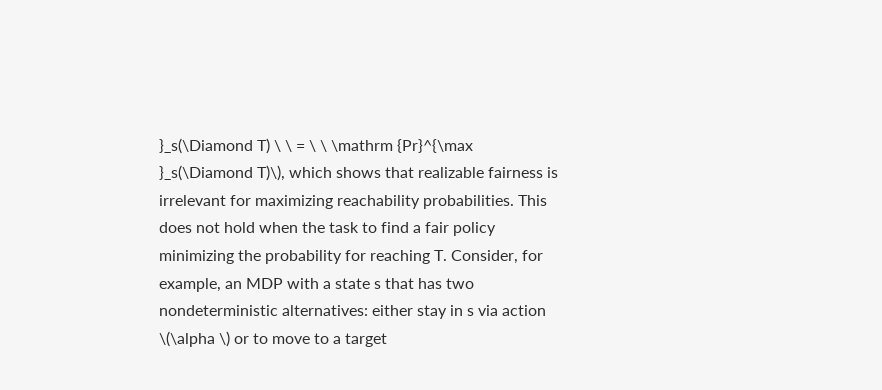}_s(\Diamond T) \ \ = \ \ \mathrm {Pr}^{\max }_s(\Diamond T)\), which shows that realizable fairness is irrelevant for maximizing reachability probabilities. This does not hold when the task to find a fair policy minimizing the probability for reaching T. Consider, for example, an MDP with a state s that has two nondeterministic alternatives: either stay in s via action \(\alpha \) or to move to a target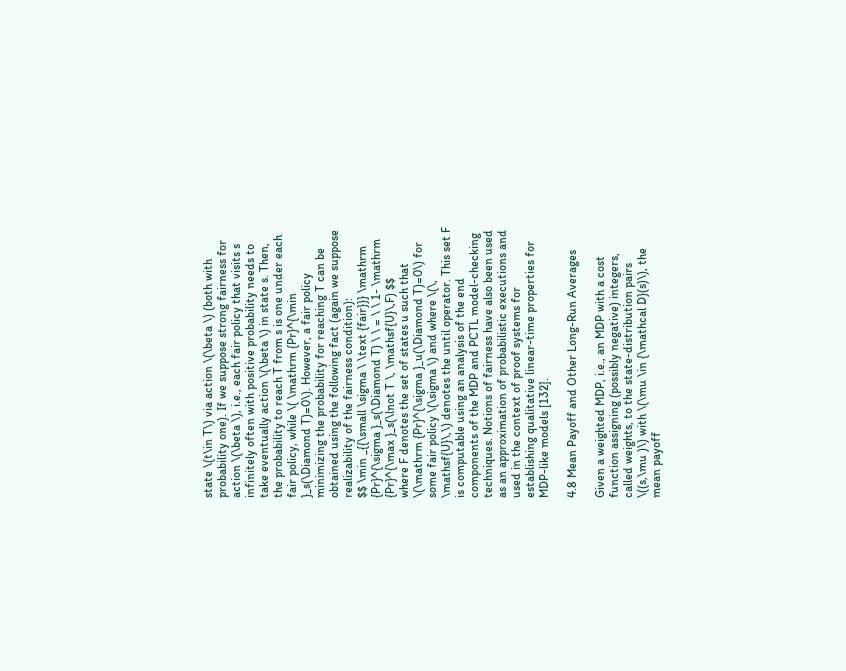state \(t\in T\) via action \(\beta \) (both with probability one). If we suppose strong fairness for action \(\beta \), i.e., each fair policy that visits s infinitely often with positive probability needs to take eventually action \(\beta \) in state s. Then, the probability to reach T from s is one under each fair policy, while \( \mathrm {Pr}^{\min }_s(\Diamond T)=0\). However, a fair policy minimizing the probability for reaching T can be obtained using the following fact (again we suppose realizability of the fairness condition):
$$ \min _{{\small \sigma \ \text {fair}}} \mathrm {Pr}^{\sigma }_s(\Diamond T) \ \ = \ \ 1- \mathrm {Pr}^{\max }_s(\lnot T \, \mathsf{U}\,F) $$
where F denotes the set of states u such that \(\mathrm {Pr}^{\sigma }_u(\Diamond T)=0\) for some fair policy \(\sigma \) and where \(\, \mathsf{U}\,\) denotes the until operator. This set F is computable using an analysis of the end components of the MDP and PCTL model-checking techniques. Notions of fairness have also been used as an approximation of probabilistic executions and used in the context of proof systems for establishing qualitative linear-time properties for MDP-like models [132].

4.8 Mean Payoff and Other Long-Run Averages

Given a weighted MDP, i.e., an MDP with a cost function assigning (possibly negative) integers, called weights, to the state-distribution pairs \((s,\mu )\) with \(\mu \in {\mathcal D}(s)\), the mean payoff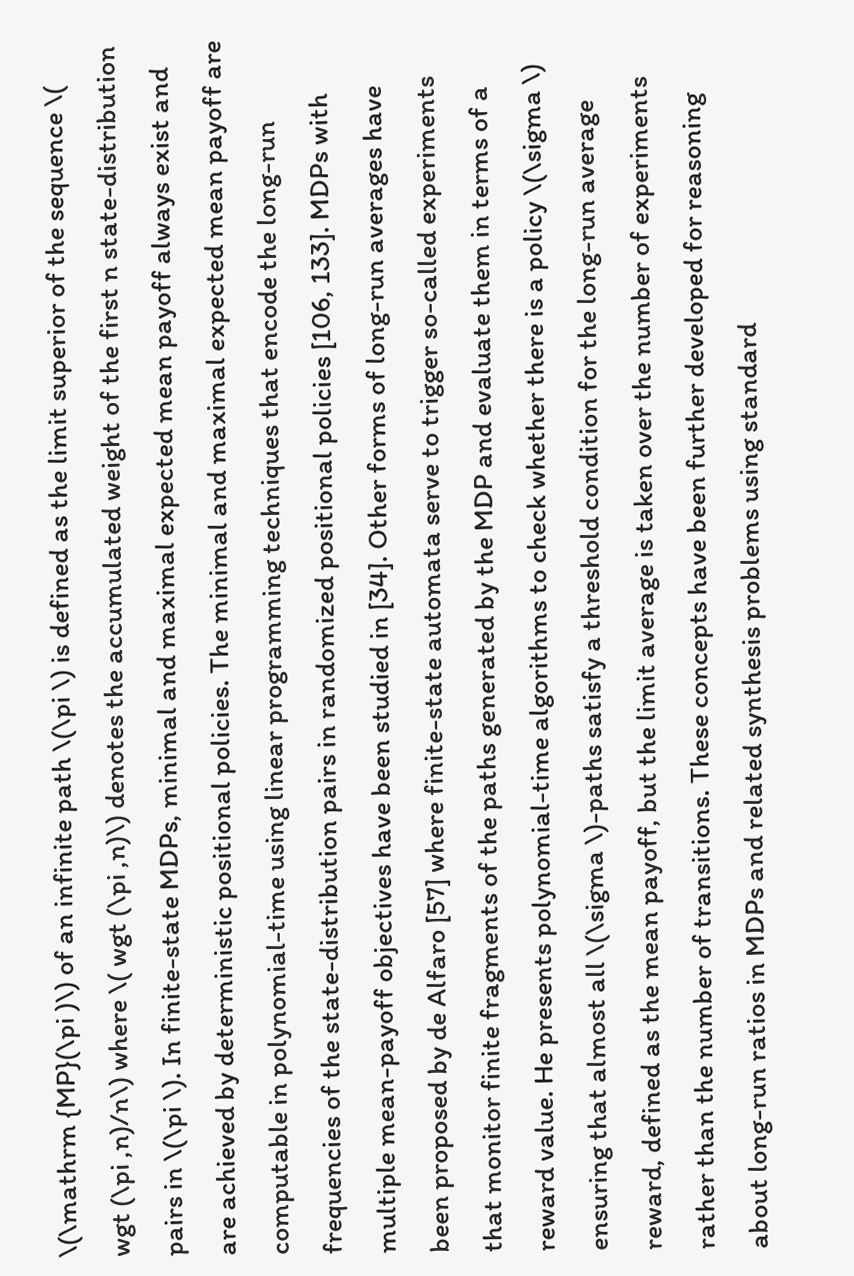\(\mathrm {MP}(\pi )\) of an infinite path \(\pi \) is defined as the limit superior of the sequence \( wgt (\pi ,n)/n\) where \( wgt (\pi ,n)\) denotes the accumulated weight of the first n state-distribution pairs in \(\pi \). In finite-state MDPs, minimal and maximal expected mean payoff always exist and are achieved by deterministic positional policies. The minimal and maximal expected mean payoff are computable in polynomial-time using linear programming techniques that encode the long-run frequencies of the state-distribution pairs in randomized positional policies [106, 133]. MDPs with multiple mean-payoff objectives have been studied in [34]. Other forms of long-run averages have been proposed by de Alfaro [57] where finite-state automata serve to trigger so-called experiments that monitor finite fragments of the paths generated by the MDP and evaluate them in terms of a reward value. He presents polynomial-time algorithms to check whether there is a policy \(\sigma \) ensuring that almost all \(\sigma \)-paths satisfy a threshold condition for the long-run average reward, defined as the mean payoff, but the limit average is taken over the number of experiments rather than the number of transitions. These concepts have been further developed for reasoning about long-run ratios in MDPs and related synthesis problems using standard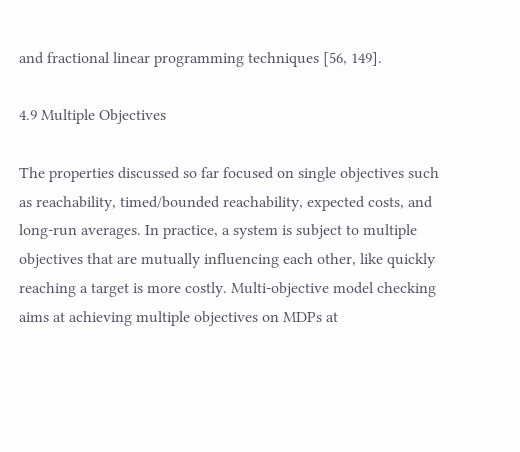and fractional linear programming techniques [56, 149].

4.9 Multiple Objectives

The properties discussed so far focused on single objectives such as reachability, timed/bounded reachability, expected costs, and long-run averages. In practice, a system is subject to multiple objectives that are mutually influencing each other, like quickly reaching a target is more costly. Multi-objective model checking aims at achieving multiple objectives on MDPs at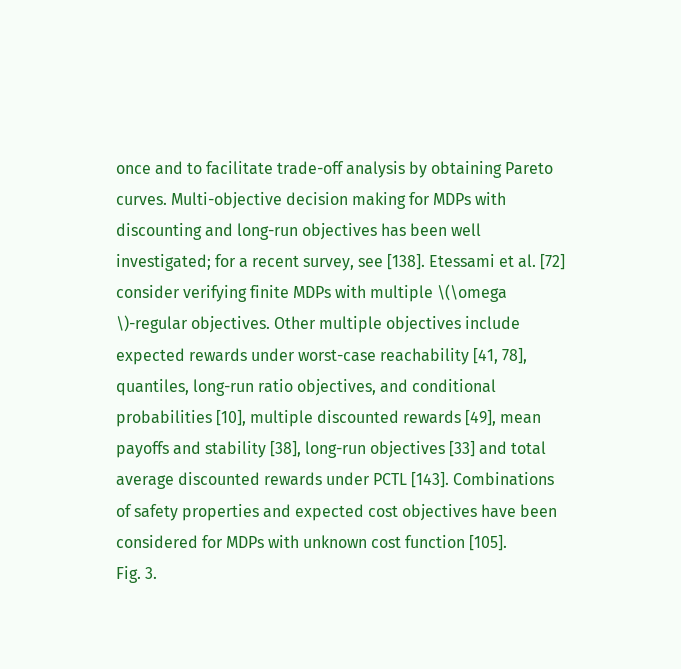once and to facilitate trade-off analysis by obtaining Pareto curves. Multi-objective decision making for MDPs with discounting and long-run objectives has been well investigated; for a recent survey, see [138]. Etessami et al. [72] consider verifying finite MDPs with multiple \(\omega \)-regular objectives. Other multiple objectives include expected rewards under worst-case reachability [41, 78], quantiles, long-run ratio objectives, and conditional probabilities [10], multiple discounted rewards [49], mean payoffs and stability [38], long-run objectives [33] and total average discounted rewards under PCTL [143]. Combinations of safety properties and expected cost objectives have been considered for MDPs with unknown cost function [105].
Fig. 3.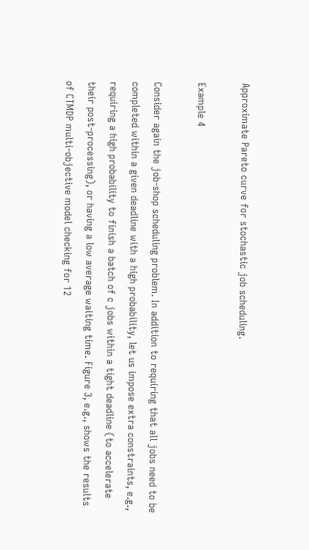Approximate Pareto curve for stochastic job scheduling.

Example 4

Consider again the job-shop scheduling problem. In addition to requiring that all jobs need to be completed within a given deadline with a high probability, let us impose extra constraints, e.g., requiring a high probability to finish a batch of c jobs within a tight deadline (to accelerate their post-processing), or having a low average waiting time. Figure 3, e.g., shows the results of CTMDP multi-objective model checking for 12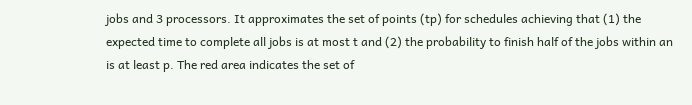jobs and 3 processors. It approximates the set of points (tp) for schedules achieving that (1) the expected time to complete all jobs is at most t and (2) the probability to finish half of the jobs within an is at least p. The red area indicates the set of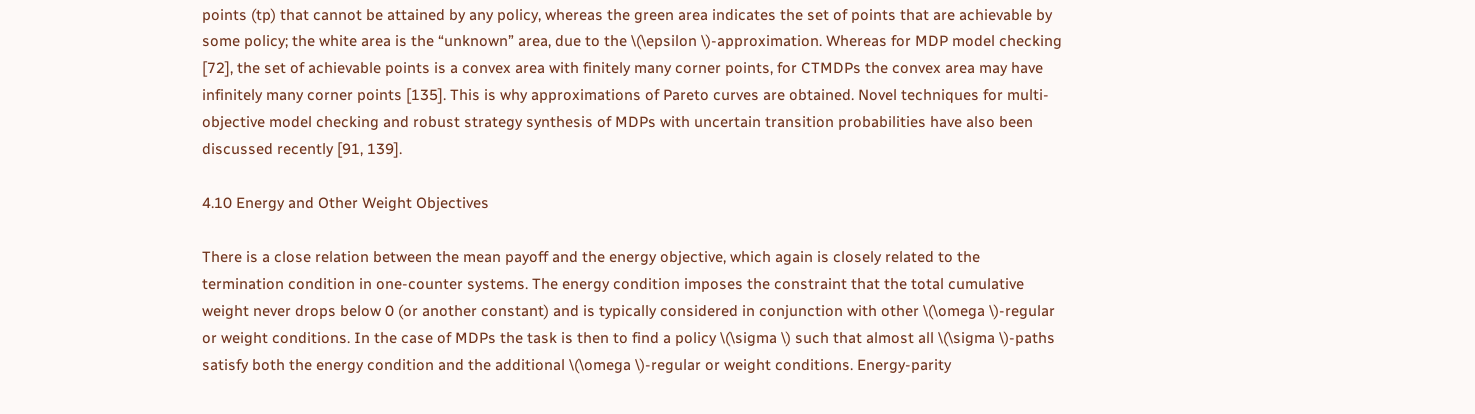points (tp) that cannot be attained by any policy, whereas the green area indicates the set of points that are achievable by some policy; the white area is the “unknown” area, due to the \(\epsilon \)-approximation. Whereas for MDP model checking [72], the set of achievable points is a convex area with finitely many corner points, for CTMDPs the convex area may have infinitely many corner points [135]. This is why approximations of Pareto curves are obtained. Novel techniques for multi-objective model checking and robust strategy synthesis of MDPs with uncertain transition probabilities have also been discussed recently [91, 139].

4.10 Energy and Other Weight Objectives

There is a close relation between the mean payoff and the energy objective, which again is closely related to the termination condition in one-counter systems. The energy condition imposes the constraint that the total cumulative weight never drops below 0 (or another constant) and is typically considered in conjunction with other \(\omega \)-regular or weight conditions. In the case of MDPs the task is then to find a policy \(\sigma \) such that almost all \(\sigma \)-paths satisfy both the energy condition and the additional \(\omega \)-regular or weight conditions. Energy-parity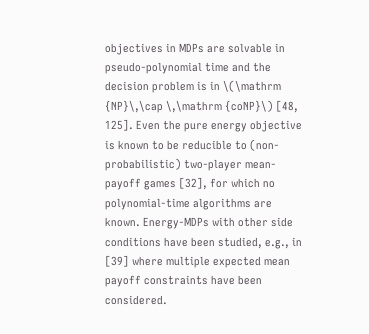objectives in MDPs are solvable in pseudo-polynomial time and the decision problem is in \(\mathrm {NP}\,\cap \,\mathrm {coNP}\) [48, 125]. Even the pure energy objective is known to be reducible to (non-probabilistic) two-player mean-payoff games [32], for which no polynomial-time algorithms are known. Energy-MDPs with other side conditions have been studied, e.g., in [39] where multiple expected mean payoff constraints have been considered.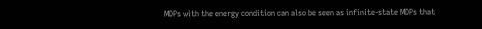MDPs with the energy condition can also be seen as infinite-state MDPs that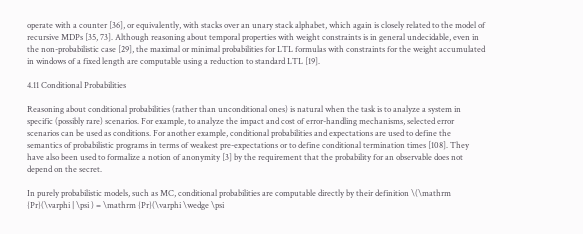operate with a counter [36], or equivalently, with stacks over an unary stack alphabet, which again is closely related to the model of recursive MDPs [35, 73]. Although reasoning about temporal properties with weight constraints is in general undecidable, even in the non-probabilistic case [29], the maximal or minimal probabilities for LTL formulas with constraints for the weight accumulated in windows of a fixed length are computable using a reduction to standard LTL [19].

4.11 Conditional Probabilities

Reasoning about conditional probabilities (rather than unconditional ones) is natural when the task is to analyze a system in specific (possibly rare) scenarios. For example, to analyze the impact and cost of error-handling mechanisms, selected error scenarios can be used as conditions. For another example, conditional probabilities and expectations are used to define the semantics of probabilistic programs in terms of weakest pre-expectations or to define conditional termination times [108]. They have also been used to formalize a notion of anonymity [3] by the requirement that the probability for an observable does not depend on the secret.

In purely probabilistic models, such as MC, conditional probabilities are computable directly by their definition \(\mathrm {Pr}(\varphi | \psi ) = \mathrm {Pr}(\varphi \wedge \psi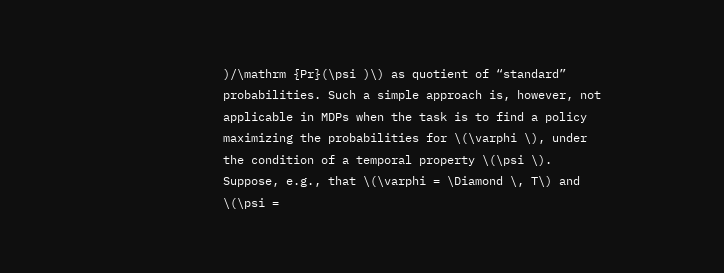)/\mathrm {Pr}(\psi )\) as quotient of “standard” probabilities. Such a simple approach is, however, not applicable in MDPs when the task is to find a policy maximizing the probabilities for \(\varphi \), under the condition of a temporal property \(\psi \). Suppose, e.g., that \(\varphi = \Diamond \, T\) and \(\psi =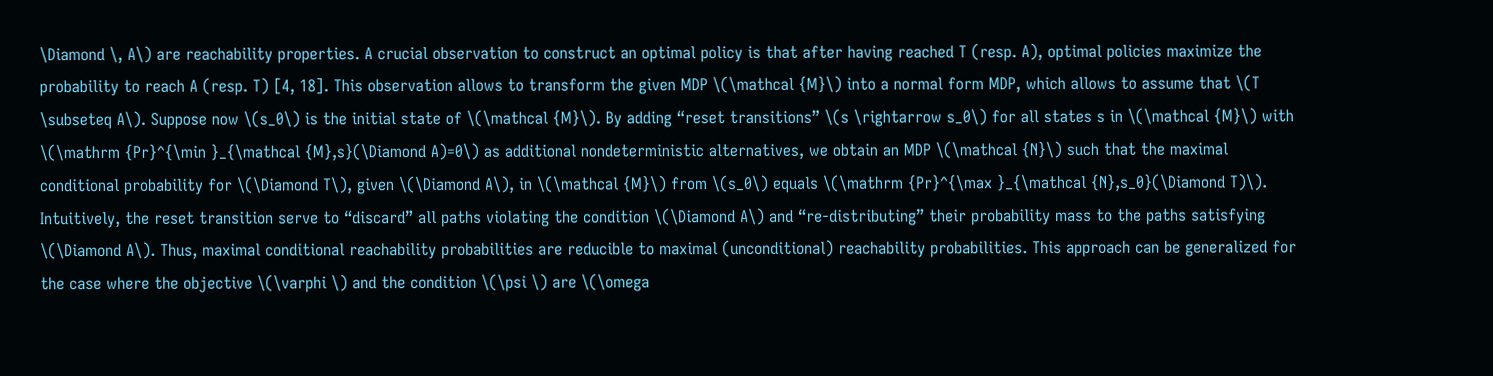\Diamond \, A\) are reachability properties. A crucial observation to construct an optimal policy is that after having reached T (resp. A), optimal policies maximize the probability to reach A (resp. T) [4, 18]. This observation allows to transform the given MDP \(\mathcal {M}\) into a normal form MDP, which allows to assume that \(T \subseteq A\). Suppose now \(s_0\) is the initial state of \(\mathcal {M}\). By adding “reset transitions” \(s \rightarrow s_0\) for all states s in \(\mathcal {M}\) with \(\mathrm {Pr}^{\min }_{\mathcal {M},s}(\Diamond A)=0\) as additional nondeterministic alternatives, we obtain an MDP \(\mathcal {N}\) such that the maximal conditional probability for \(\Diamond T\), given \(\Diamond A\), in \(\mathcal {M}\) from \(s_0\) equals \(\mathrm {Pr}^{\max }_{\mathcal {N},s_0}(\Diamond T)\). Intuitively, the reset transition serve to “discard” all paths violating the condition \(\Diamond A\) and “re-distributing” their probability mass to the paths satisfying \(\Diamond A\). Thus, maximal conditional reachability probabilities are reducible to maximal (unconditional) reachability probabilities. This approach can be generalized for the case where the objective \(\varphi \) and the condition \(\psi \) are \(\omega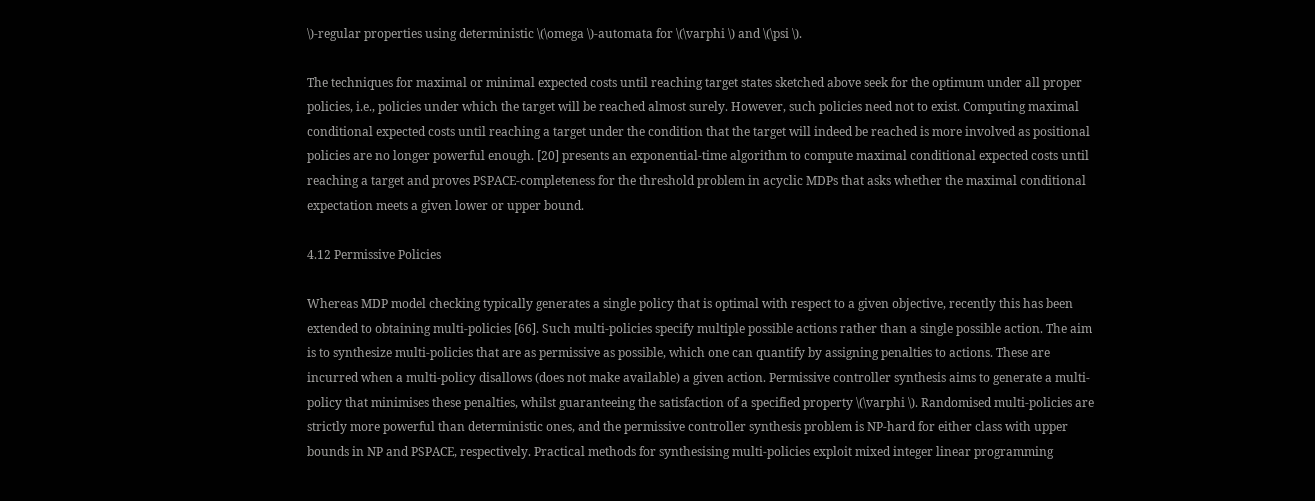\)-regular properties using deterministic \(\omega \)-automata for \(\varphi \) and \(\psi \).

The techniques for maximal or minimal expected costs until reaching target states sketched above seek for the optimum under all proper policies, i.e., policies under which the target will be reached almost surely. However, such policies need not to exist. Computing maximal conditional expected costs until reaching a target under the condition that the target will indeed be reached is more involved as positional policies are no longer powerful enough. [20] presents an exponential-time algorithm to compute maximal conditional expected costs until reaching a target and proves PSPACE-completeness for the threshold problem in acyclic MDPs that asks whether the maximal conditional expectation meets a given lower or upper bound.

4.12 Permissive Policies

Whereas MDP model checking typically generates a single policy that is optimal with respect to a given objective, recently this has been extended to obtaining multi-policies [66]. Such multi-policies specify multiple possible actions rather than a single possible action. The aim is to synthesize multi-policies that are as permissive as possible, which one can quantify by assigning penalties to actions. These are incurred when a multi-policy disallows (does not make available) a given action. Permissive controller synthesis aims to generate a multi-policy that minimises these penalties, whilst guaranteeing the satisfaction of a specified property \(\varphi \). Randomised multi-policies are strictly more powerful than deterministic ones, and the permissive controller synthesis problem is NP-hard for either class with upper bounds in NP and PSPACE, respectively. Practical methods for synthesising multi-policies exploit mixed integer linear programming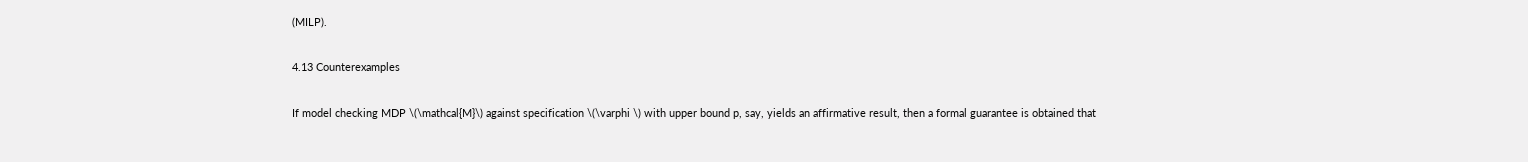(MILP).

4.13 Counterexamples

If model checking MDP \(\mathcal{M}\) against specification \(\varphi \) with upper bound p, say, yields an affirmative result, then a formal guarantee is obtained that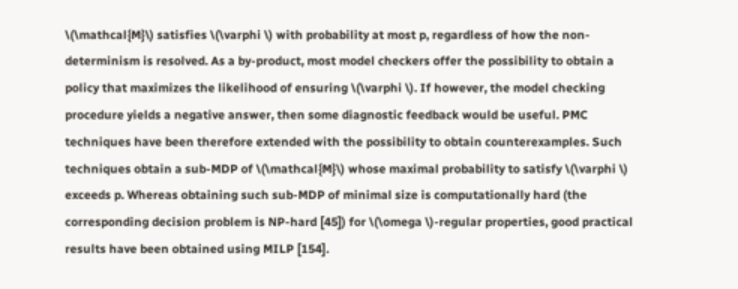\(\mathcal{M}\) satisfies \(\varphi \) with probability at most p, regardless of how the non-determinism is resolved. As a by-product, most model checkers offer the possibility to obtain a policy that maximizes the likelihood of ensuring \(\varphi \). If however, the model checking procedure yields a negative answer, then some diagnostic feedback would be useful. PMC techniques have been therefore extended with the possibility to obtain counterexamples. Such techniques obtain a sub-MDP of \(\mathcal{M}\) whose maximal probability to satisfy \(\varphi \) exceeds p. Whereas obtaining such sub-MDP of minimal size is computationally hard (the corresponding decision problem is NP-hard [45]) for \(\omega \)-regular properties, good practical results have been obtained using MILP [154].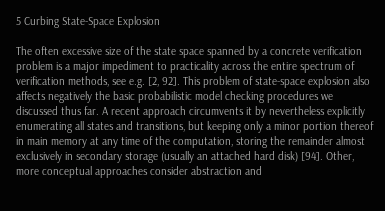5 Curbing State-Space Explosion

The often excessive size of the state space spanned by a concrete verification problem is a major impediment to practicality across the entire spectrum of verification methods, see e.g. [2, 92]. This problem of state-space explosion also affects negatively the basic probabilistic model checking procedures we discussed thus far. A recent approach circumvents it by nevertheless explicitly enumerating all states and transitions, but keeping only a minor portion thereof in main memory at any time of the computation, storing the remainder almost exclusively in secondary storage (usually an attached hard disk) [94]. Other, more conceptual approaches consider abstraction and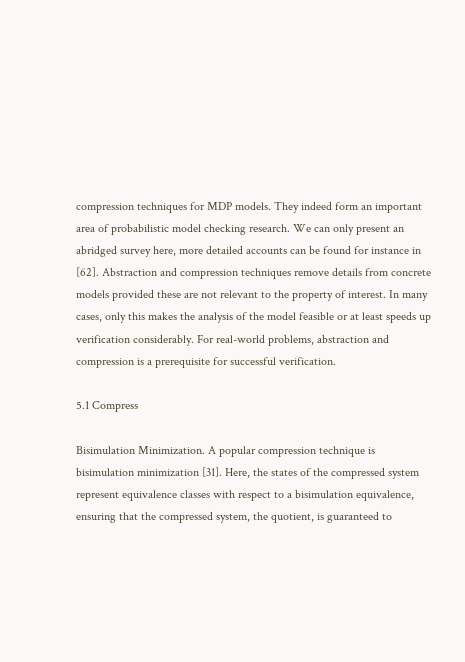compression techniques for MDP models. They indeed form an important area of probabilistic model checking research. We can only present an abridged survey here, more detailed accounts can be found for instance in [62]. Abstraction and compression techniques remove details from concrete models provided these are not relevant to the property of interest. In many cases, only this makes the analysis of the model feasible or at least speeds up verification considerably. For real-world problems, abstraction and compression is a prerequisite for successful verification.

5.1 Compress

Bisimulation Minimization. A popular compression technique is bisimulation minimization [31]. Here, the states of the compressed system represent equivalence classes with respect to a bisimulation equivalence, ensuring that the compressed system, the quotient, is guaranteed to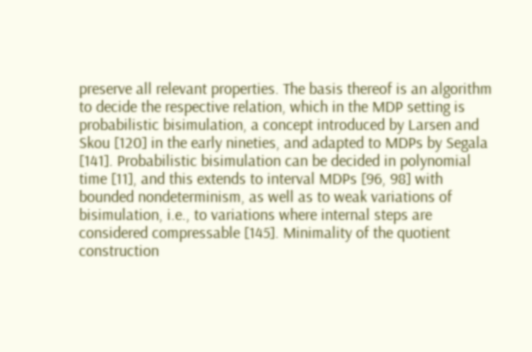preserve all relevant properties. The basis thereof is an algorithm to decide the respective relation, which in the MDP setting is probabilistic bisimulation, a concept introduced by Larsen and Skou [120] in the early nineties, and adapted to MDPs by Segala [141]. Probabilistic bisimulation can be decided in polynomial time [11], and this extends to interval MDPs [96, 98] with bounded nondeterminism, as well as to weak variations of bisimulation, i.e., to variations where internal steps are considered compressable [145]. Minimality of the quotient construction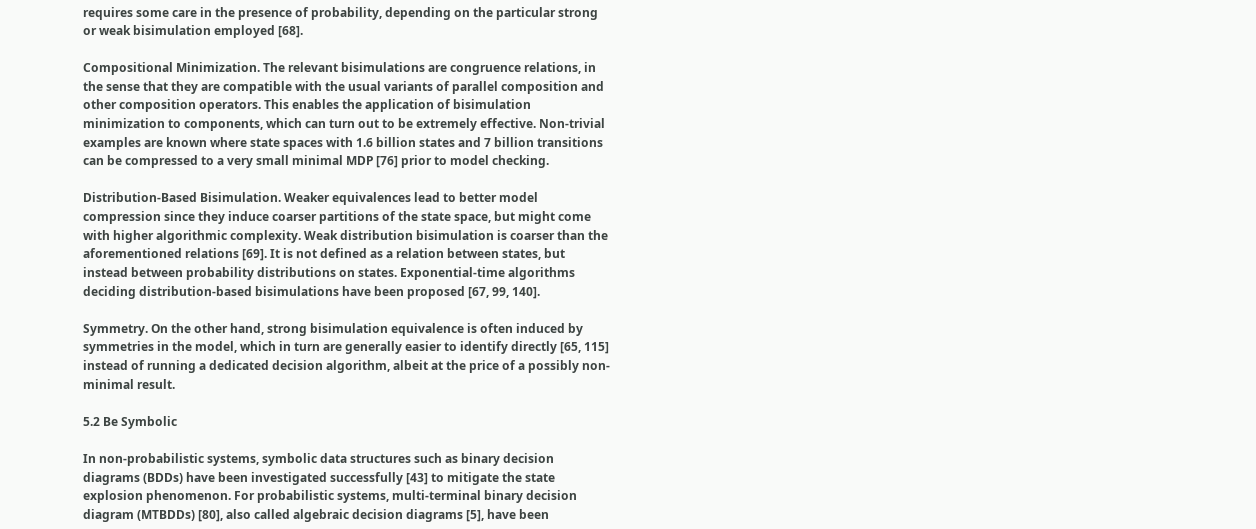requires some care in the presence of probability, depending on the particular strong or weak bisimulation employed [68].

Compositional Minimization. The relevant bisimulations are congruence relations, in the sense that they are compatible with the usual variants of parallel composition and other composition operators. This enables the application of bisimulation minimization to components, which can turn out to be extremely effective. Non-trivial examples are known where state spaces with 1.6 billion states and 7 billion transitions can be compressed to a very small minimal MDP [76] prior to model checking.

Distribution-Based Bisimulation. Weaker equivalences lead to better model compression since they induce coarser partitions of the state space, but might come with higher algorithmic complexity. Weak distribution bisimulation is coarser than the aforementioned relations [69]. It is not defined as a relation between states, but instead between probability distributions on states. Exponential-time algorithms deciding distribution-based bisimulations have been proposed [67, 99, 140].

Symmetry. On the other hand, strong bisimulation equivalence is often induced by symmetries in the model, which in turn are generally easier to identify directly [65, 115] instead of running a dedicated decision algorithm, albeit at the price of a possibly non-minimal result.

5.2 Be Symbolic

In non-probabilistic systems, symbolic data structures such as binary decision diagrams (BDDs) have been investigated successfully [43] to mitigate the state explosion phenomenon. For probabilistic systems, multi-terminal binary decision diagram (MTBDDs) [80], also called algebraic decision diagrams [5], have been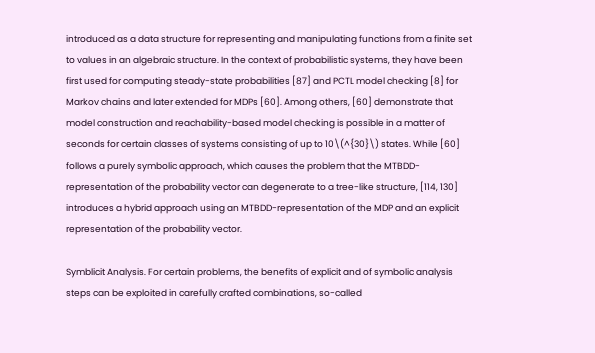introduced as a data structure for representing and manipulating functions from a finite set to values in an algebraic structure. In the context of probabilistic systems, they have been first used for computing steady-state probabilities [87] and PCTL model checking [8] for Markov chains and later extended for MDPs [60]. Among others, [60] demonstrate that model construction and reachability-based model checking is possible in a matter of seconds for certain classes of systems consisting of up to 10\(^{30}\) states. While [60] follows a purely symbolic approach, which causes the problem that the MTBDD-representation of the probability vector can degenerate to a tree-like structure, [114, 130] introduces a hybrid approach using an MTBDD-representation of the MDP and an explicit representation of the probability vector.

Symblicit Analysis. For certain problems, the benefits of explicit and of symbolic analysis steps can be exploited in carefully crafted combinations, so-called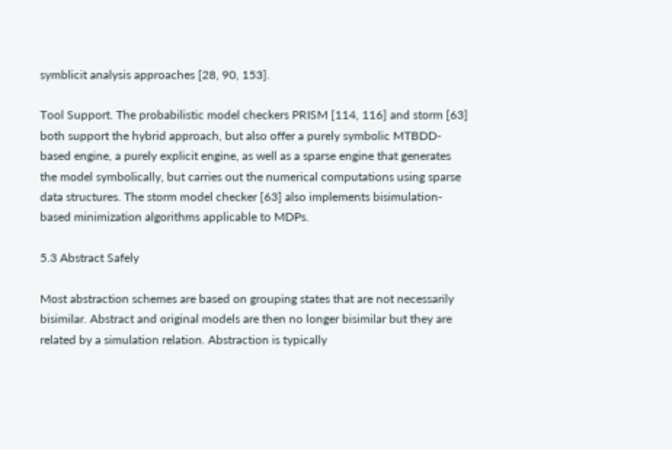symblicit analysis approaches [28, 90, 153].

Tool Support. The probabilistic model checkers PRISM [114, 116] and storm [63] both support the hybrid approach, but also offer a purely symbolic MTBDD-based engine, a purely explicit engine, as well as a sparse engine that generates the model symbolically, but carries out the numerical computations using sparse data structures. The storm model checker [63] also implements bisimulation-based minimization algorithms applicable to MDPs.

5.3 Abstract Safely

Most abstraction schemes are based on grouping states that are not necessarily bisimilar. Abstract and original models are then no longer bisimilar but they are related by a simulation relation. Abstraction is typically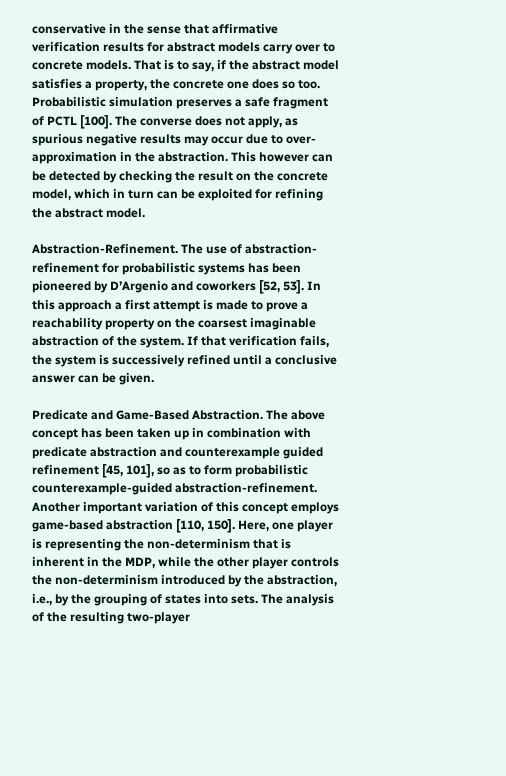conservative in the sense that affirmative verification results for abstract models carry over to concrete models. That is to say, if the abstract model satisfies a property, the concrete one does so too. Probabilistic simulation preserves a safe fragment of PCTL [100]. The converse does not apply, as spurious negative results may occur due to over-approximation in the abstraction. This however can be detected by checking the result on the concrete model, which in turn can be exploited for refining the abstract model.

Abstraction-Refinement. The use of abstraction-refinement for probabilistic systems has been pioneered by D’Argenio and coworkers [52, 53]. In this approach a first attempt is made to prove a reachability property on the coarsest imaginable abstraction of the system. If that verification fails, the system is successively refined until a conclusive answer can be given.

Predicate and Game-Based Abstraction. The above concept has been taken up in combination with predicate abstraction and counterexample guided refinement [45, 101], so as to form probabilistic counterexample-guided abstraction-refinement. Another important variation of this concept employs game-based abstraction [110, 150]. Here, one player is representing the non-determinism that is inherent in the MDP, while the other player controls the non-determinism introduced by the abstraction, i.e., by the grouping of states into sets. The analysis of the resulting two-player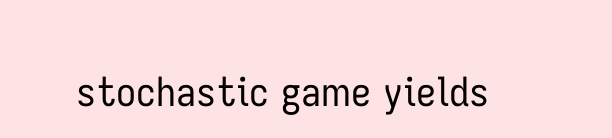stochastic game yields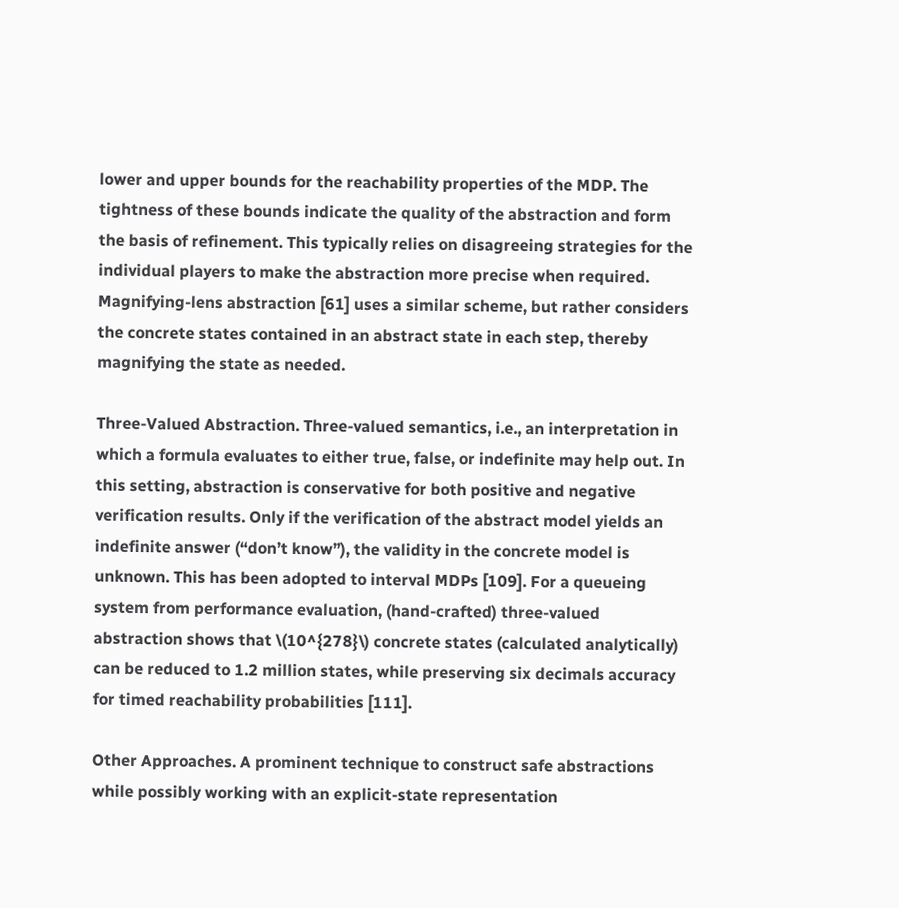lower and upper bounds for the reachability properties of the MDP. The tightness of these bounds indicate the quality of the abstraction and form the basis of refinement. This typically relies on disagreeing strategies for the individual players to make the abstraction more precise when required. Magnifying-lens abstraction [61] uses a similar scheme, but rather considers the concrete states contained in an abstract state in each step, thereby magnifying the state as needed.

Three-Valued Abstraction. Three-valued semantics, i.e., an interpretation in which a formula evaluates to either true, false, or indefinite may help out. In this setting, abstraction is conservative for both positive and negative verification results. Only if the verification of the abstract model yields an indefinite answer (“don’t know”), the validity in the concrete model is unknown. This has been adopted to interval MDPs [109]. For a queueing system from performance evaluation, (hand-crafted) three-valued abstraction shows that \(10^{278}\) concrete states (calculated analytically) can be reduced to 1.2 million states, while preserving six decimals accuracy for timed reachability probabilities [111].

Other Approaches. A prominent technique to construct safe abstractions while possibly working with an explicit-state representation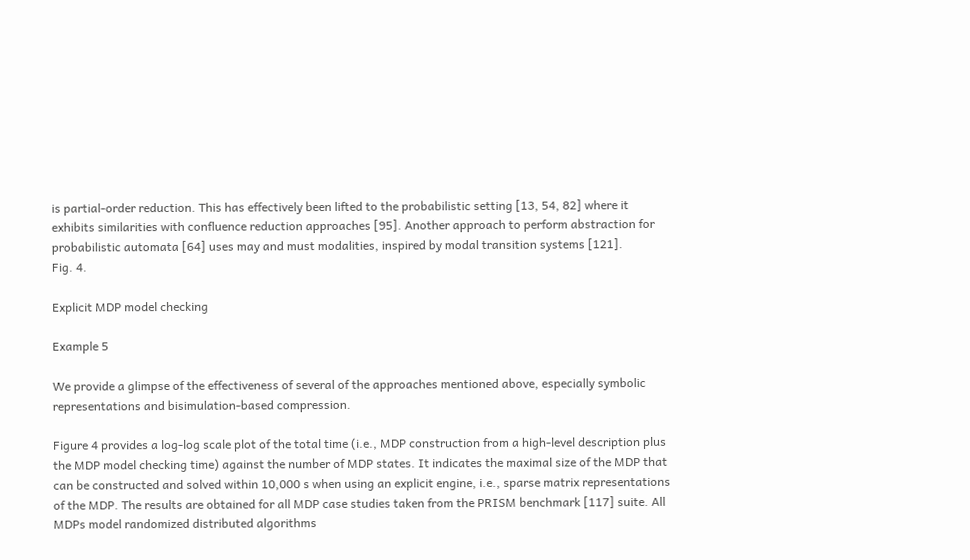is partial-order reduction. This has effectively been lifted to the probabilistic setting [13, 54, 82] where it exhibits similarities with confluence reduction approaches [95]. Another approach to perform abstraction for probabilistic automata [64] uses may and must modalities, inspired by modal transition systems [121].
Fig. 4.

Explicit MDP model checking

Example 5

We provide a glimpse of the effectiveness of several of the approaches mentioned above, especially symbolic representations and bisimulation-based compression.

Figure 4 provides a log-log scale plot of the total time (i.e., MDP construction from a high-level description plus the MDP model checking time) against the number of MDP states. It indicates the maximal size of the MDP that can be constructed and solved within 10,000 s when using an explicit engine, i.e., sparse matrix representations of the MDP. The results are obtained for all MDP case studies taken from the PRISM benchmark [117] suite. All MDPs model randomized distributed algorithms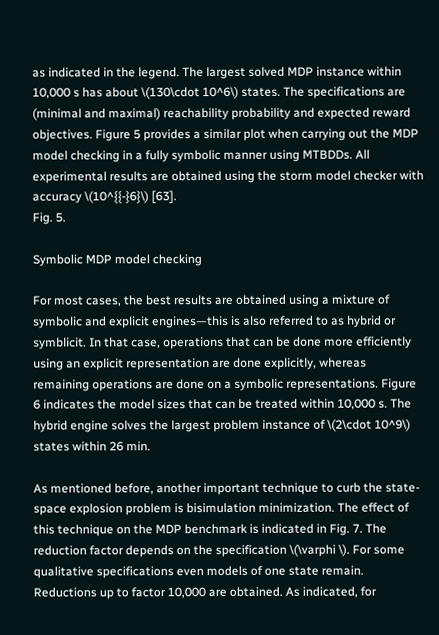as indicated in the legend. The largest solved MDP instance within 10,000 s has about \(130\cdot 10^6\) states. The specifications are (minimal and maximal) reachability probability and expected reward objectives. Figure 5 provides a similar plot when carrying out the MDP model checking in a fully symbolic manner using MTBDDs. All experimental results are obtained using the storm model checker with accuracy \(10^{{-}6}\) [63].
Fig. 5.

Symbolic MDP model checking

For most cases, the best results are obtained using a mixture of symbolic and explicit engines—this is also referred to as hybrid or symblicit. In that case, operations that can be done more efficiently using an explicit representation are done explicitly, whereas remaining operations are done on a symbolic representations. Figure 6 indicates the model sizes that can be treated within 10,000 s. The hybrid engine solves the largest problem instance of \(2\cdot 10^9\) states within 26 min.

As mentioned before, another important technique to curb the state-space explosion problem is bisimulation minimization. The effect of this technique on the MDP benchmark is indicated in Fig. 7. The reduction factor depends on the specification \(\varphi \). For some qualitative specifications even models of one state remain. Reductions up to factor 10,000 are obtained. As indicated, for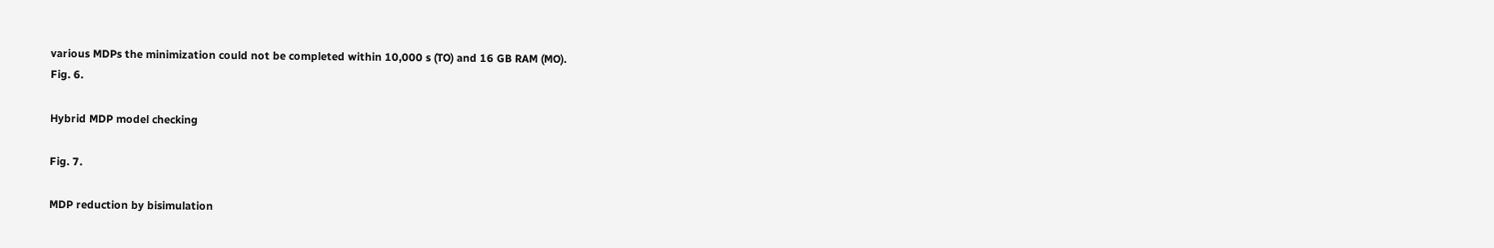various MDPs the minimization could not be completed within 10,000 s (TO) and 16 GB RAM (MO).
Fig. 6.

Hybrid MDP model checking

Fig. 7.

MDP reduction by bisimulation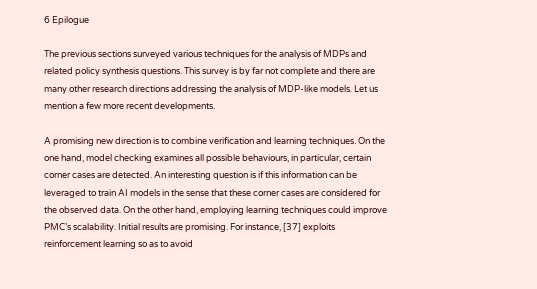6 Epilogue

The previous sections surveyed various techniques for the analysis of MDPs and related policy synthesis questions. This survey is by far not complete and there are many other research directions addressing the analysis of MDP-like models. Let us mention a few more recent developments.

A promising new direction is to combine verification and learning techniques. On the one hand, model checking examines all possible behaviours, in particular, certain corner cases are detected. An interesting question is if this information can be leveraged to train AI models in the sense that these corner cases are considered for the observed data. On the other hand, employing learning techniques could improve PMC’s scalability. Initial results are promising. For instance, [37] exploits reinforcement learning so as to avoid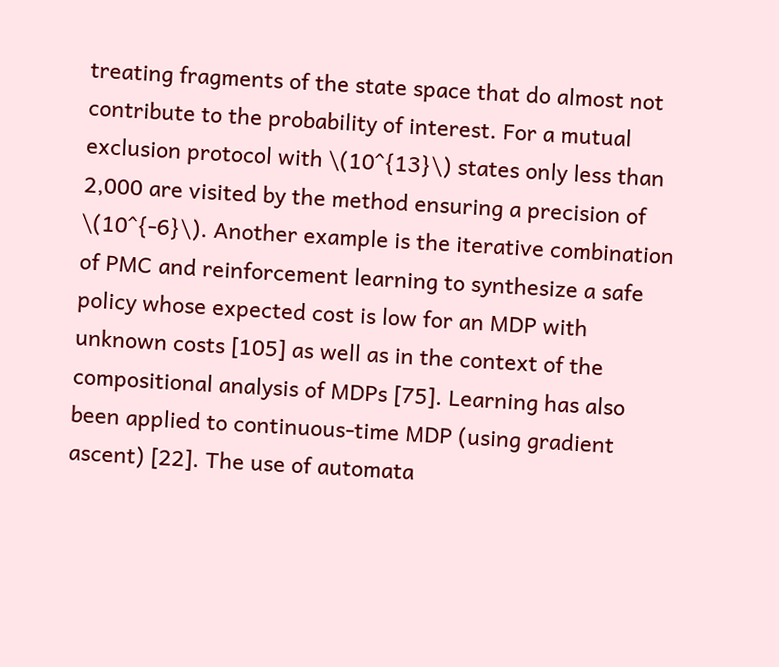treating fragments of the state space that do almost not contribute to the probability of interest. For a mutual exclusion protocol with \(10^{13}\) states only less than 2,000 are visited by the method ensuring a precision of \(10^{-6}\). Another example is the iterative combination of PMC and reinforcement learning to synthesize a safe policy whose expected cost is low for an MDP with unknown costs [105] as well as in the context of the compositional analysis of MDPs [75]. Learning has also been applied to continuous-time MDP (using gradient ascent) [22]. The use of automata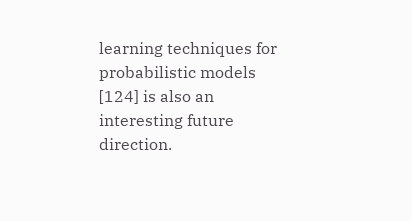learning techniques for probabilistic models [124] is also an interesting future direction.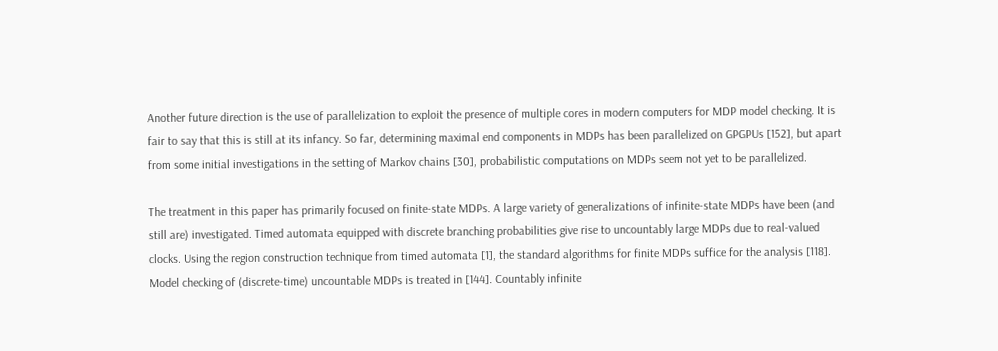Another future direction is the use of parallelization to exploit the presence of multiple cores in modern computers for MDP model checking. It is fair to say that this is still at its infancy. So far, determining maximal end components in MDPs has been parallelized on GPGPUs [152], but apart from some initial investigations in the setting of Markov chains [30], probabilistic computations on MDPs seem not yet to be parallelized.

The treatment in this paper has primarily focused on finite-state MDPs. A large variety of generalizations of infinite-state MDPs have been (and still are) investigated. Timed automata equipped with discrete branching probabilities give rise to uncountably large MDPs due to real-valued clocks. Using the region construction technique from timed automata [1], the standard algorithms for finite MDPs suffice for the analysis [118]. Model checking of (discrete-time) uncountable MDPs is treated in [144]. Countably infinite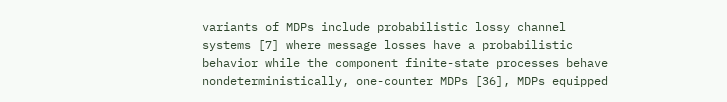variants of MDPs include probabilistic lossy channel systems [7] where message losses have a probabilistic behavior while the component finite-state processes behave nondeterministically, one-counter MDPs [36], MDPs equipped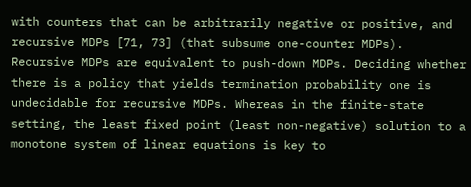with counters that can be arbitrarily negative or positive, and recursive MDPs [71, 73] (that subsume one-counter MDPs). Recursive MDPs are equivalent to push-down MDPs. Deciding whether there is a policy that yields termination probability one is undecidable for recursive MDPs. Whereas in the finite-state setting, the least fixed point (least non-negative) solution to a monotone system of linear equations is key to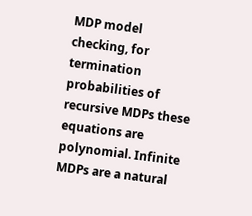MDP model checking, for termination probabilities of recursive MDPs these equations are polynomial. Infinite MDPs are a natural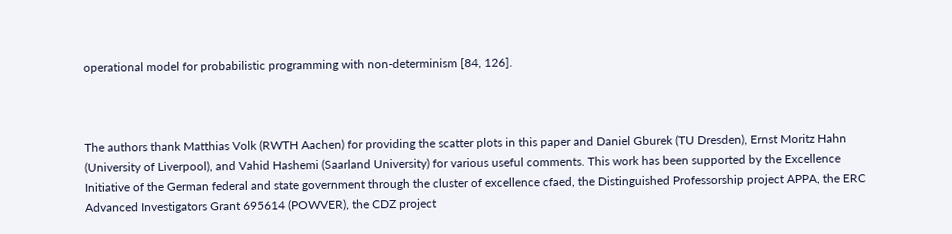operational model for probabilistic programming with non-determinism [84, 126].



The authors thank Matthias Volk (RWTH Aachen) for providing the scatter plots in this paper and Daniel Gburek (TU Dresden), Ernst Moritz Hahn (University of Liverpool), and Vahid Hashemi (Saarland University) for various useful comments. This work has been supported by the Excellence Initiative of the German federal and state government through the cluster of excellence cfaed, the Distinguished Professorship project APPA, the ERC Advanced Investigators Grant 695614 (POWVER), the CDZ project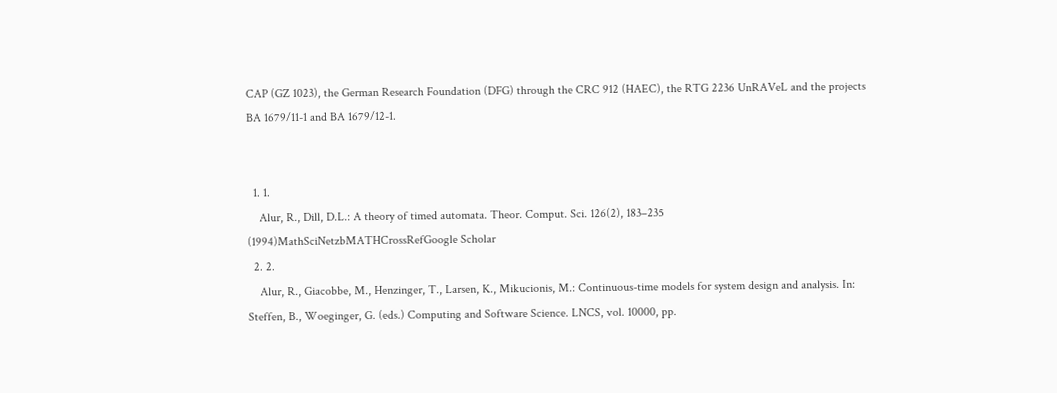CAP (GZ 1023), the German Research Foundation (DFG) through the CRC 912 (HAEC), the RTG 2236 UnRAVeL and the projects BA 1679/11-1 and BA 1679/12-1.


  1. 1.
    Alur, R., Dill, D.L.: A theory of timed automata. Theor. Comput. Sci. 126(2), 183–235 (1994)MathSciNetzbMATHCrossRefGoogle Scholar
  2. 2.
    Alur, R., Giacobbe, M., Henzinger, T., Larsen, K., Mikucionis, M.: Continuous-time models for system design and analysis. In: Steffen, B., Woeginger, G. (eds.) Computing and Software Science. LNCS, vol. 10000, pp.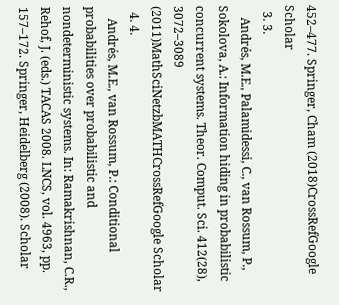452–477. Springer, Cham (2018)CrossRefGoogle Scholar
  3. 3.
    Andrés, M.E., Palamidessi, C., van Rossum, P., Sokolova, A.: Information hiding in probabilistic concurrent systems. Theor. Comput. Sci. 412(28), 3072–3089 (2011)MathSciNetzbMATHCrossRefGoogle Scholar
  4. 4.
    Andrés, M.E., van Rossum, P.: Conditional probabilities over probabilistic and nondeterministic systems. In: Ramakrishnan, C.R., Rehof, J. (eds.) TACAS 2008. LNCS, vol. 4963, pp. 157–172. Springer, Heidelberg (2008). Scholar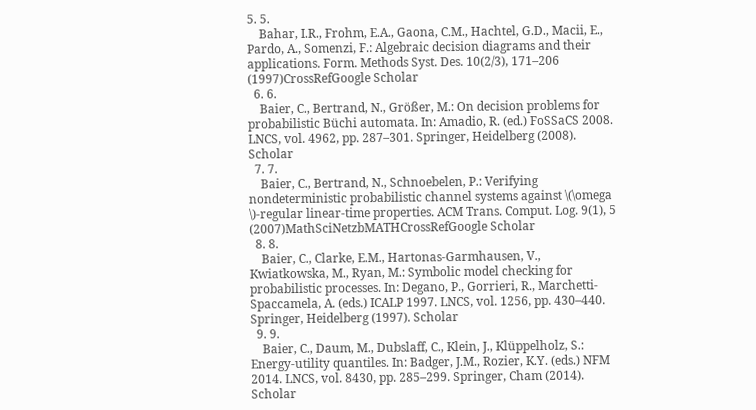5. 5.
    Bahar, I.R., Frohm, E.A., Gaona, C.M., Hachtel, G.D., Macii, E., Pardo, A., Somenzi, F.: Algebraic decision diagrams and their applications. Form. Methods Syst. Des. 10(2/3), 171–206 (1997)CrossRefGoogle Scholar
  6. 6.
    Baier, C., Bertrand, N., Größer, M.: On decision problems for probabilistic Büchi automata. In: Amadio, R. (ed.) FoSSaCS 2008. LNCS, vol. 4962, pp. 287–301. Springer, Heidelberg (2008). Scholar
  7. 7.
    Baier, C., Bertrand, N., Schnoebelen, P.: Verifying nondeterministic probabilistic channel systems against \(\omega \)-regular linear-time properties. ACM Trans. Comput. Log. 9(1), 5 (2007)MathSciNetzbMATHCrossRefGoogle Scholar
  8. 8.
    Baier, C., Clarke, E.M., Hartonas-Garmhausen, V., Kwiatkowska, M., Ryan, M.: Symbolic model checking for probabilistic processes. In: Degano, P., Gorrieri, R., Marchetti-Spaccamela, A. (eds.) ICALP 1997. LNCS, vol. 1256, pp. 430–440. Springer, Heidelberg (1997). Scholar
  9. 9.
    Baier, C., Daum, M., Dubslaff, C., Klein, J., Klüppelholz, S.: Energy-utility quantiles. In: Badger, J.M., Rozier, K.Y. (eds.) NFM 2014. LNCS, vol. 8430, pp. 285–299. Springer, Cham (2014). Scholar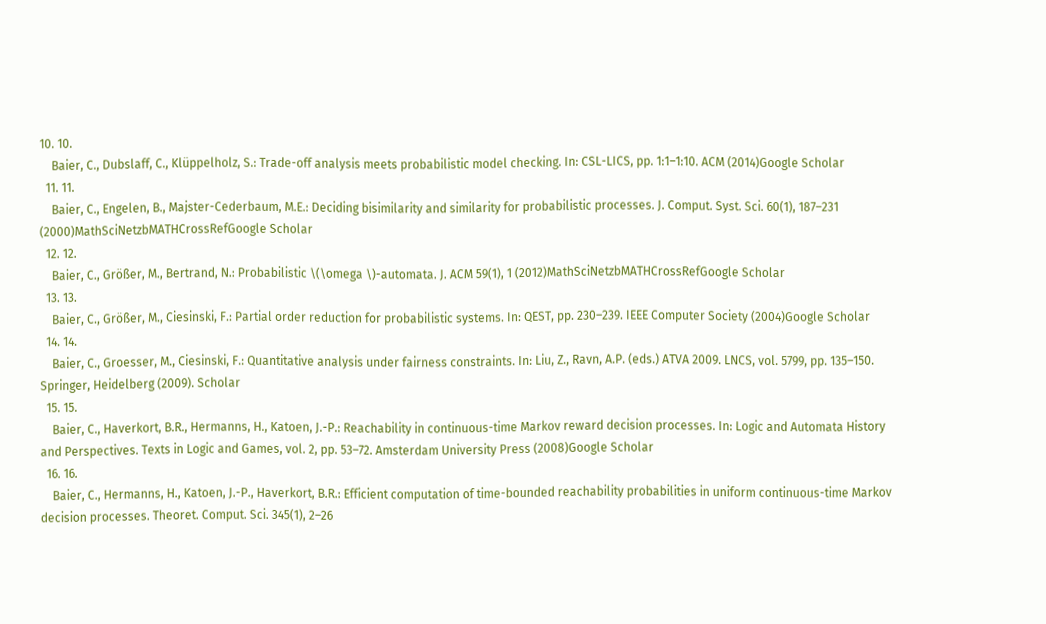10. 10.
    Baier, C., Dubslaff, C., Klüppelholz, S.: Trade-off analysis meets probabilistic model checking. In: CSL-LICS, pp. 1:1–1:10. ACM (2014)Google Scholar
  11. 11.
    Baier, C., Engelen, B., Majster-Cederbaum, M.E.: Deciding bisimilarity and similarity for probabilistic processes. J. Comput. Syst. Sci. 60(1), 187–231 (2000)MathSciNetzbMATHCrossRefGoogle Scholar
  12. 12.
    Baier, C., Größer, M., Bertrand, N.: Probabilistic \(\omega \)-automata. J. ACM 59(1), 1 (2012)MathSciNetzbMATHCrossRefGoogle Scholar
  13. 13.
    Baier, C., Größer, M., Ciesinski, F.: Partial order reduction for probabilistic systems. In: QEST, pp. 230–239. IEEE Computer Society (2004)Google Scholar
  14. 14.
    Baier, C., Groesser, M., Ciesinski, F.: Quantitative analysis under fairness constraints. In: Liu, Z., Ravn, A.P. (eds.) ATVA 2009. LNCS, vol. 5799, pp. 135–150. Springer, Heidelberg (2009). Scholar
  15. 15.
    Baier, C., Haverkort, B.R., Hermanns, H., Katoen, J.-P.: Reachability in continuous-time Markov reward decision processes. In: Logic and Automata History and Perspectives. Texts in Logic and Games, vol. 2, pp. 53–72. Amsterdam University Press (2008)Google Scholar
  16. 16.
    Baier, C., Hermanns, H., Katoen, J.-P., Haverkort, B.R.: Efficient computation of time-bounded reachability probabilities in uniform continuous-time Markov decision processes. Theoret. Comput. Sci. 345(1), 2–26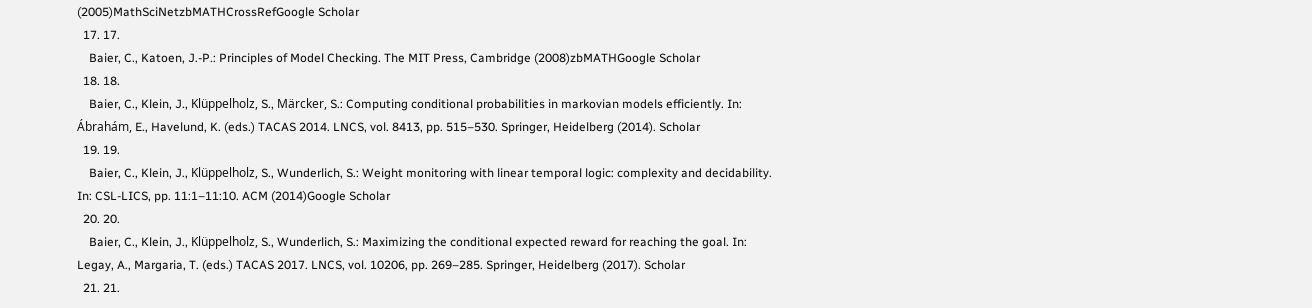(2005)MathSciNetzbMATHCrossRefGoogle Scholar
  17. 17.
    Baier, C., Katoen, J.-P.: Principles of Model Checking. The MIT Press, Cambridge (2008)zbMATHGoogle Scholar
  18. 18.
    Baier, C., Klein, J., Klüppelholz, S., Märcker, S.: Computing conditional probabilities in markovian models efficiently. In: Ábrahám, E., Havelund, K. (eds.) TACAS 2014. LNCS, vol. 8413, pp. 515–530. Springer, Heidelberg (2014). Scholar
  19. 19.
    Baier, C., Klein, J., Klüppelholz, S., Wunderlich, S.: Weight monitoring with linear temporal logic: complexity and decidability. In: CSL-LICS, pp. 11:1–11:10. ACM (2014)Google Scholar
  20. 20.
    Baier, C., Klein, J., Klüppelholz, S., Wunderlich, S.: Maximizing the conditional expected reward for reaching the goal. In: Legay, A., Margaria, T. (eds.) TACAS 2017. LNCS, vol. 10206, pp. 269–285. Springer, Heidelberg (2017). Scholar
  21. 21.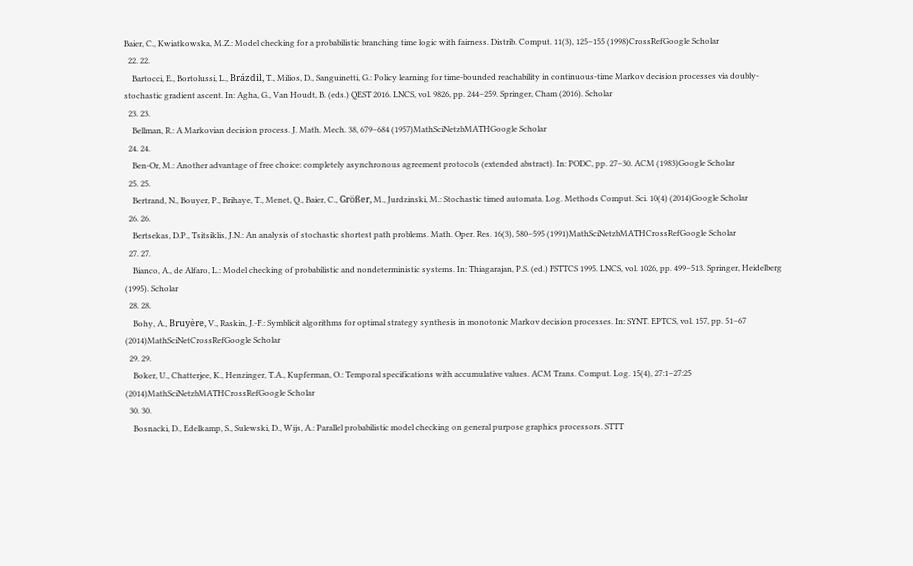Baier, C., Kwiatkowska, M.Z.: Model checking for a probabilistic branching time logic with fairness. Distrib. Comput. 11(3), 125–155 (1998)CrossRefGoogle Scholar
  22. 22.
    Bartocci, E., Bortolussi, L., Brázdil, T., Milios, D., Sanguinetti, G.: Policy learning for time-bounded reachability in continuous-time Markov decision processes via doubly-stochastic gradient ascent. In: Agha, G., Van Houdt, B. (eds.) QEST 2016. LNCS, vol. 9826, pp. 244–259. Springer, Cham (2016). Scholar
  23. 23.
    Bellman, R.: A Markovian decision process. J. Math. Mech. 38, 679–684 (1957)MathSciNetzbMATHGoogle Scholar
  24. 24.
    Ben-Or, M.: Another advantage of free choice: completely asynchronous agreement protocols (extended abstract). In: PODC, pp. 27–30. ACM (1983)Google Scholar
  25. 25.
    Bertrand, N., Bouyer, P., Brihaye, T., Menet, Q., Baier, C., Größer, M., Jurdzinski, M.: Stochastic timed automata. Log. Methods Comput. Sci. 10(4) (2014)Google Scholar
  26. 26.
    Bertsekas, D.P., Tsitsiklis, J.N.: An analysis of stochastic shortest path problems. Math. Oper. Res. 16(3), 580–595 (1991)MathSciNetzbMATHCrossRefGoogle Scholar
  27. 27.
    Bianco, A., de Alfaro, L.: Model checking of probabilistic and nondeterministic systems. In: Thiagarajan, P.S. (ed.) FSTTCS 1995. LNCS, vol. 1026, pp. 499–513. Springer, Heidelberg (1995). Scholar
  28. 28.
    Bohy, A., Bruyère, V., Raskin, J.-F.: Symblicit algorithms for optimal strategy synthesis in monotonic Markov decision processes. In: SYNT. EPTCS, vol. 157, pp. 51–67 (2014)MathSciNetCrossRefGoogle Scholar
  29. 29.
    Boker, U., Chatterjee, K., Henzinger, T.A., Kupferman, O.: Temporal specifications with accumulative values. ACM Trans. Comput. Log. 15(4), 27:1–27:25 (2014)MathSciNetzbMATHCrossRefGoogle Scholar
  30. 30.
    Bosnacki, D., Edelkamp, S., Sulewski, D., Wijs, A.: Parallel probabilistic model checking on general purpose graphics processors. STTT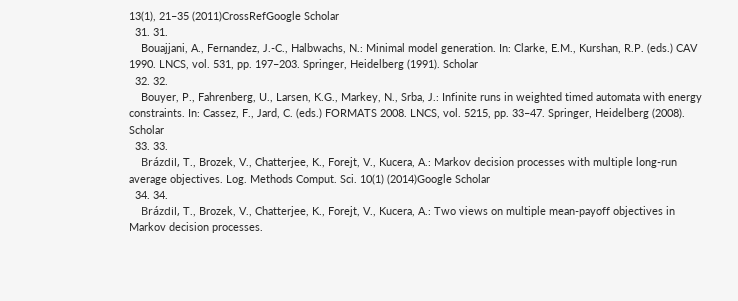13(1), 21–35 (2011)CrossRefGoogle Scholar
  31. 31.
    Bouajjani, A., Fernandez, J.-C., Halbwachs, N.: Minimal model generation. In: Clarke, E.M., Kurshan, R.P. (eds.) CAV 1990. LNCS, vol. 531, pp. 197–203. Springer, Heidelberg (1991). Scholar
  32. 32.
    Bouyer, P., Fahrenberg, U., Larsen, K.G., Markey, N., Srba, J.: Infinite runs in weighted timed automata with energy constraints. In: Cassez, F., Jard, C. (eds.) FORMATS 2008. LNCS, vol. 5215, pp. 33–47. Springer, Heidelberg (2008). Scholar
  33. 33.
    Brázdil, T., Brozek, V., Chatterjee, K., Forejt, V., Kucera, A.: Markov decision processes with multiple long-run average objectives. Log. Methods Comput. Sci. 10(1) (2014)Google Scholar
  34. 34.
    Brázdil, T., Brozek, V., Chatterjee, K., Forejt, V., Kucera, A.: Two views on multiple mean-payoff objectives in Markov decision processes.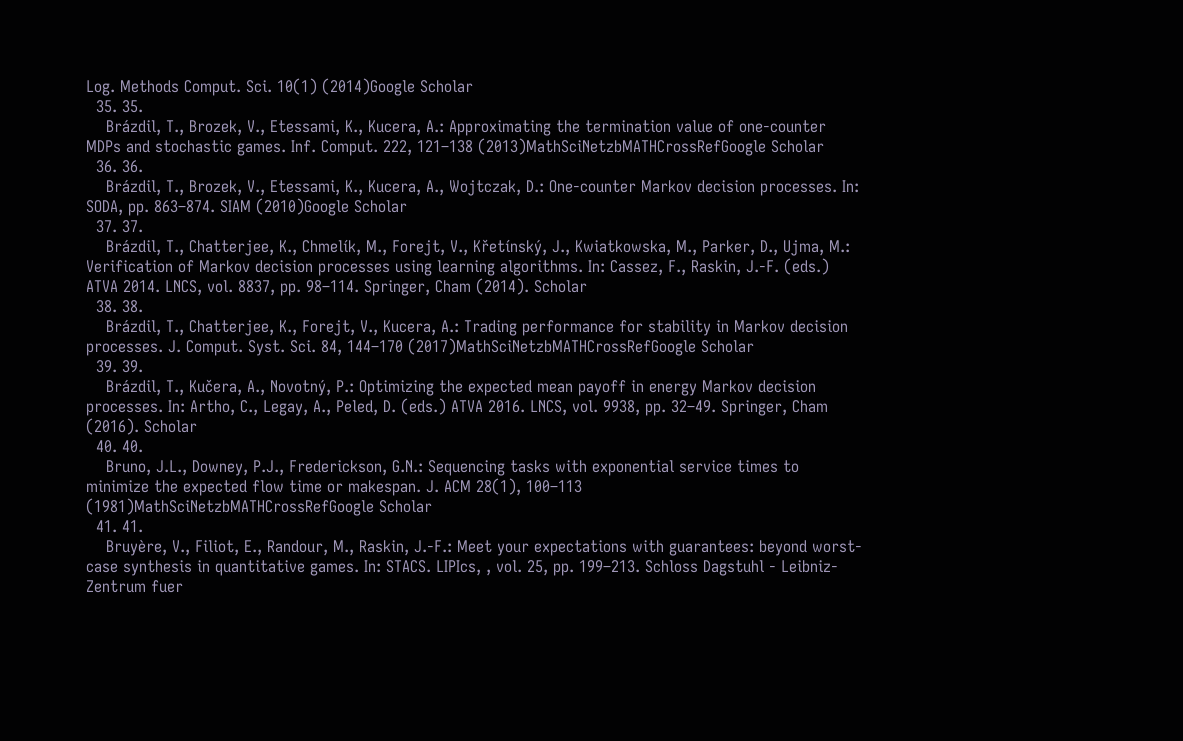Log. Methods Comput. Sci. 10(1) (2014)Google Scholar
  35. 35.
    Brázdil, T., Brozek, V., Etessami, K., Kucera, A.: Approximating the termination value of one-counter MDPs and stochastic games. Inf. Comput. 222, 121–138 (2013)MathSciNetzbMATHCrossRefGoogle Scholar
  36. 36.
    Brázdil, T., Brozek, V., Etessami, K., Kucera, A., Wojtczak, D.: One-counter Markov decision processes. In: SODA, pp. 863–874. SIAM (2010)Google Scholar
  37. 37.
    Brázdil, T., Chatterjee, K., Chmelík, M., Forejt, V., Křetínský, J., Kwiatkowska, M., Parker, D., Ujma, M.: Verification of Markov decision processes using learning algorithms. In: Cassez, F., Raskin, J.-F. (eds.) ATVA 2014. LNCS, vol. 8837, pp. 98–114. Springer, Cham (2014). Scholar
  38. 38.
    Brázdil, T., Chatterjee, K., Forejt, V., Kucera, A.: Trading performance for stability in Markov decision processes. J. Comput. Syst. Sci. 84, 144–170 (2017)MathSciNetzbMATHCrossRefGoogle Scholar
  39. 39.
    Brázdil, T., Kučera, A., Novotný, P.: Optimizing the expected mean payoff in energy Markov decision processes. In: Artho, C., Legay, A., Peled, D. (eds.) ATVA 2016. LNCS, vol. 9938, pp. 32–49. Springer, Cham (2016). Scholar
  40. 40.
    Bruno, J.L., Downey, P.J., Frederickson, G.N.: Sequencing tasks with exponential service times to minimize the expected flow time or makespan. J. ACM 28(1), 100–113 (1981)MathSciNetzbMATHCrossRefGoogle Scholar
  41. 41.
    Bruyère, V., Filiot, E., Randour, M., Raskin, J.-F.: Meet your expectations with guarantees: beyond worst-case synthesis in quantitative games. In: STACS. LIPIcs, , vol. 25, pp. 199–213. Schloss Dagstuhl - Leibniz-Zentrum fuer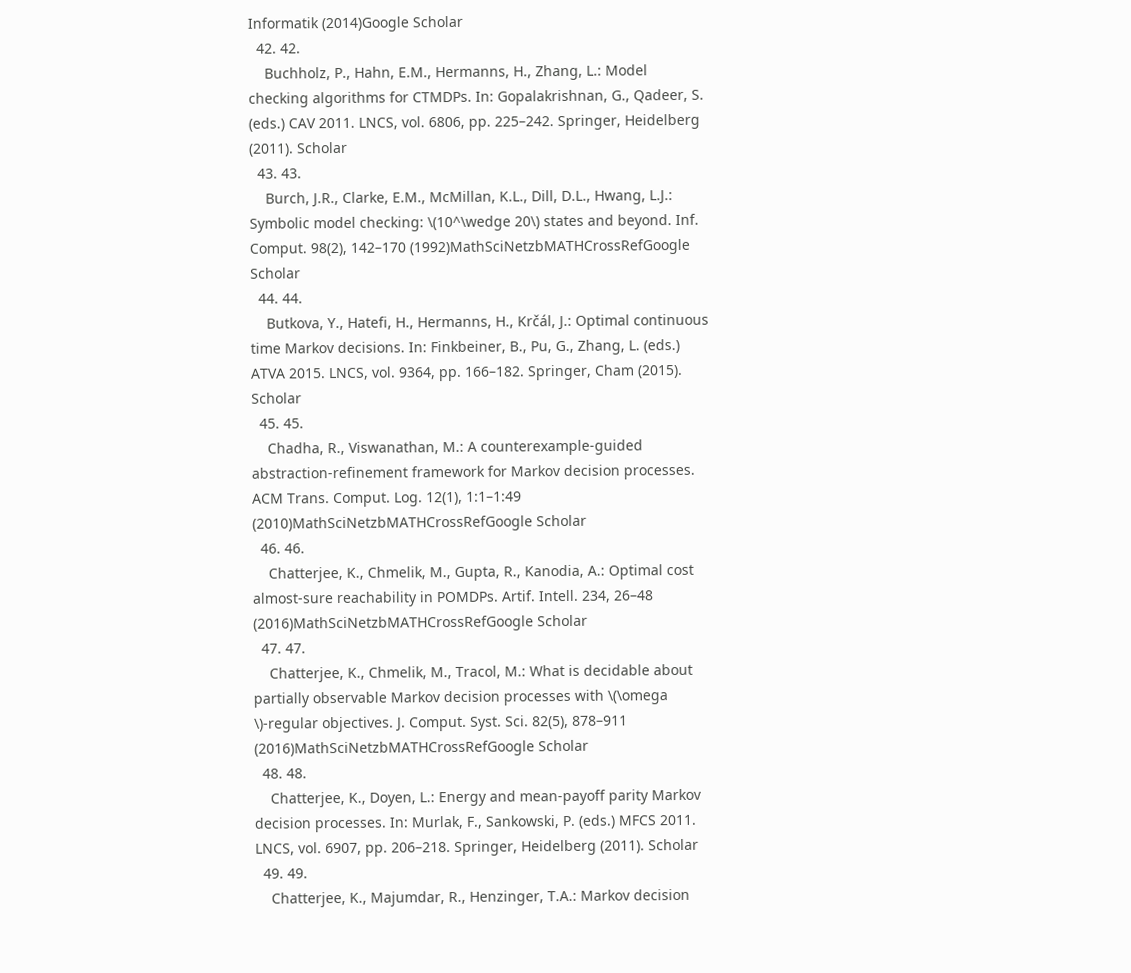Informatik (2014)Google Scholar
  42. 42.
    Buchholz, P., Hahn, E.M., Hermanns, H., Zhang, L.: Model checking algorithms for CTMDPs. In: Gopalakrishnan, G., Qadeer, S. (eds.) CAV 2011. LNCS, vol. 6806, pp. 225–242. Springer, Heidelberg (2011). Scholar
  43. 43.
    Burch, J.R., Clarke, E.M., McMillan, K.L., Dill, D.L., Hwang, L.J.: Symbolic model checking: \(10^\wedge 20\) states and beyond. Inf. Comput. 98(2), 142–170 (1992)MathSciNetzbMATHCrossRefGoogle Scholar
  44. 44.
    Butkova, Y., Hatefi, H., Hermanns, H., Krčál, J.: Optimal continuous time Markov decisions. In: Finkbeiner, B., Pu, G., Zhang, L. (eds.) ATVA 2015. LNCS, vol. 9364, pp. 166–182. Springer, Cham (2015). Scholar
  45. 45.
    Chadha, R., Viswanathan, M.: A counterexample-guided abstraction-refinement framework for Markov decision processes. ACM Trans. Comput. Log. 12(1), 1:1–1:49 (2010)MathSciNetzbMATHCrossRefGoogle Scholar
  46. 46.
    Chatterjee, K., Chmelik, M., Gupta, R., Kanodia, A.: Optimal cost almost-sure reachability in POMDPs. Artif. Intell. 234, 26–48 (2016)MathSciNetzbMATHCrossRefGoogle Scholar
  47. 47.
    Chatterjee, K., Chmelik, M., Tracol, M.: What is decidable about partially observable Markov decision processes with \(\omega \)-regular objectives. J. Comput. Syst. Sci. 82(5), 878–911 (2016)MathSciNetzbMATHCrossRefGoogle Scholar
  48. 48.
    Chatterjee, K., Doyen, L.: Energy and mean-payoff parity Markov decision processes. In: Murlak, F., Sankowski, P. (eds.) MFCS 2011. LNCS, vol. 6907, pp. 206–218. Springer, Heidelberg (2011). Scholar
  49. 49.
    Chatterjee, K., Majumdar, R., Henzinger, T.A.: Markov decision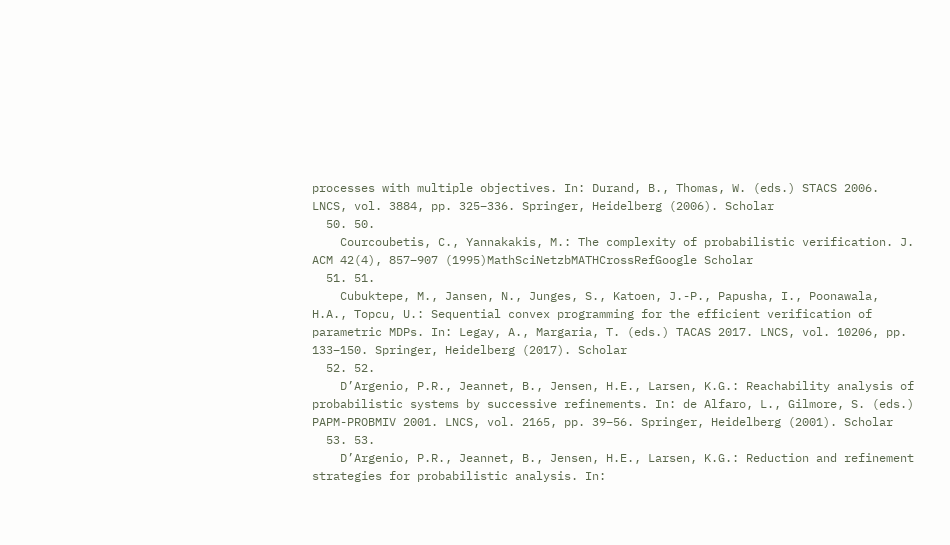processes with multiple objectives. In: Durand, B., Thomas, W. (eds.) STACS 2006. LNCS, vol. 3884, pp. 325–336. Springer, Heidelberg (2006). Scholar
  50. 50.
    Courcoubetis, C., Yannakakis, M.: The complexity of probabilistic verification. J. ACM 42(4), 857–907 (1995)MathSciNetzbMATHCrossRefGoogle Scholar
  51. 51.
    Cubuktepe, M., Jansen, N., Junges, S., Katoen, J.-P., Papusha, I., Poonawala, H.A., Topcu, U.: Sequential convex programming for the efficient verification of parametric MDPs. In: Legay, A., Margaria, T. (eds.) TACAS 2017. LNCS, vol. 10206, pp. 133–150. Springer, Heidelberg (2017). Scholar
  52. 52.
    D’Argenio, P.R., Jeannet, B., Jensen, H.E., Larsen, K.G.: Reachability analysis of probabilistic systems by successive refinements. In: de Alfaro, L., Gilmore, S. (eds.) PAPM-PROBMIV 2001. LNCS, vol. 2165, pp. 39–56. Springer, Heidelberg (2001). Scholar
  53. 53.
    D’Argenio, P.R., Jeannet, B., Jensen, H.E., Larsen, K.G.: Reduction and refinement strategies for probabilistic analysis. In: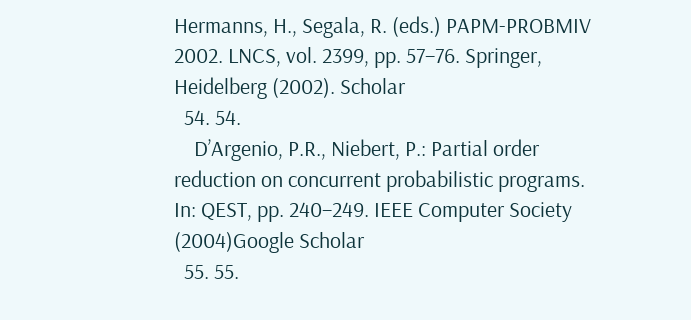Hermanns, H., Segala, R. (eds.) PAPM-PROBMIV 2002. LNCS, vol. 2399, pp. 57–76. Springer, Heidelberg (2002). Scholar
  54. 54.
    D’Argenio, P.R., Niebert, P.: Partial order reduction on concurrent probabilistic programs. In: QEST, pp. 240–249. IEEE Computer Society (2004)Google Scholar
  55. 55.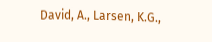David, A., Larsen, K.G.,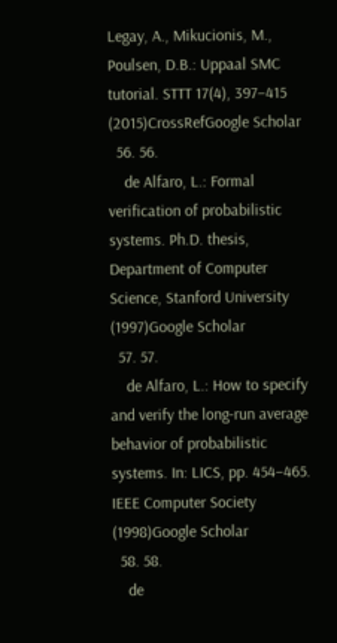Legay, A., Mikucionis, M., Poulsen, D.B.: Uppaal SMC tutorial. STTT 17(4), 397–415 (2015)CrossRefGoogle Scholar
  56. 56.
    de Alfaro, L.: Formal verification of probabilistic systems. Ph.D. thesis, Department of Computer Science, Stanford University (1997)Google Scholar
  57. 57.
    de Alfaro, L.: How to specify and verify the long-run average behavior of probabilistic systems. In: LICS, pp. 454–465. IEEE Computer Society (1998)Google Scholar
  58. 58.
    de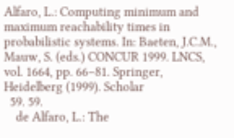Alfaro, L.: Computing minimum and maximum reachability times in probabilistic systems. In: Baeten, J.C.M., Mauw, S. (eds.) CONCUR 1999. LNCS, vol. 1664, pp. 66–81. Springer, Heidelberg (1999). Scholar
  59. 59.
    de Alfaro, L.: The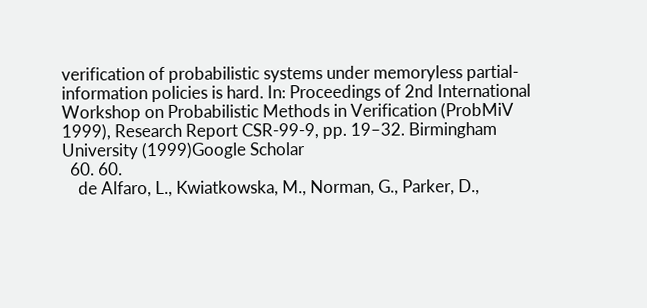verification of probabilistic systems under memoryless partial-information policies is hard. In: Proceedings of 2nd International Workshop on Probabilistic Methods in Verification (ProbMiV 1999), Research Report CSR-99-9, pp. 19–32. Birmingham University (1999)Google Scholar
  60. 60.
    de Alfaro, L., Kwiatkowska, M., Norman, G., Parker, D.,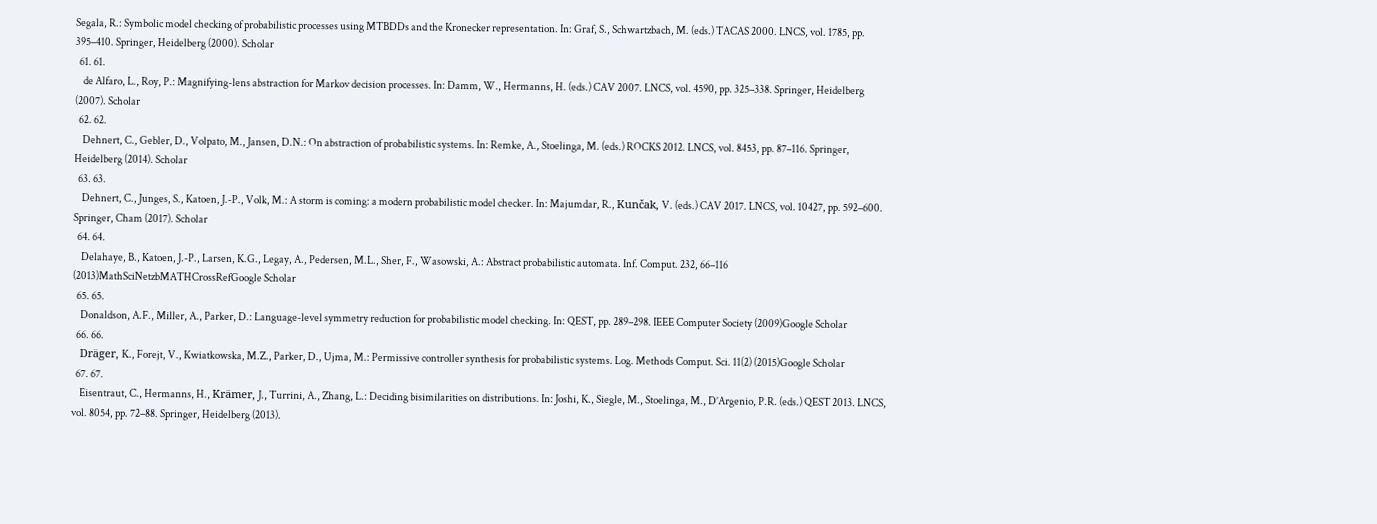Segala, R.: Symbolic model checking of probabilistic processes using MTBDDs and the Kronecker representation. In: Graf, S., Schwartzbach, M. (eds.) TACAS 2000. LNCS, vol. 1785, pp. 395–410. Springer, Heidelberg (2000). Scholar
  61. 61.
    de Alfaro, L., Roy, P.: Magnifying-lens abstraction for Markov decision processes. In: Damm, W., Hermanns, H. (eds.) CAV 2007. LNCS, vol. 4590, pp. 325–338. Springer, Heidelberg (2007). Scholar
  62. 62.
    Dehnert, C., Gebler, D., Volpato, M., Jansen, D.N.: On abstraction of probabilistic systems. In: Remke, A., Stoelinga, M. (eds.) ROCKS 2012. LNCS, vol. 8453, pp. 87–116. Springer, Heidelberg (2014). Scholar
  63. 63.
    Dehnert, C., Junges, S., Katoen, J.-P., Volk, M.: A storm is coming: a modern probabilistic model checker. In: Majumdar, R., Kunčak, V. (eds.) CAV 2017. LNCS, vol. 10427, pp. 592–600. Springer, Cham (2017). Scholar
  64. 64.
    Delahaye, B., Katoen, J.-P., Larsen, K.G., Legay, A., Pedersen, M.L., Sher, F., Wasowski, A.: Abstract probabilistic automata. Inf. Comput. 232, 66–116 (2013)MathSciNetzbMATHCrossRefGoogle Scholar
  65. 65.
    Donaldson, A.F., Miller, A., Parker, D.: Language-level symmetry reduction for probabilistic model checking. In: QEST, pp. 289–298. IEEE Computer Society (2009)Google Scholar
  66. 66.
    Dräger, K., Forejt, V., Kwiatkowska, M.Z., Parker, D., Ujma, M.: Permissive controller synthesis for probabilistic systems. Log. Methods Comput. Sci. 11(2) (2015)Google Scholar
  67. 67.
    Eisentraut, C., Hermanns, H., Krämer, J., Turrini, A., Zhang, L.: Deciding bisimilarities on distributions. In: Joshi, K., Siegle, M., Stoelinga, M., D’Argenio, P.R. (eds.) QEST 2013. LNCS, vol. 8054, pp. 72–88. Springer, Heidelberg (2013).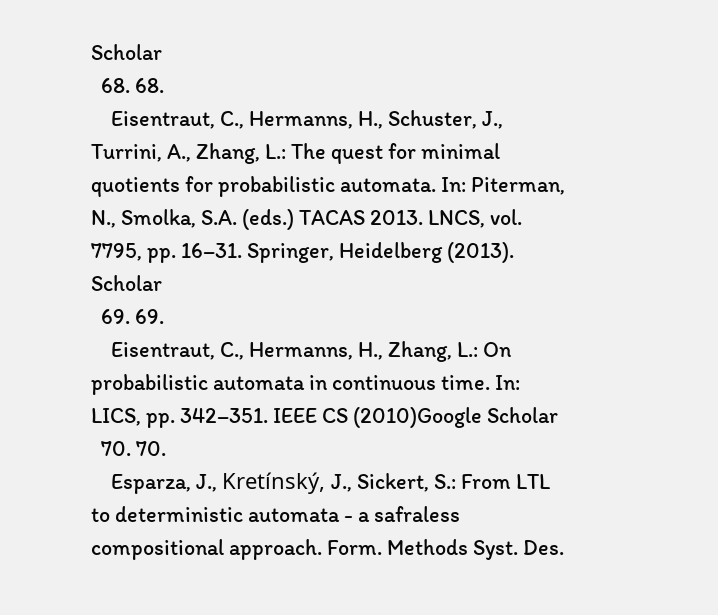Scholar
  68. 68.
    Eisentraut, C., Hermanns, H., Schuster, J., Turrini, A., Zhang, L.: The quest for minimal quotients for probabilistic automata. In: Piterman, N., Smolka, S.A. (eds.) TACAS 2013. LNCS, vol. 7795, pp. 16–31. Springer, Heidelberg (2013). Scholar
  69. 69.
    Eisentraut, C., Hermanns, H., Zhang, L.: On probabilistic automata in continuous time. In: LICS, pp. 342–351. IEEE CS (2010)Google Scholar
  70. 70.
    Esparza, J., Kretínský, J., Sickert, S.: From LTL to deterministic automata - a safraless compositional approach. Form. Methods Syst. Des.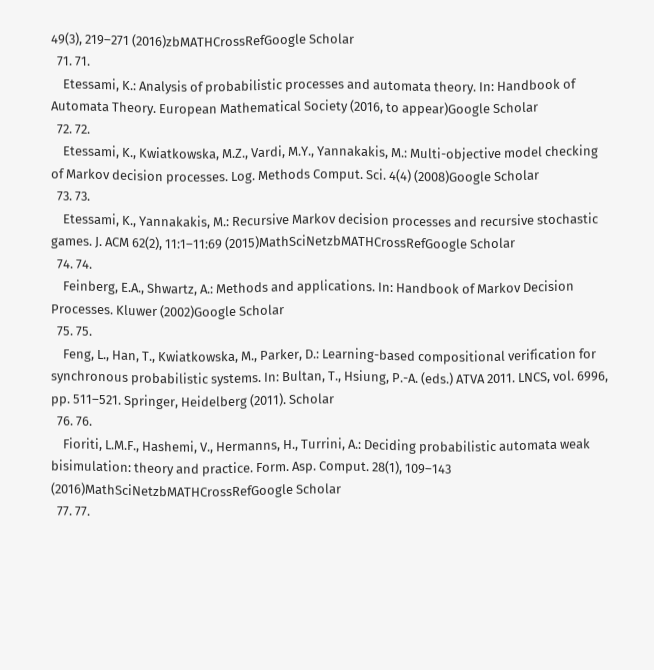49(3), 219–271 (2016)zbMATHCrossRefGoogle Scholar
  71. 71.
    Etessami, K.: Analysis of probabilistic processes and automata theory. In: Handbook of Automata Theory. European Mathematical Society (2016, to appear)Google Scholar
  72. 72.
    Etessami, K., Kwiatkowska, M.Z., Vardi, M.Y., Yannakakis, M.: Multi-objective model checking of Markov decision processes. Log. Methods Comput. Sci. 4(4) (2008)Google Scholar
  73. 73.
    Etessami, K., Yannakakis, M.: Recursive Markov decision processes and recursive stochastic games. J. ACM 62(2), 11:1–11:69 (2015)MathSciNetzbMATHCrossRefGoogle Scholar
  74. 74.
    Feinberg, E.A., Shwartz, A.: Methods and applications. In: Handbook of Markov Decision Processes. Kluwer (2002)Google Scholar
  75. 75.
    Feng, L., Han, T., Kwiatkowska, M., Parker, D.: Learning-based compositional verification for synchronous probabilistic systems. In: Bultan, T., Hsiung, P.-A. (eds.) ATVA 2011. LNCS, vol. 6996, pp. 511–521. Springer, Heidelberg (2011). Scholar
  76. 76.
    Fioriti, L.M.F., Hashemi, V., Hermanns, H., Turrini, A.: Deciding probabilistic automata weak bisimulation: theory and practice. Form. Asp. Comput. 28(1), 109–143 (2016)MathSciNetzbMATHCrossRefGoogle Scholar
  77. 77.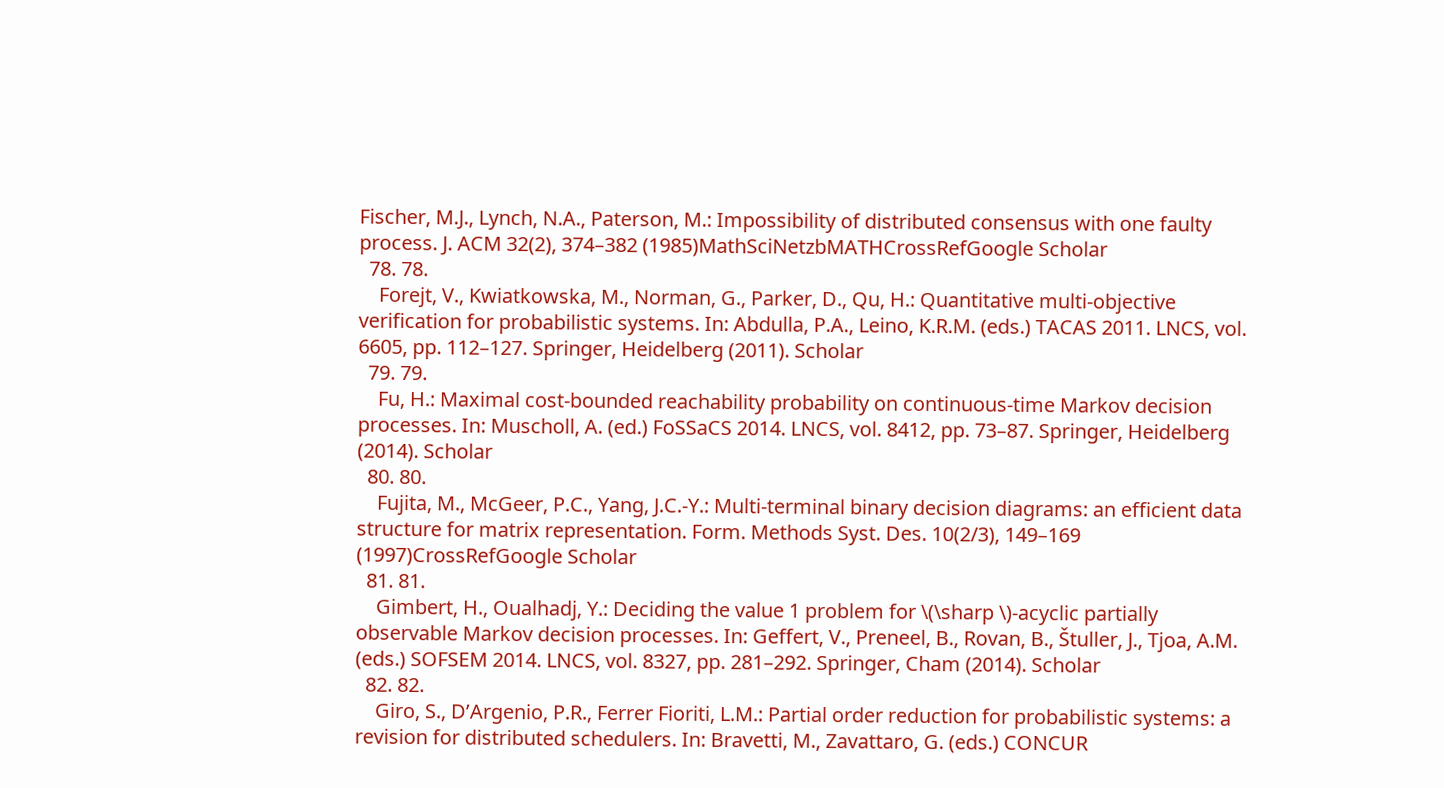Fischer, M.J., Lynch, N.A., Paterson, M.: Impossibility of distributed consensus with one faulty process. J. ACM 32(2), 374–382 (1985)MathSciNetzbMATHCrossRefGoogle Scholar
  78. 78.
    Forejt, V., Kwiatkowska, M., Norman, G., Parker, D., Qu, H.: Quantitative multi-objective verification for probabilistic systems. In: Abdulla, P.A., Leino, K.R.M. (eds.) TACAS 2011. LNCS, vol. 6605, pp. 112–127. Springer, Heidelberg (2011). Scholar
  79. 79.
    Fu, H.: Maximal cost-bounded reachability probability on continuous-time Markov decision processes. In: Muscholl, A. (ed.) FoSSaCS 2014. LNCS, vol. 8412, pp. 73–87. Springer, Heidelberg (2014). Scholar
  80. 80.
    Fujita, M., McGeer, P.C., Yang, J.C.-Y.: Multi-terminal binary decision diagrams: an efficient data structure for matrix representation. Form. Methods Syst. Des. 10(2/3), 149–169 (1997)CrossRefGoogle Scholar
  81. 81.
    Gimbert, H., Oualhadj, Y.: Deciding the value 1 problem for \(\sharp \)-acyclic partially observable Markov decision processes. In: Geffert, V., Preneel, B., Rovan, B., Štuller, J., Tjoa, A.M. (eds.) SOFSEM 2014. LNCS, vol. 8327, pp. 281–292. Springer, Cham (2014). Scholar
  82. 82.
    Giro, S., D’Argenio, P.R., Ferrer Fioriti, L.M.: Partial order reduction for probabilistic systems: a revision for distributed schedulers. In: Bravetti, M., Zavattaro, G. (eds.) CONCUR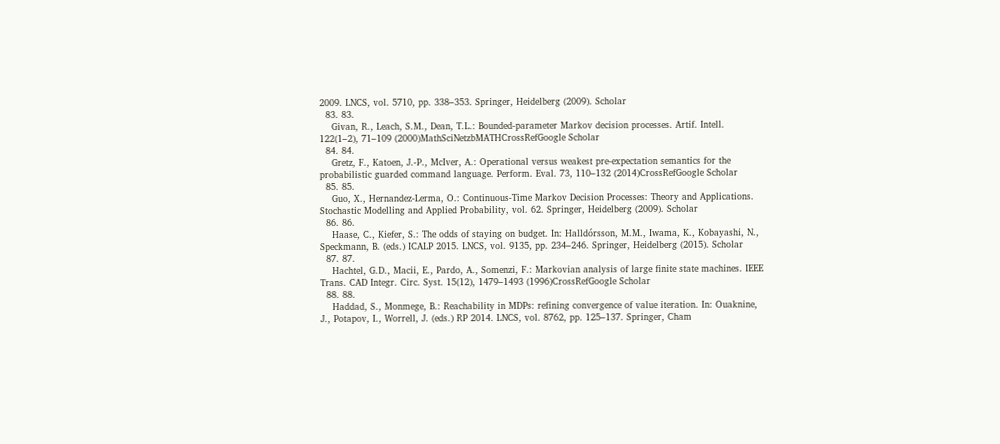2009. LNCS, vol. 5710, pp. 338–353. Springer, Heidelberg (2009). Scholar
  83. 83.
    Givan, R., Leach, S.M., Dean, T.L.: Bounded-parameter Markov decision processes. Artif. Intell. 122(1–2), 71–109 (2000)MathSciNetzbMATHCrossRefGoogle Scholar
  84. 84.
    Gretz, F., Katoen, J.-P., McIver, A.: Operational versus weakest pre-expectation semantics for the probabilistic guarded command language. Perform. Eval. 73, 110–132 (2014)CrossRefGoogle Scholar
  85. 85.
    Guo, X., Hernandez-Lerma, O.: Continuous-Time Markov Decision Processes: Theory and Applications. Stochastic Modelling and Applied Probability, vol. 62. Springer, Heidelberg (2009). Scholar
  86. 86.
    Haase, C., Kiefer, S.: The odds of staying on budget. In: Halldórsson, M.M., Iwama, K., Kobayashi, N., Speckmann, B. (eds.) ICALP 2015. LNCS, vol. 9135, pp. 234–246. Springer, Heidelberg (2015). Scholar
  87. 87.
    Hachtel, G.D., Macii, E., Pardo, A., Somenzi, F.: Markovian analysis of large finite state machines. IEEE Trans. CAD Integr. Circ. Syst. 15(12), 1479–1493 (1996)CrossRefGoogle Scholar
  88. 88.
    Haddad, S., Monmege, B.: Reachability in MDPs: refining convergence of value iteration. In: Ouaknine, J., Potapov, I., Worrell, J. (eds.) RP 2014. LNCS, vol. 8762, pp. 125–137. Springer, Cham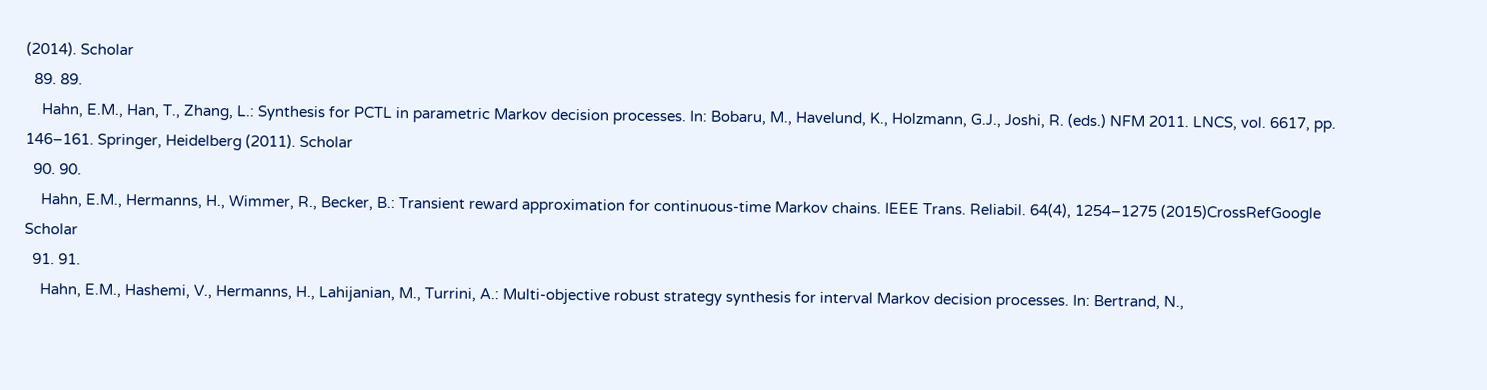(2014). Scholar
  89. 89.
    Hahn, E.M., Han, T., Zhang, L.: Synthesis for PCTL in parametric Markov decision processes. In: Bobaru, M., Havelund, K., Holzmann, G.J., Joshi, R. (eds.) NFM 2011. LNCS, vol. 6617, pp. 146–161. Springer, Heidelberg (2011). Scholar
  90. 90.
    Hahn, E.M., Hermanns, H., Wimmer, R., Becker, B.: Transient reward approximation for continuous-time Markov chains. IEEE Trans. Reliabil. 64(4), 1254–1275 (2015)CrossRefGoogle Scholar
  91. 91.
    Hahn, E.M., Hashemi, V., Hermanns, H., Lahijanian, M., Turrini, A.: Multi-objective robust strategy synthesis for interval Markov decision processes. In: Bertrand, N.,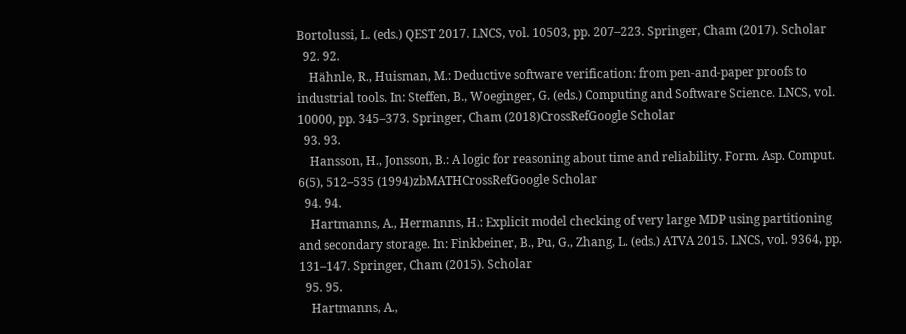Bortolussi, L. (eds.) QEST 2017. LNCS, vol. 10503, pp. 207–223. Springer, Cham (2017). Scholar
  92. 92.
    Hähnle, R., Huisman, M.: Deductive software verification: from pen-and-paper proofs to industrial tools. In: Steffen, B., Woeginger, G. (eds.) Computing and Software Science. LNCS, vol. 10000, pp. 345–373. Springer, Cham (2018)CrossRefGoogle Scholar
  93. 93.
    Hansson, H., Jonsson, B.: A logic for reasoning about time and reliability. Form. Asp. Comput. 6(5), 512–535 (1994)zbMATHCrossRefGoogle Scholar
  94. 94.
    Hartmanns, A., Hermanns, H.: Explicit model checking of very large MDP using partitioning and secondary storage. In: Finkbeiner, B., Pu, G., Zhang, L. (eds.) ATVA 2015. LNCS, vol. 9364, pp. 131–147. Springer, Cham (2015). Scholar
  95. 95.
    Hartmanns, A.,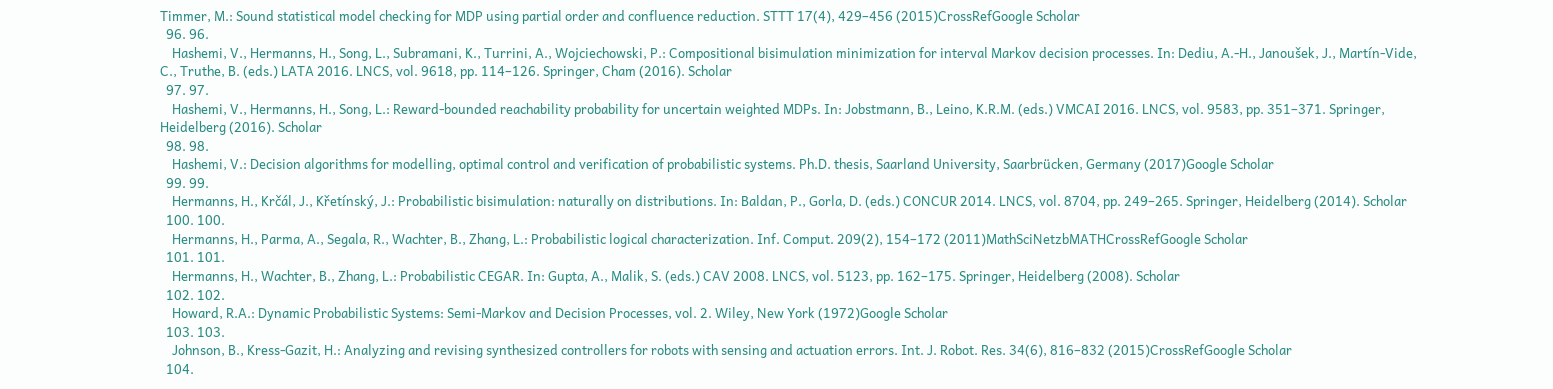Timmer, M.: Sound statistical model checking for MDP using partial order and confluence reduction. STTT 17(4), 429–456 (2015)CrossRefGoogle Scholar
  96. 96.
    Hashemi, V., Hermanns, H., Song, L., Subramani, K., Turrini, A., Wojciechowski, P.: Compositional bisimulation minimization for interval Markov decision processes. In: Dediu, A.-H., Janoušek, J., Martín-Vide, C., Truthe, B. (eds.) LATA 2016. LNCS, vol. 9618, pp. 114–126. Springer, Cham (2016). Scholar
  97. 97.
    Hashemi, V., Hermanns, H., Song, L.: Reward-bounded reachability probability for uncertain weighted MDPs. In: Jobstmann, B., Leino, K.R.M. (eds.) VMCAI 2016. LNCS, vol. 9583, pp. 351–371. Springer, Heidelberg (2016). Scholar
  98. 98.
    Hashemi, V.: Decision algorithms for modelling, optimal control and verification of probabilistic systems. Ph.D. thesis, Saarland University, Saarbrücken, Germany (2017)Google Scholar
  99. 99.
    Hermanns, H., Krčál, J., Křetínský, J.: Probabilistic bisimulation: naturally on distributions. In: Baldan, P., Gorla, D. (eds.) CONCUR 2014. LNCS, vol. 8704, pp. 249–265. Springer, Heidelberg (2014). Scholar
  100. 100.
    Hermanns, H., Parma, A., Segala, R., Wachter, B., Zhang, L.: Probabilistic logical characterization. Inf. Comput. 209(2), 154–172 (2011)MathSciNetzbMATHCrossRefGoogle Scholar
  101. 101.
    Hermanns, H., Wachter, B., Zhang, L.: Probabilistic CEGAR. In: Gupta, A., Malik, S. (eds.) CAV 2008. LNCS, vol. 5123, pp. 162–175. Springer, Heidelberg (2008). Scholar
  102. 102.
    Howard, R.A.: Dynamic Probabilistic Systems: Semi-Markov and Decision Processes, vol. 2. Wiley, New York (1972)Google Scholar
  103. 103.
    Johnson, B., Kress-Gazit, H.: Analyzing and revising synthesized controllers for robots with sensing and actuation errors. Int. J. Robot. Res. 34(6), 816–832 (2015)CrossRefGoogle Scholar
  104.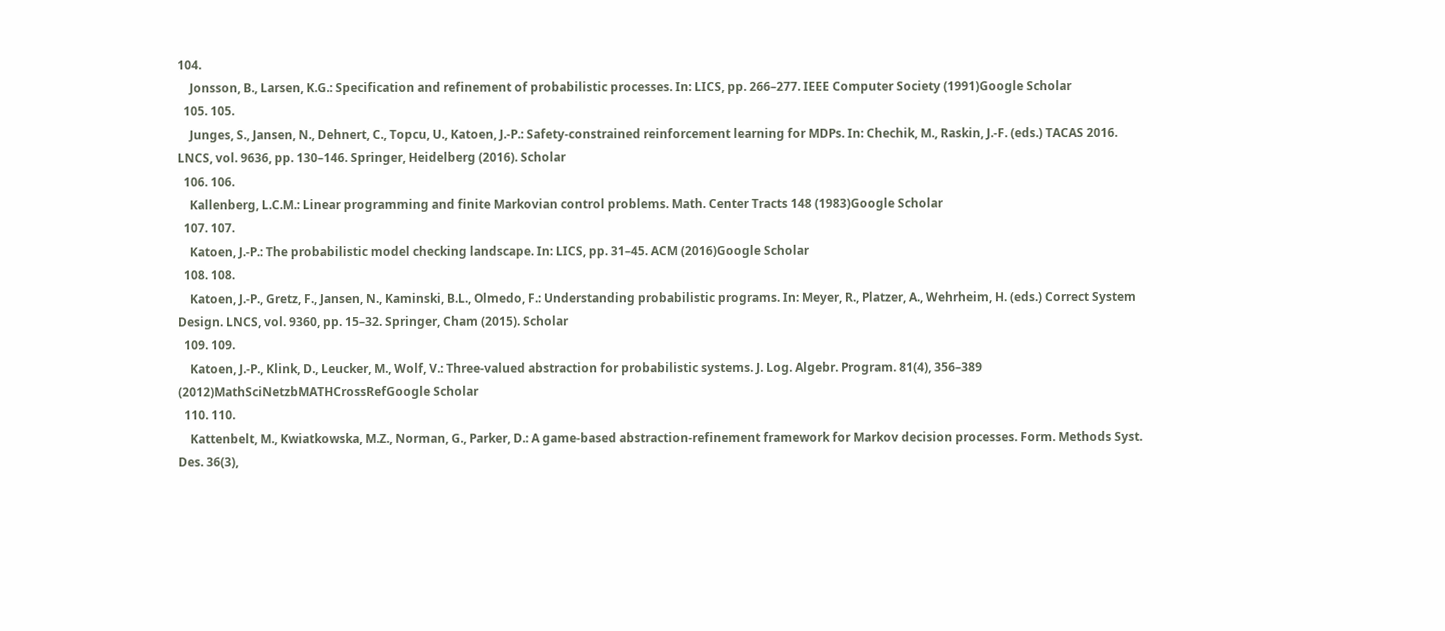104.
    Jonsson, B., Larsen, K.G.: Specification and refinement of probabilistic processes. In: LICS, pp. 266–277. IEEE Computer Society (1991)Google Scholar
  105. 105.
    Junges, S., Jansen, N., Dehnert, C., Topcu, U., Katoen, J.-P.: Safety-constrained reinforcement learning for MDPs. In: Chechik, M., Raskin, J.-F. (eds.) TACAS 2016. LNCS, vol. 9636, pp. 130–146. Springer, Heidelberg (2016). Scholar
  106. 106.
    Kallenberg, L.C.M.: Linear programming and finite Markovian control problems. Math. Center Tracts 148 (1983)Google Scholar
  107. 107.
    Katoen, J.-P.: The probabilistic model checking landscape. In: LICS, pp. 31–45. ACM (2016)Google Scholar
  108. 108.
    Katoen, J.-P., Gretz, F., Jansen, N., Kaminski, B.L., Olmedo, F.: Understanding probabilistic programs. In: Meyer, R., Platzer, A., Wehrheim, H. (eds.) Correct System Design. LNCS, vol. 9360, pp. 15–32. Springer, Cham (2015). Scholar
  109. 109.
    Katoen, J.-P., Klink, D., Leucker, M., Wolf, V.: Three-valued abstraction for probabilistic systems. J. Log. Algebr. Program. 81(4), 356–389 (2012)MathSciNetzbMATHCrossRefGoogle Scholar
  110. 110.
    Kattenbelt, M., Kwiatkowska, M.Z., Norman, G., Parker, D.: A game-based abstraction-refinement framework for Markov decision processes. Form. Methods Syst. Des. 36(3),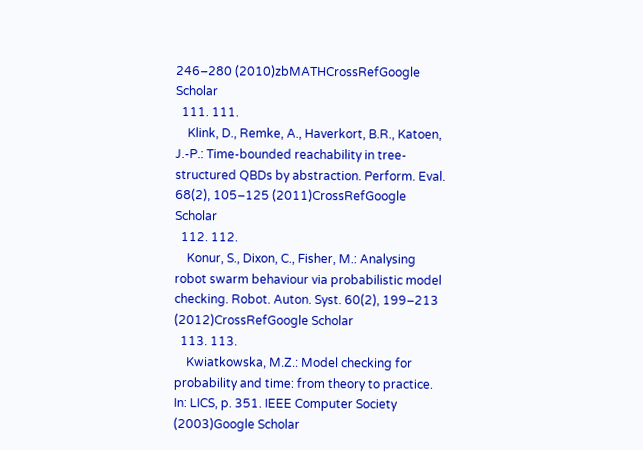246–280 (2010)zbMATHCrossRefGoogle Scholar
  111. 111.
    Klink, D., Remke, A., Haverkort, B.R., Katoen, J.-P.: Time-bounded reachability in tree-structured QBDs by abstraction. Perform. Eval. 68(2), 105–125 (2011)CrossRefGoogle Scholar
  112. 112.
    Konur, S., Dixon, C., Fisher, M.: Analysing robot swarm behaviour via probabilistic model checking. Robot. Auton. Syst. 60(2), 199–213 (2012)CrossRefGoogle Scholar
  113. 113.
    Kwiatkowska, M.Z.: Model checking for probability and time: from theory to practice. In: LICS, p. 351. IEEE Computer Society (2003)Google Scholar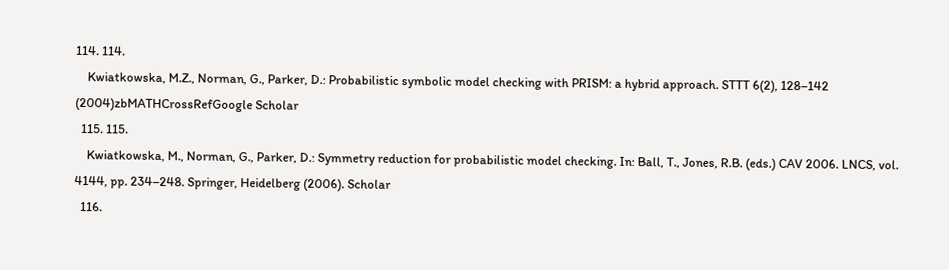114. 114.
    Kwiatkowska, M.Z., Norman, G., Parker, D.: Probabilistic symbolic model checking with PRISM: a hybrid approach. STTT 6(2), 128–142 (2004)zbMATHCrossRefGoogle Scholar
  115. 115.
    Kwiatkowska, M., Norman, G., Parker, D.: Symmetry reduction for probabilistic model checking. In: Ball, T., Jones, R.B. (eds.) CAV 2006. LNCS, vol. 4144, pp. 234–248. Springer, Heidelberg (2006). Scholar
  116.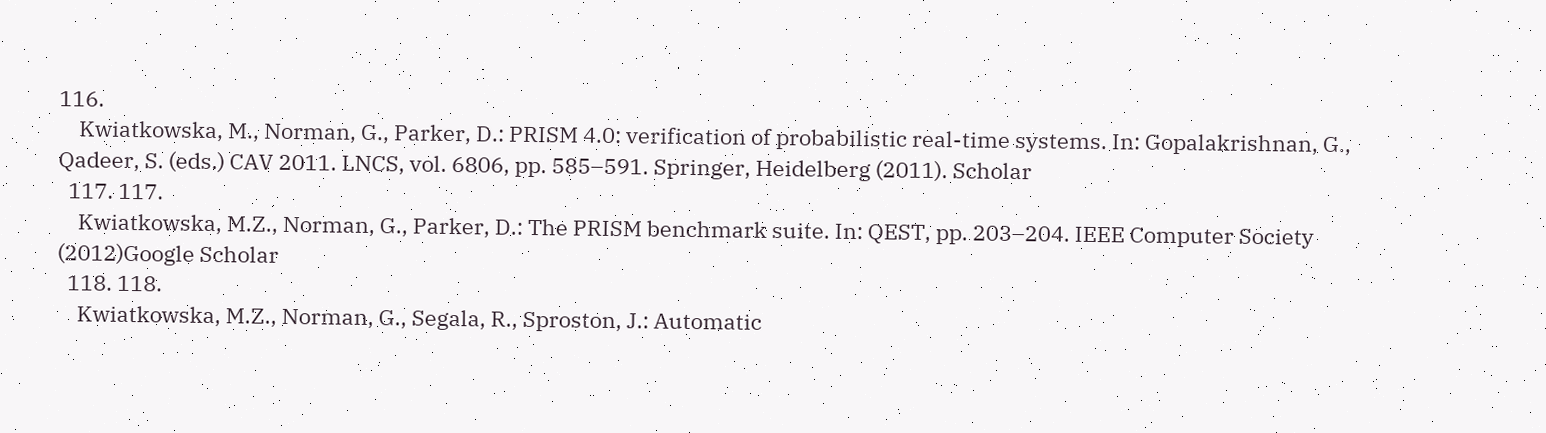116.
    Kwiatkowska, M., Norman, G., Parker, D.: PRISM 4.0: verification of probabilistic real-time systems. In: Gopalakrishnan, G., Qadeer, S. (eds.) CAV 2011. LNCS, vol. 6806, pp. 585–591. Springer, Heidelberg (2011). Scholar
  117. 117.
    Kwiatkowska, M.Z., Norman, G., Parker, D.: The PRISM benchmark suite. In: QEST, pp. 203–204. IEEE Computer Society (2012)Google Scholar
  118. 118.
    Kwiatkowska, M.Z., Norman, G., Segala, R., Sproston, J.: Automatic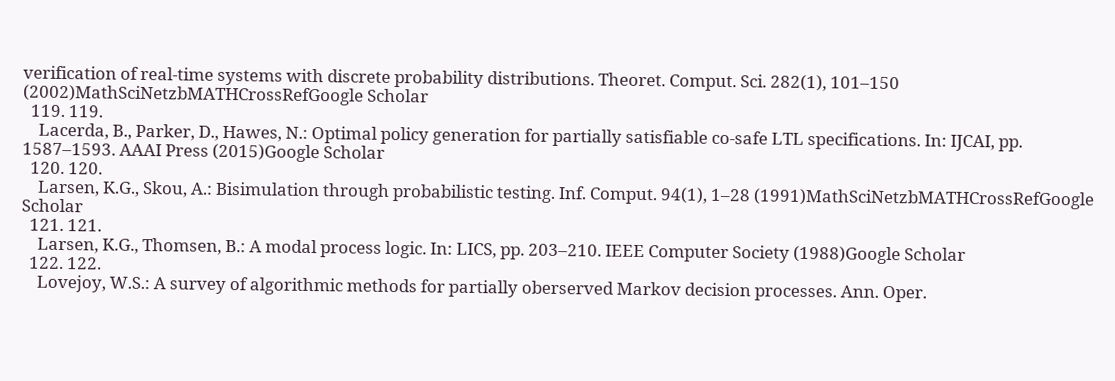verification of real-time systems with discrete probability distributions. Theoret. Comput. Sci. 282(1), 101–150 (2002)MathSciNetzbMATHCrossRefGoogle Scholar
  119. 119.
    Lacerda, B., Parker, D., Hawes, N.: Optimal policy generation for partially satisfiable co-safe LTL specifications. In: IJCAI, pp. 1587–1593. AAAI Press (2015)Google Scholar
  120. 120.
    Larsen, K.G., Skou, A.: Bisimulation through probabilistic testing. Inf. Comput. 94(1), 1–28 (1991)MathSciNetzbMATHCrossRefGoogle Scholar
  121. 121.
    Larsen, K.G., Thomsen, B.: A modal process logic. In: LICS, pp. 203–210. IEEE Computer Society (1988)Google Scholar
  122. 122.
    Lovejoy, W.S.: A survey of algorithmic methods for partially oberserved Markov decision processes. Ann. Oper.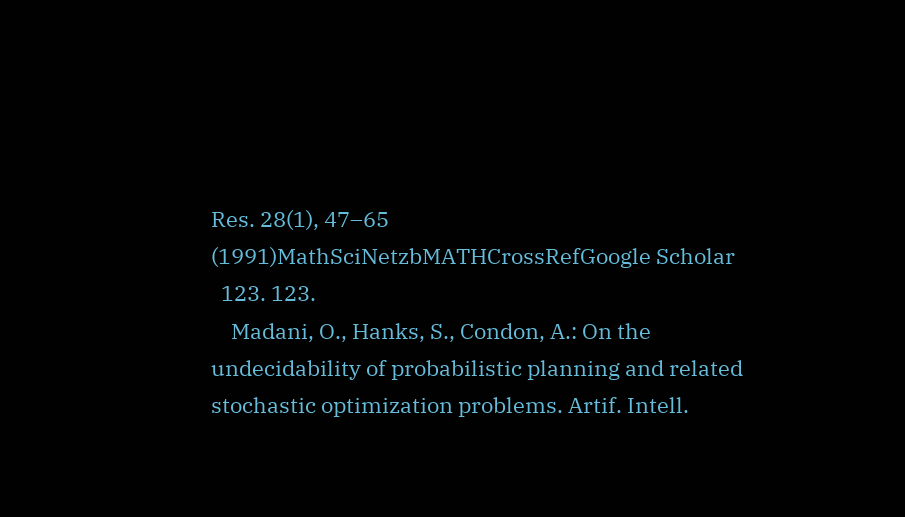Res. 28(1), 47–65 (1991)MathSciNetzbMATHCrossRefGoogle Scholar
  123. 123.
    Madani, O., Hanks, S., Condon, A.: On the undecidability of probabilistic planning and related stochastic optimization problems. Artif. Intell.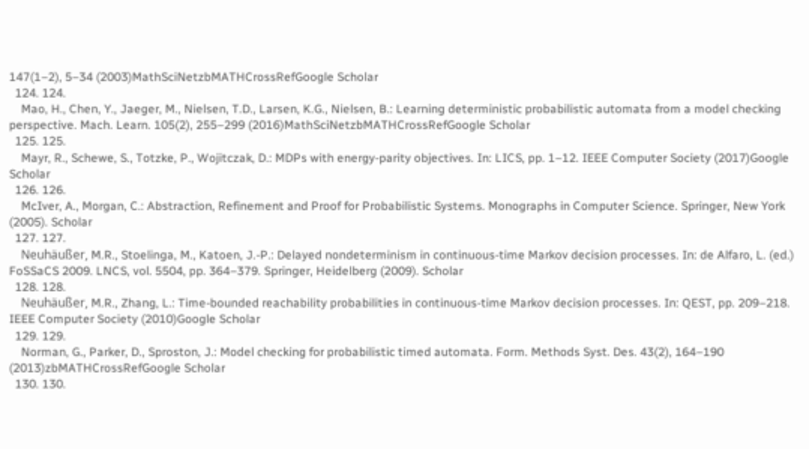147(1–2), 5–34 (2003)MathSciNetzbMATHCrossRefGoogle Scholar
  124. 124.
    Mao, H., Chen, Y., Jaeger, M., Nielsen, T.D., Larsen, K.G., Nielsen, B.: Learning deterministic probabilistic automata from a model checking perspective. Mach. Learn. 105(2), 255–299 (2016)MathSciNetzbMATHCrossRefGoogle Scholar
  125. 125.
    Mayr, R., Schewe, S., Totzke, P., Wojitczak, D.: MDPs with energy-parity objectives. In: LICS, pp. 1–12. IEEE Computer Society (2017)Google Scholar
  126. 126.
    McIver, A., Morgan, C.: Abstraction, Refinement and Proof for Probabilistic Systems. Monographs in Computer Science. Springer, New York (2005). Scholar
  127. 127.
    Neuhäußer, M.R., Stoelinga, M., Katoen, J.-P.: Delayed nondeterminism in continuous-time Markov decision processes. In: de Alfaro, L. (ed.) FoSSaCS 2009. LNCS, vol. 5504, pp. 364–379. Springer, Heidelberg (2009). Scholar
  128. 128.
    Neuhäußer, M.R., Zhang, L.: Time-bounded reachability probabilities in continuous-time Markov decision processes. In: QEST, pp. 209–218. IEEE Computer Society (2010)Google Scholar
  129. 129.
    Norman, G., Parker, D., Sproston, J.: Model checking for probabilistic timed automata. Form. Methods Syst. Des. 43(2), 164–190 (2013)zbMATHCrossRefGoogle Scholar
  130. 130.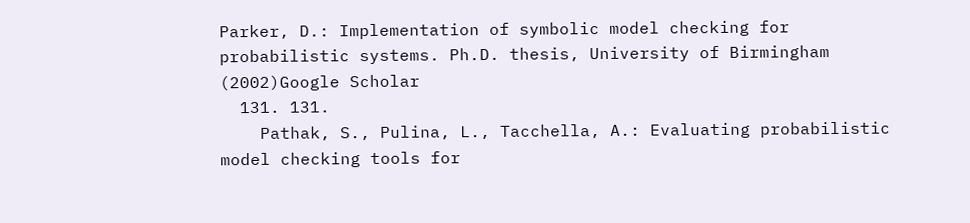Parker, D.: Implementation of symbolic model checking for probabilistic systems. Ph.D. thesis, University of Birmingham (2002)Google Scholar
  131. 131.
    Pathak, S., Pulina, L., Tacchella, A.: Evaluating probabilistic model checking tools for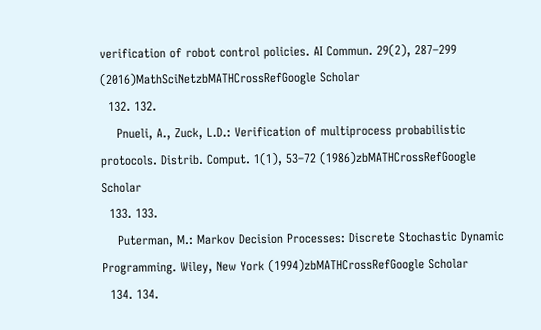verification of robot control policies. AI Commun. 29(2), 287–299 (2016)MathSciNetzbMATHCrossRefGoogle Scholar
  132. 132.
    Pnueli, A., Zuck, L.D.: Verification of multiprocess probabilistic protocols. Distrib. Comput. 1(1), 53–72 (1986)zbMATHCrossRefGoogle Scholar
  133. 133.
    Puterman, M.: Markov Decision Processes: Discrete Stochastic Dynamic Programming. Wiley, New York (1994)zbMATHCrossRefGoogle Scholar
  134. 134.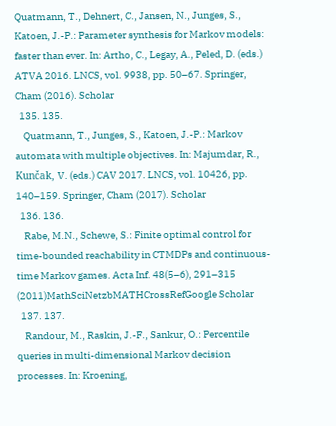Quatmann, T., Dehnert, C., Jansen, N., Junges, S., Katoen, J.-P.: Parameter synthesis for Markov models: faster than ever. In: Artho, C., Legay, A., Peled, D. (eds.) ATVA 2016. LNCS, vol. 9938, pp. 50–67. Springer, Cham (2016). Scholar
  135. 135.
    Quatmann, T., Junges, S., Katoen, J.-P.: Markov automata with multiple objectives. In: Majumdar, R., Kunčak, V. (eds.) CAV 2017. LNCS, vol. 10426, pp. 140–159. Springer, Cham (2017). Scholar
  136. 136.
    Rabe, M.N., Schewe, S.: Finite optimal control for time-bounded reachability in CTMDPs and continuous-time Markov games. Acta Inf. 48(5–6), 291–315 (2011)MathSciNetzbMATHCrossRefGoogle Scholar
  137. 137.
    Randour, M., Raskin, J.-F., Sankur, O.: Percentile queries in multi-dimensional Markov decision processes. In: Kroening,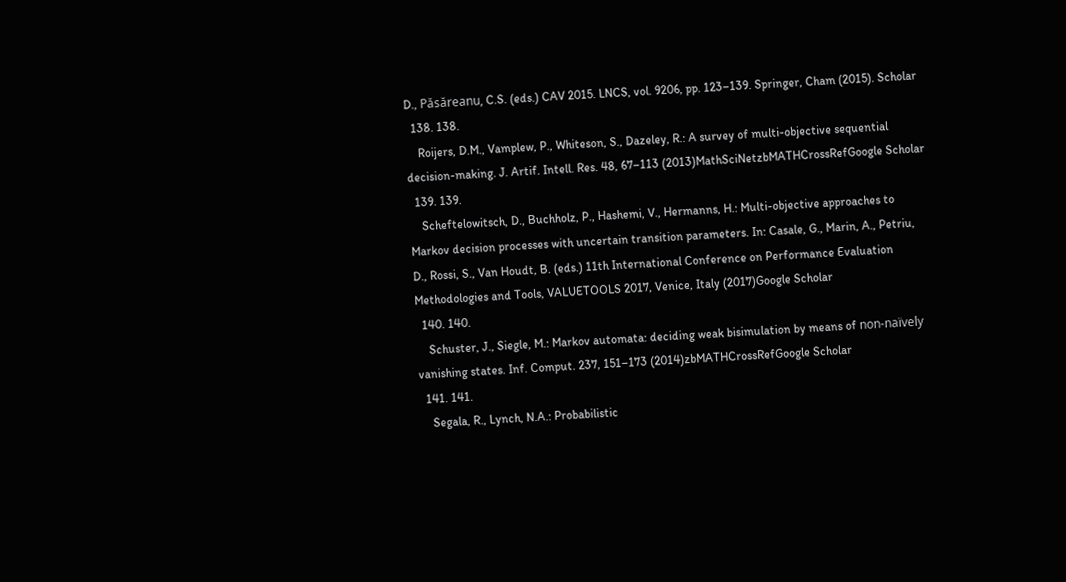D., Păsăreanu, C.S. (eds.) CAV 2015. LNCS, vol. 9206, pp. 123–139. Springer, Cham (2015). Scholar
  138. 138.
    Roijers, D.M., Vamplew, P., Whiteson, S., Dazeley, R.: A survey of multi-objective sequential decision-making. J. Artif. Intell. Res. 48, 67–113 (2013)MathSciNetzbMATHCrossRefGoogle Scholar
  139. 139.
    Scheftelowitsch, D., Buchholz, P., Hashemi, V., Hermanns, H.: Multi-objective approaches to Markov decision processes with uncertain transition parameters. In: Casale, G., Marin, A., Petriu, D., Rossi, S., Van Houdt, B. (eds.) 11th International Conference on Performance Evaluation Methodologies and Tools, VALUETOOLS 2017, Venice, Italy (2017)Google Scholar
  140. 140.
    Schuster, J., Siegle, M.: Markov automata: deciding weak bisimulation by means of non-naïvely vanishing states. Inf. Comput. 237, 151–173 (2014)zbMATHCrossRefGoogle Scholar
  141. 141.
    Segala, R., Lynch, N.A.: Probabilistic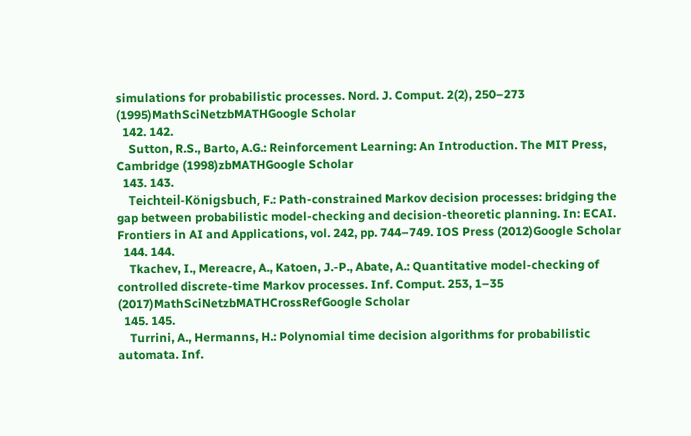simulations for probabilistic processes. Nord. J. Comput. 2(2), 250–273 (1995)MathSciNetzbMATHGoogle Scholar
  142. 142.
    Sutton, R.S., Barto, A.G.: Reinforcement Learning: An Introduction. The MIT Press, Cambridge (1998)zbMATHGoogle Scholar
  143. 143.
    Teichteil-Königsbuch, F.: Path-constrained Markov decision processes: bridging the gap between probabilistic model-checking and decision-theoretic planning. In: ECAI. Frontiers in AI and Applications, vol. 242, pp. 744–749. IOS Press (2012)Google Scholar
  144. 144.
    Tkachev, I., Mereacre, A., Katoen, J.-P., Abate, A.: Quantitative model-checking of controlled discrete-time Markov processes. Inf. Comput. 253, 1–35 (2017)MathSciNetzbMATHCrossRefGoogle Scholar
  145. 145.
    Turrini, A., Hermanns, H.: Polynomial time decision algorithms for probabilistic automata. Inf.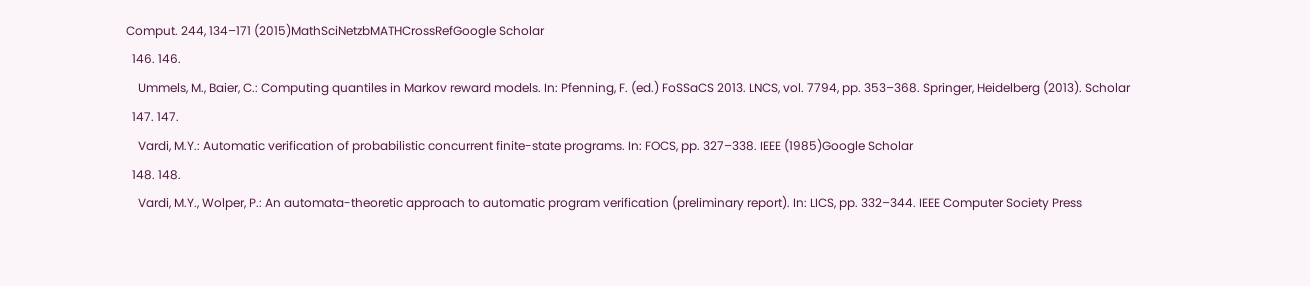Comput. 244, 134–171 (2015)MathSciNetzbMATHCrossRefGoogle Scholar
  146. 146.
    Ummels, M., Baier, C.: Computing quantiles in Markov reward models. In: Pfenning, F. (ed.) FoSSaCS 2013. LNCS, vol. 7794, pp. 353–368. Springer, Heidelberg (2013). Scholar
  147. 147.
    Vardi, M.Y.: Automatic verification of probabilistic concurrent finite-state programs. In: FOCS, pp. 327–338. IEEE (1985)Google Scholar
  148. 148.
    Vardi, M.Y., Wolper, P.: An automata-theoretic approach to automatic program verification (preliminary report). In: LICS, pp. 332–344. IEEE Computer Society Press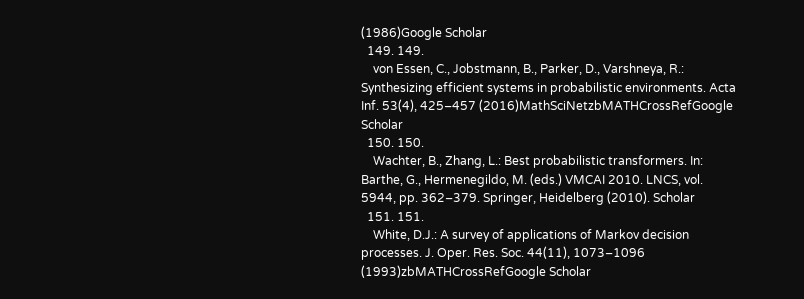(1986)Google Scholar
  149. 149.
    von Essen, C., Jobstmann, B., Parker, D., Varshneya, R.: Synthesizing efficient systems in probabilistic environments. Acta Inf. 53(4), 425–457 (2016)MathSciNetzbMATHCrossRefGoogle Scholar
  150. 150.
    Wachter, B., Zhang, L.: Best probabilistic transformers. In: Barthe, G., Hermenegildo, M. (eds.) VMCAI 2010. LNCS, vol. 5944, pp. 362–379. Springer, Heidelberg (2010). Scholar
  151. 151.
    White, D.J.: A survey of applications of Markov decision processes. J. Oper. Res. Soc. 44(11), 1073–1096 (1993)zbMATHCrossRefGoogle Scholar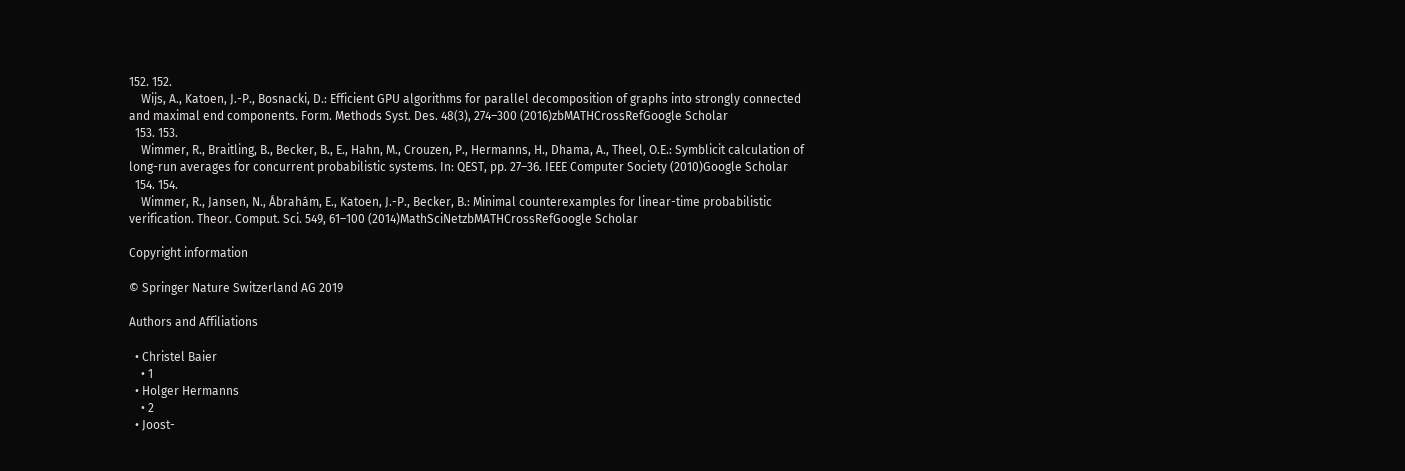152. 152.
    Wijs, A., Katoen, J.-P., Bosnacki, D.: Efficient GPU algorithms for parallel decomposition of graphs into strongly connected and maximal end components. Form. Methods Syst. Des. 48(3), 274–300 (2016)zbMATHCrossRefGoogle Scholar
  153. 153.
    Wimmer, R., Braitling, B., Becker, B., E., Hahn, M., Crouzen, P., Hermanns, H., Dhama, A., Theel, O.E.: Symblicit calculation of long-run averages for concurrent probabilistic systems. In: QEST, pp. 27–36. IEEE Computer Society (2010)Google Scholar
  154. 154.
    Wimmer, R., Jansen, N., Ábrahám, E., Katoen, J.-P., Becker, B.: Minimal counterexamples for linear-time probabilistic verification. Theor. Comput. Sci. 549, 61–100 (2014)MathSciNetzbMATHCrossRefGoogle Scholar

Copyright information

© Springer Nature Switzerland AG 2019

Authors and Affiliations

  • Christel Baier
    • 1
  • Holger Hermanns
    • 2
  • Joost-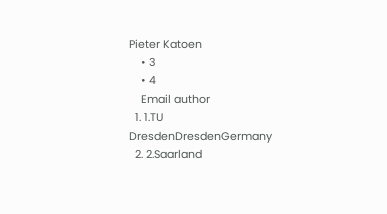Pieter Katoen
    • 3
    • 4
    Email author
  1. 1.TU DresdenDresdenGermany
  2. 2.Saarland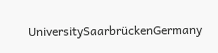UniversitySaarbrückenGermany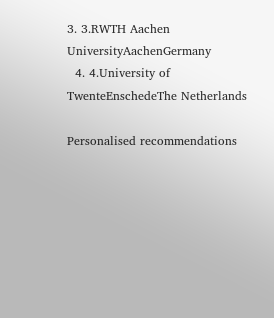3. 3.RWTH Aachen UniversityAachenGermany
  4. 4.University of TwenteEnschedeThe Netherlands

Personalised recommendations